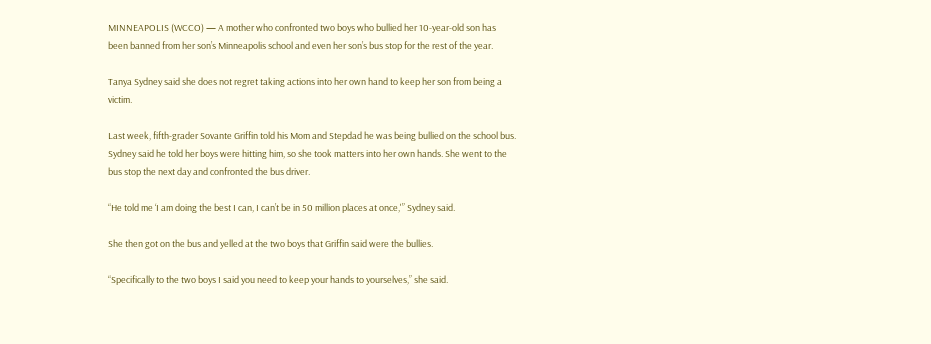MINNEAPOLIS (WCCO) — A mother who confronted two boys who bullied her 10-year-old son has been banned from her son’s Minneapolis school and even her son’s bus stop for the rest of the year.

Tanya Sydney said she does not regret taking actions into her own hand to keep her son from being a victim.

Last week, fifth-grader Sovante Griffin told his Mom and Stepdad he was being bullied on the school bus. Sydney said he told her boys were hitting him, so she took matters into her own hands. She went to the bus stop the next day and confronted the bus driver.

“He told me ‘I am doing the best I can, I can’t be in 50 million places at once,'” Sydney said.

She then got on the bus and yelled at the two boys that Griffin said were the bullies.

“Specifically to the two boys I said you need to keep your hands to yourselves,” she said.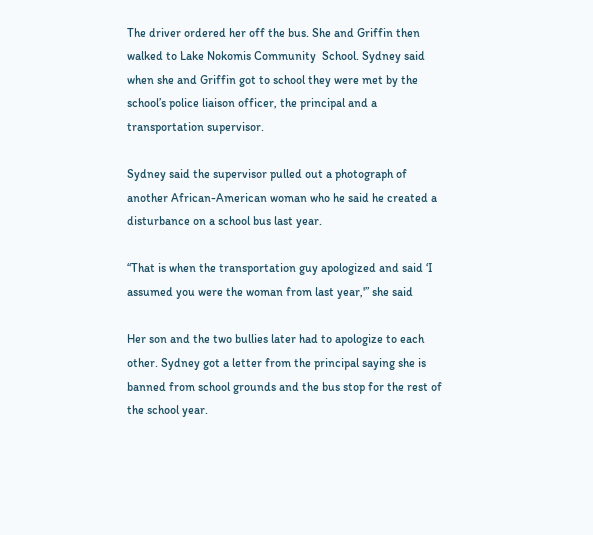The driver ordered her off the bus. She and Griffin then walked to Lake Nokomis Community  School. Sydney said when she and Griffin got to school they were met by the school’s police liaison officer, the principal and a transportation supervisor.

Sydney said the supervisor pulled out a photograph of another African-American woman who he said he created a disturbance on a school bus last year.

“That is when the transportation guy apologized and said ‘I assumed you were the woman from last year,'” she said

Her son and the two bullies later had to apologize to each other. Sydney got a letter from the principal saying she is banned from school grounds and the bus stop for the rest of the school year.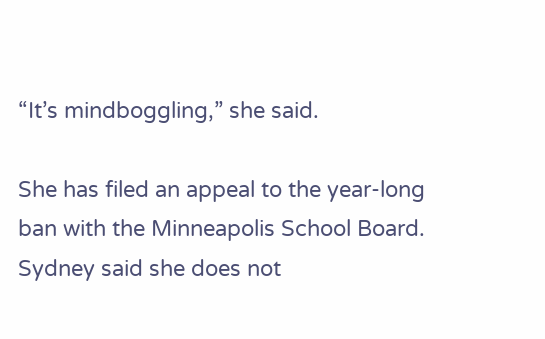“It’s mindboggling,” she said.

She has filed an appeal to the year-long ban with the Minneapolis School Board. Sydney said she does not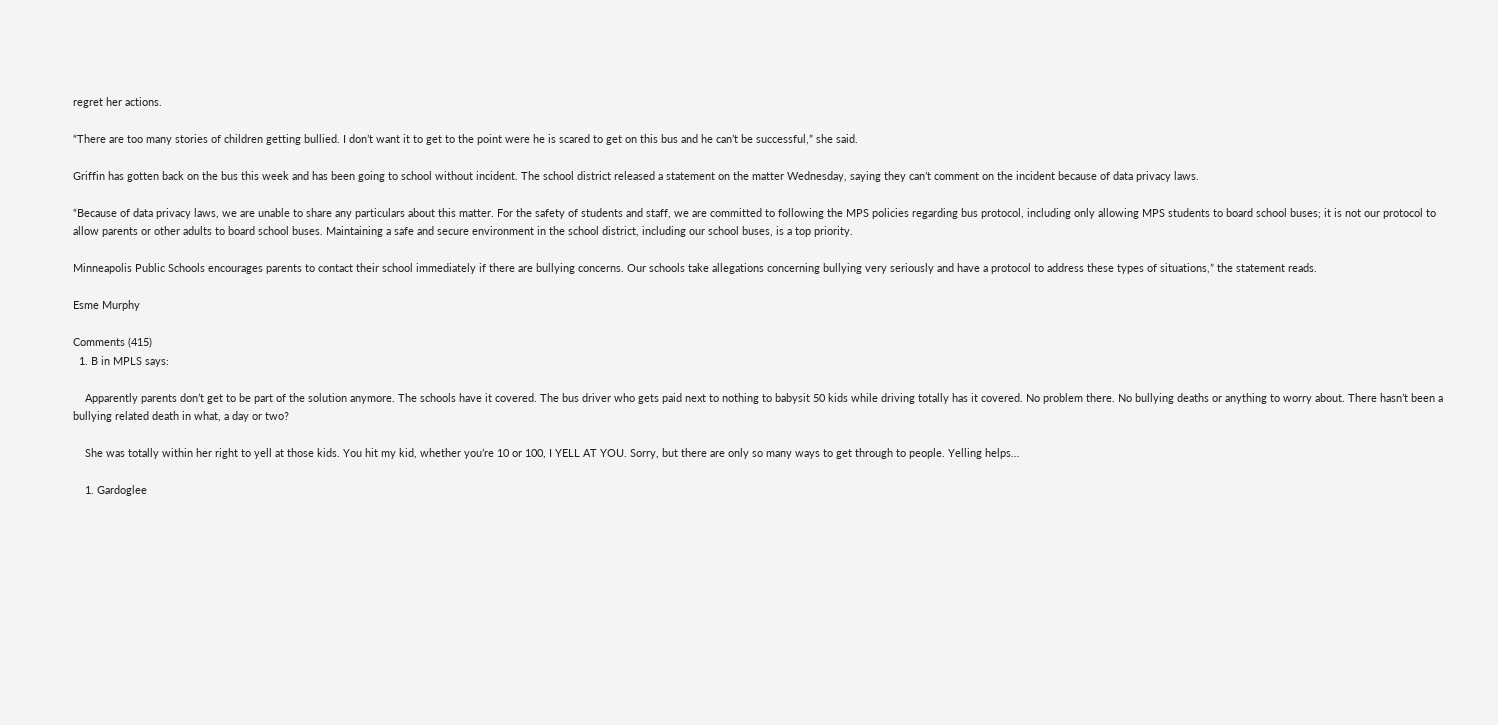regret her actions.

“There are too many stories of children getting bullied. I don’t want it to get to the point were he is scared to get on this bus and he can’t be successful,” she said.

Griffin has gotten back on the bus this week and has been going to school without incident. The school district released a statement on the matter Wednesday, saying they can’t comment on the incident because of data privacy laws.

“Because of data privacy laws, we are unable to share any particulars about this matter. For the safety of students and staff, we are committed to following the MPS policies regarding bus protocol, including only allowing MPS students to board school buses; it is not our protocol to allow parents or other adults to board school buses. Maintaining a safe and secure environment in the school district, including our school buses, is a top priority.

Minneapolis Public Schools encourages parents to contact their school immediately if there are bullying concerns. Our schools take allegations concerning bullying very seriously and have a protocol to address these types of situations,” the statement reads.

Esme Murphy

Comments (415)
  1. B in MPLS says:

    Apparently parents don’t get to be part of the solution anymore. The schools have it covered. The bus driver who gets paid next to nothing to babysit 50 kids while driving totally has it covered. No problem there. No bullying deaths or anything to worry about. There hasn’t been a bullying related death in what, a day or two?

    She was totally within her right to yell at those kids. You hit my kid, whether you’re 10 or 100, I YELL AT YOU. Sorry, but there are only so many ways to get through to people. Yelling helps…

    1. Gardoglee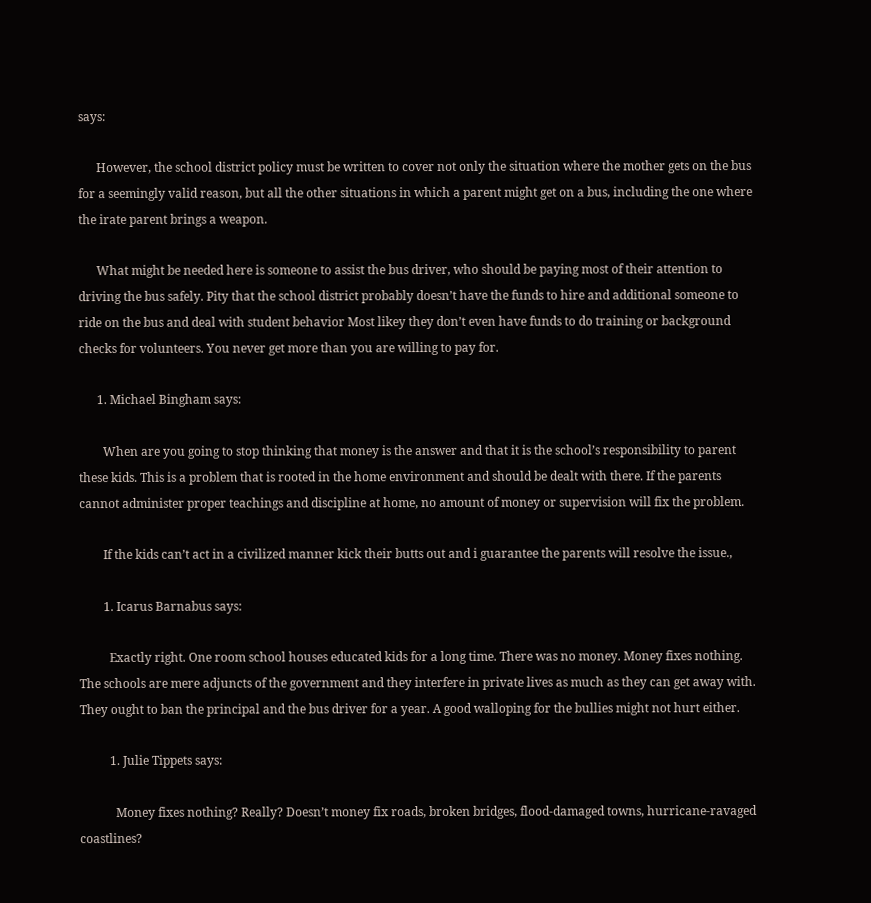says:

      However, the school district policy must be written to cover not only the situation where the mother gets on the bus for a seemingly valid reason, but all the other situations in which a parent might get on a bus, including the one where the irate parent brings a weapon.

      What might be needed here is someone to assist the bus driver, who should be paying most of their attention to driving the bus safely. Pity that the school district probably doesn’t have the funds to hire and additional someone to ride on the bus and deal with student behavior Most likey they don’t even have funds to do training or background checks for volunteers. You never get more than you are willing to pay for.

      1. Michael Bingham says:

        When are you going to stop thinking that money is the answer and that it is the school’s responsibility to parent these kids. This is a problem that is rooted in the home environment and should be dealt with there. If the parents cannot administer proper teachings and discipline at home, no amount of money or supervision will fix the problem.

        If the kids can’t act in a civilized manner kick their butts out and i guarantee the parents will resolve the issue.,

        1. Icarus Barnabus says:

          Exactly right. One room school houses educated kids for a long time. There was no money. Money fixes nothing. The schools are mere adjuncts of the government and they interfere in private lives as much as they can get away with. They ought to ban the principal and the bus driver for a year. A good walloping for the bullies might not hurt either.

          1. Julie Tippets says:

            Money fixes nothing? Really? Doesn’t money fix roads, broken bridges, flood-damaged towns, hurricane-ravaged coastlines?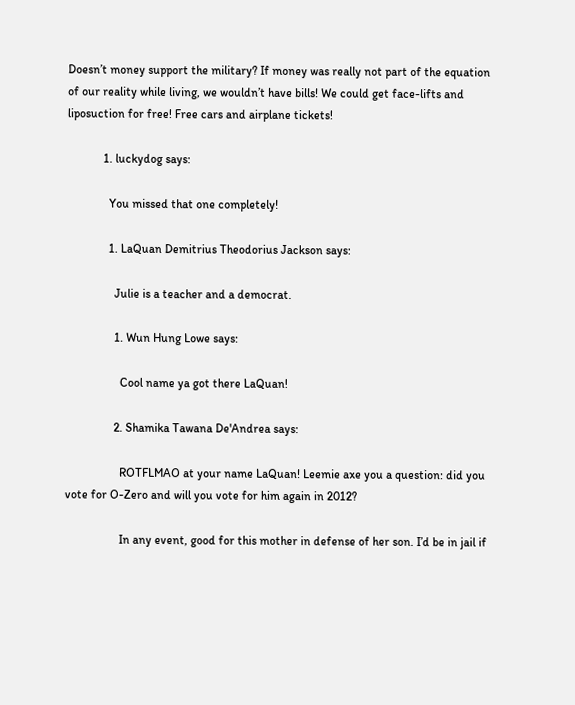Doesn’t money support the military? If money was really not part of the equation of our reality while living, we wouldn’t have bills! We could get face-lifts and liposuction for free! Free cars and airplane tickets!

            1. luckydog says:

              You missed that one completely!

              1. LaQuan Demitrius Theodorius Jackson says:

                Julie is a teacher and a democrat.

                1. Wun Hung Lowe says:

                  Cool name ya got there LaQuan!

                2. Shamika Tawana De'Andrea says:

                  ROTFLMAO at your name LaQuan! Leemie axe you a question: did you vote for O-Zero and will you vote for him again in 2012?

                  In any event, good for this mother in defense of her son. I’d be in jail if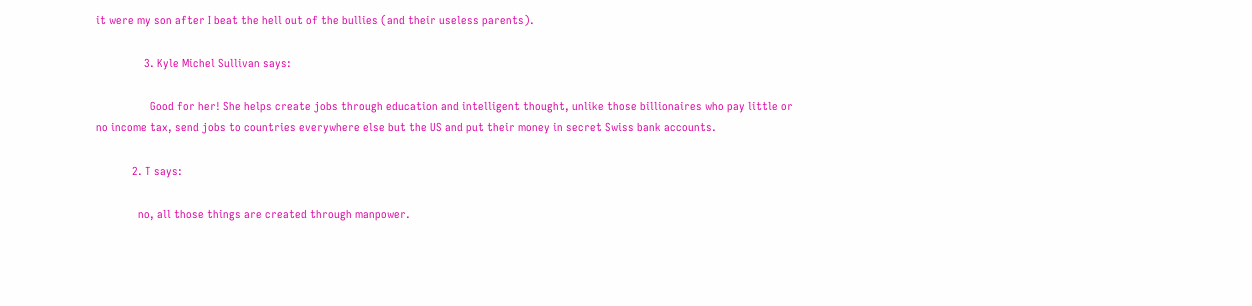it were my son after I beat the hell out of the bullies (and their useless parents).

                3. Kyle Michel Sullivan says:

                  Good for her! She helps create jobs through education and intelligent thought, unlike those billionaires who pay little or no income tax, send jobs to countries everywhere else but the US and put their money in secret Swiss bank accounts.

            2. T says:

              no, all those things are created through manpower.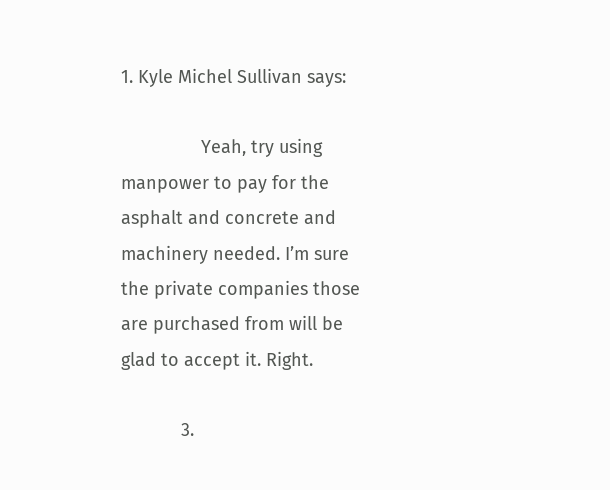1. Kyle Michel Sullivan says:

                Yeah, try using manpower to pay for the asphalt and concrete and machinery needed. I’m sure the private companies those are purchased from will be glad to accept it. Right.

            3.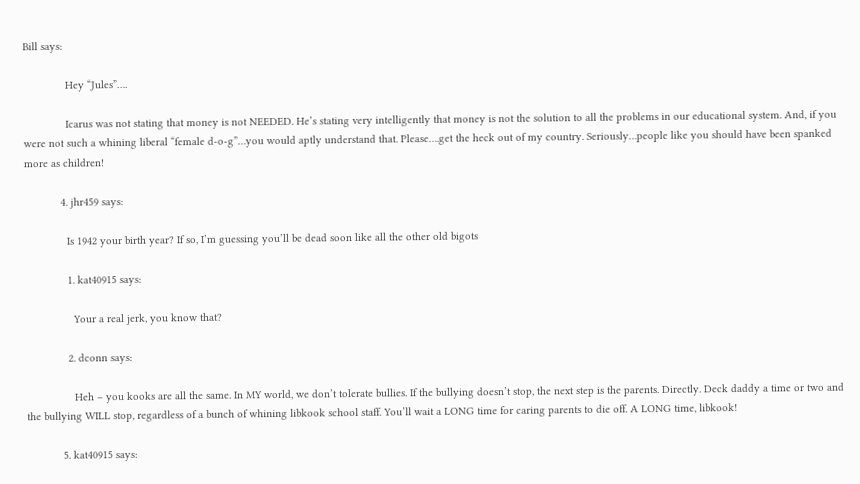Bill says:

              Hey “Jules”….

              Icarus was not stating that money is not NEEDED. He’s stating very intelligently that money is not the solution to all the problems in our educational system. And, if you were not such a whining liberal “female d-o-g”…you would aptly understand that. Please….get the heck out of my country. Seriously…people like you should have been spanked more as children!

            4. jhr459 says:

              Is 1942 your birth year? If so, I’m guessing you’ll be dead soon like all the other old bigots

              1. kat40915 says:

                Your a real jerk, you know that?

              2. dconn says:

                Heh – you kooks are all the same. In MY world, we don’t tolerate bullies. If the bullying doesn’t stop, the next step is the parents. Directly. Deck daddy a time or two and the bullying WILL stop, regardless of a bunch of whining libkook school staff. You’ll wait a LONG time for caring parents to die off. A LONG time, libkook!

            5. kat40915 says: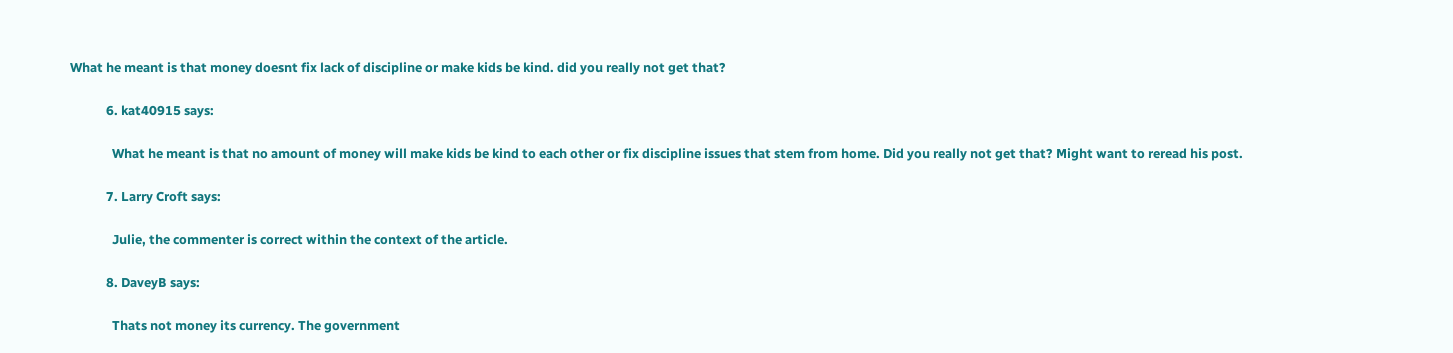What he meant is that money doesnt fix lack of discipline or make kids be kind. did you really not get that?

            6. kat40915 says:

              What he meant is that no amount of money will make kids be kind to each other or fix discipline issues that stem from home. Did you really not get that? Might want to reread his post.

            7. Larry Croft says:

              Julie, the commenter is correct within the context of the article.

            8. DaveyB says:

              Thats not money its currency. The government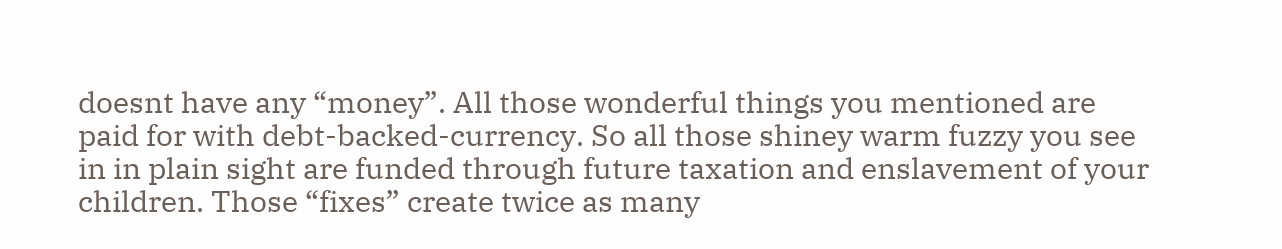doesnt have any “money”. All those wonderful things you mentioned are paid for with debt-backed-currency. So all those shiney warm fuzzy you see in in plain sight are funded through future taxation and enslavement of your children. Those “fixes” create twice as many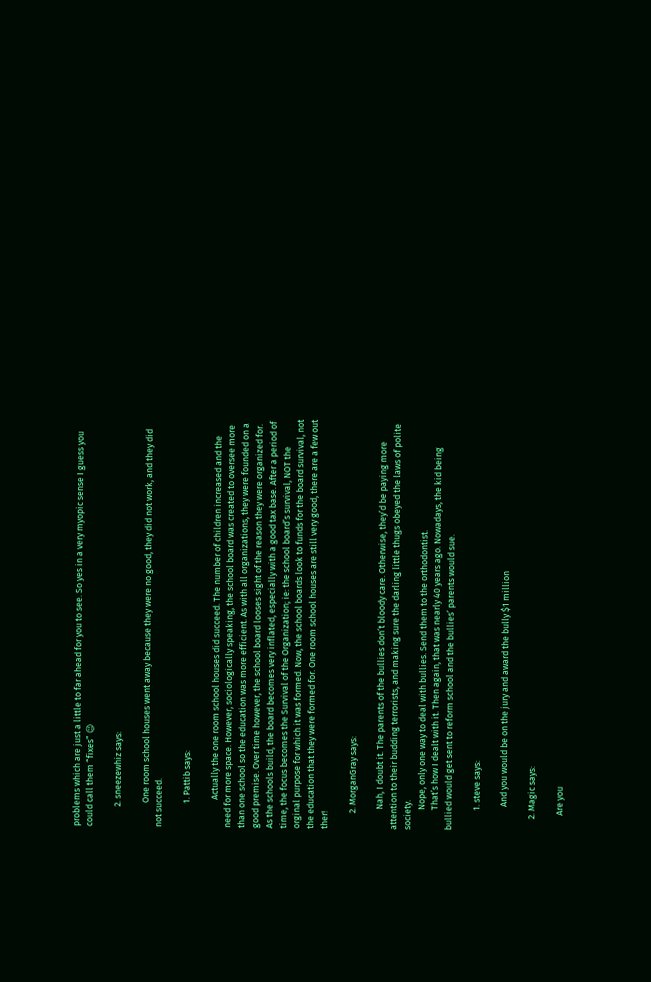problems which are just a little to far ahead for you to see. So yes in a very myopic sense I guess you could call them “fixes” 😉

          2. sneezewhiz says:

            One room school houses went away because they were no good, they did not work, and they did not succeed.

            1. Pattib says:

              Actually the one room school houses did succeed. The number of children increased and the need for more space. However, sociologically speaking, the school board was created to oversee more than one school so the education was more efficient. As with all organizations, they were founded on a good premise. Over time however, the school board looses sight of the reason they were organized for. As the schools build, the board becomes very inflated, especially with a good tax base. After a period of time, the focus becomes the Survival of the Organization; ie: the school board’s survival, NOT the orginal purpose for which it was formed. Now, the school boards look to funds for the board survival, not the education that they were formed for. One room school houses are still very good, there are a few out ther!

        2. MorganGray says:

          Nah, I doubt it. The parents of the bullies don’t bloody care. Otherwise, they’d be paying more attention to their budding terrorists, and making sure the darling little thugs obeyed the laws of polite society.
          Nope, only one way to deal with bullies. Send them to the orthodontist.
          That’s how I dealt with it. Then again, that was nearly 40 years ago. Nowadays, the kid being bullied would get sent to reform school and the bullies’ parents would sue.

          1. steve says:

            And you would be on the jury and award the bully $1 million

      2. Magic says:

        Are you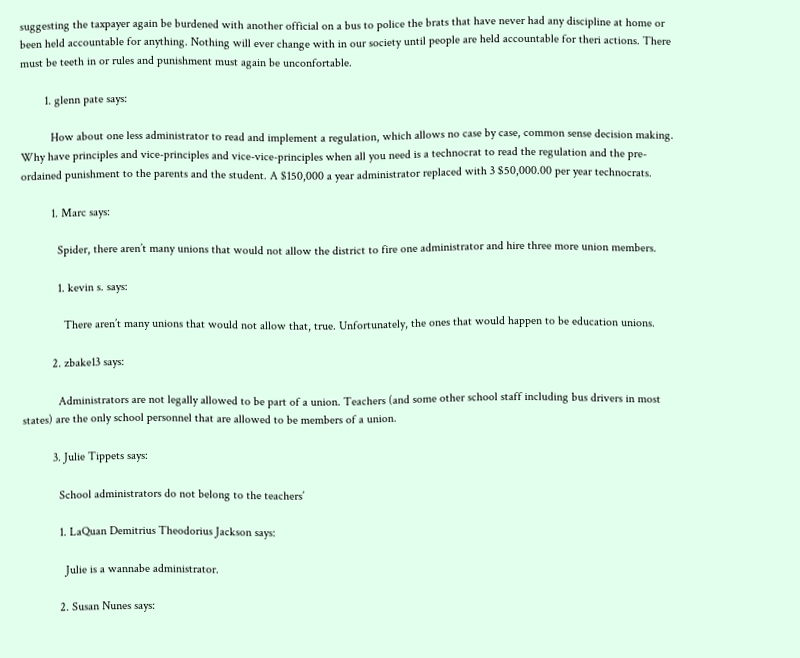suggesting the taxpayer again be burdened with another official on a bus to police the brats that have never had any discipline at home or been held accountable for anything. Nothing will ever change with in our society until people are held accountable for theri actions. There must be teeth in or rules and punishment must again be unconfortable.

        1. glenn pate says:

          How about one less administrator to read and implement a regulation, which allows no case by case, common sense decision making. Why have principles and vice-principles and vice-vice-principles when all you need is a technocrat to read the regulation and the pre-ordained punishment to the parents and the student. A $150,000 a year administrator replaced with 3 $50,000.00 per year technocrats.

          1. Marc says:

            Spider, there aren’t many unions that would not allow the district to fire one administrator and hire three more union members.

            1. kevin s. says:

              There aren’t many unions that would not allow that, true. Unfortunately, the ones that would happen to be education unions.

          2. zbake13 says:

            Administrators are not legally allowed to be part of a union. Teachers (and some other school staff including bus drivers in most states) are the only school personnel that are allowed to be members of a union.

          3. Julie Tippets says:

            School administrators do not belong to the teachers’

            1. LaQuan Demitrius Theodorius Jackson says:

              Julie is a wannabe administrator.

            2. Susan Nunes says: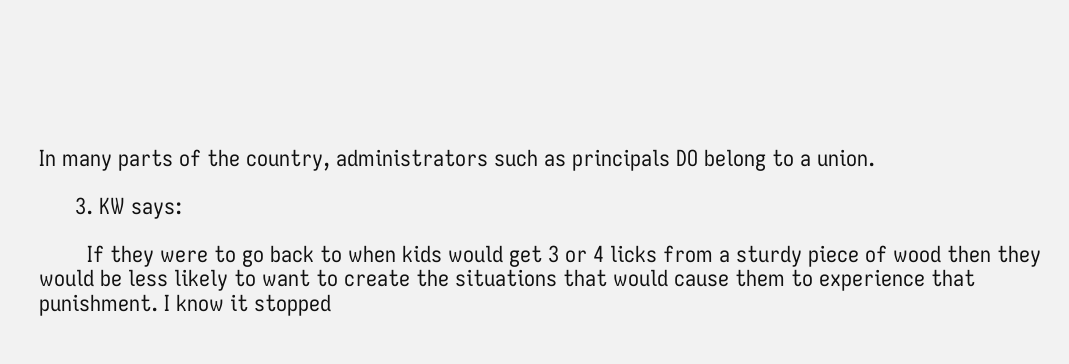In many parts of the country, administrators such as principals DO belong to a union.

      3. KW says:

        If they were to go back to when kids would get 3 or 4 licks from a sturdy piece of wood then they would be less likely to want to create the situations that would cause them to experience that punishment. I know it stopped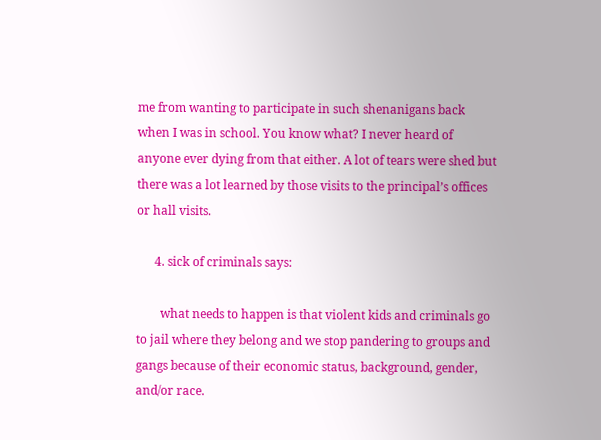me from wanting to participate in such shenanigans back when I was in school. You know what? I never heard of anyone ever dying from that either. A lot of tears were shed but there was a lot learned by those visits to the principal’s offices or hall visits.

      4. sick of criminals says:

        what needs to happen is that violent kids and criminals go to jail where they belong and we stop pandering to groups and gangs because of their economic status, background, gender, and/or race.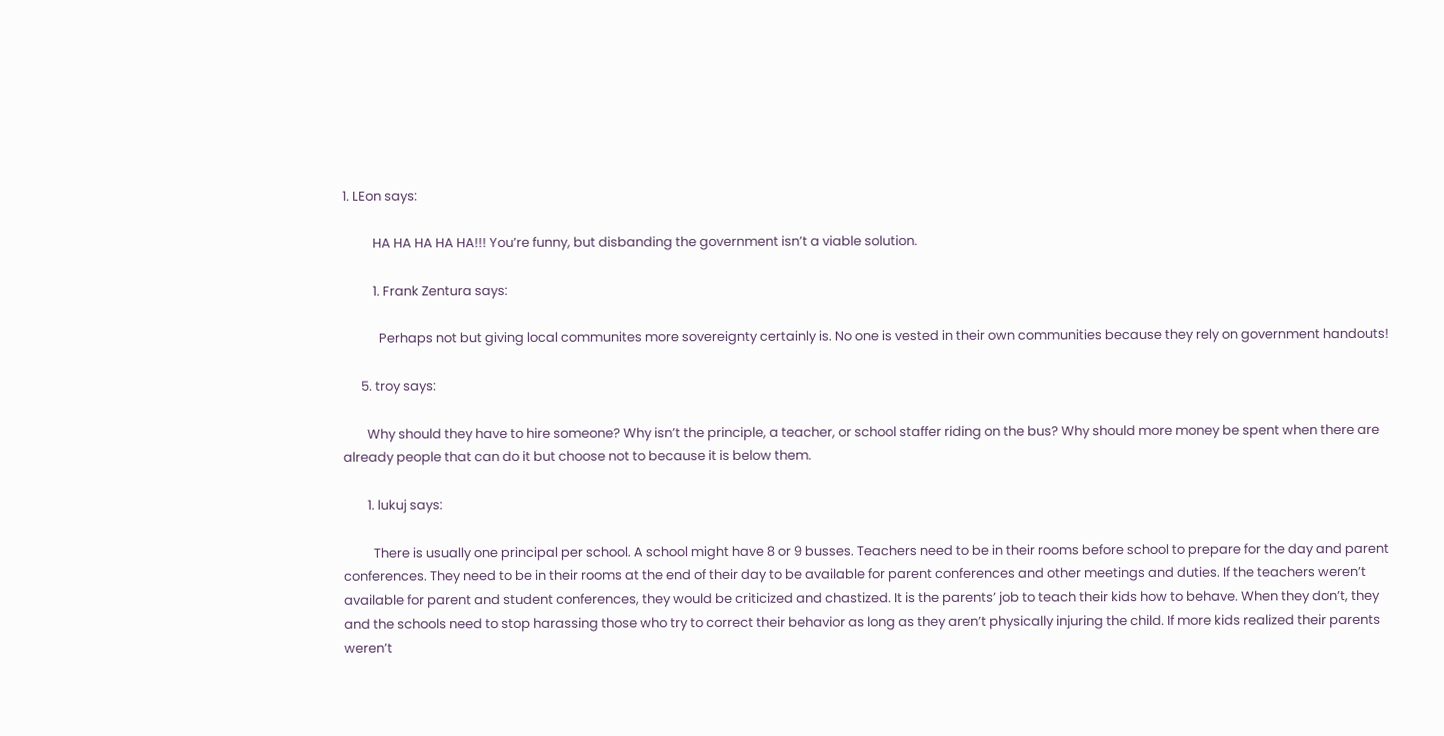1. LEon says:

          HA HA HA HA HA!!! You’re funny, but disbanding the government isn’t a viable solution.

          1. Frank Zentura says:

            Perhaps not but giving local communites more sovereignty certainly is. No one is vested in their own communities because they rely on government handouts!

      5. troy says:

        Why should they have to hire someone? Why isn’t the principle, a teacher, or school staffer riding on the bus? Why should more money be spent when there are already people that can do it but choose not to because it is below them.

        1. lukuj says:

          There is usually one principal per school. A school might have 8 or 9 busses. Teachers need to be in their rooms before school to prepare for the day and parent conferences. They need to be in their rooms at the end of their day to be available for parent conferences and other meetings and duties. If the teachers weren’t available for parent and student conferences, they would be criticized and chastized. It is the parents’ job to teach their kids how to behave. When they don’t, they and the schools need to stop harassing those who try to correct their behavior as long as they aren’t physically injuring the child. If more kids realized their parents weren’t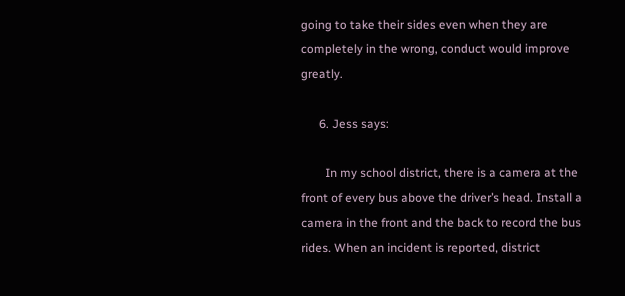going to take their sides even when they are completely in the wrong, conduct would improve greatly.

      6. Jess says:

        In my school district, there is a camera at the front of every bus above the driver’s head. Install a camera in the front and the back to record the bus rides. When an incident is reported, district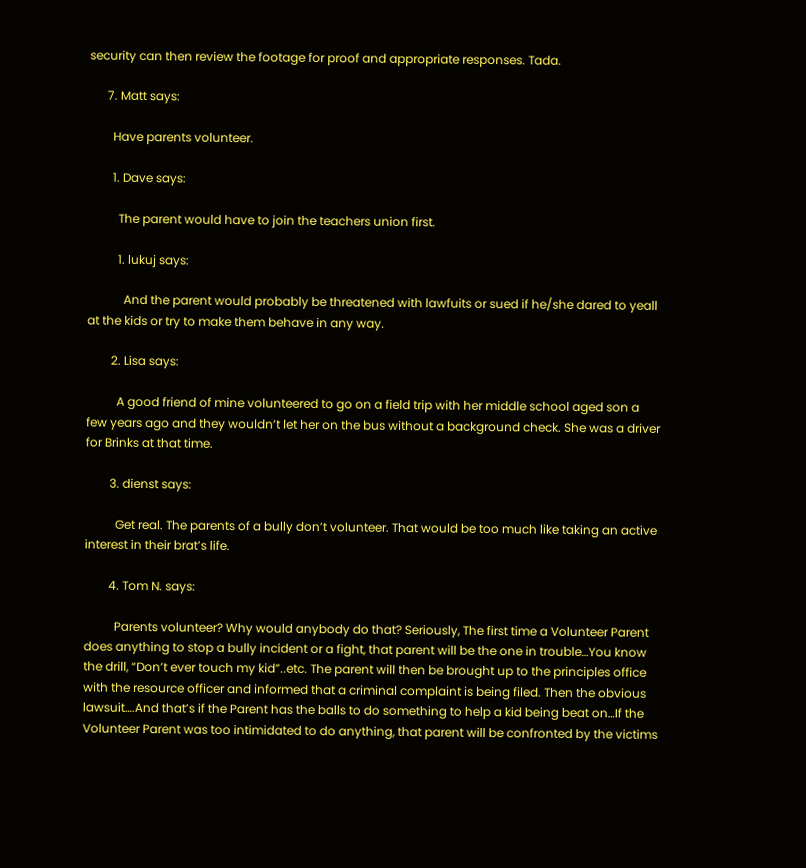security can then review the footage for proof and appropriate responses. Tada.

      7. Matt says:

        Have parents volunteer.

        1. Dave says:

          The parent would have to join the teachers union first.

          1. lukuj says:

            And the parent would probably be threatened with lawfuits or sued if he/she dared to yeall at the kids or try to make them behave in any way.

        2. Lisa says:

          A good friend of mine volunteered to go on a field trip with her middle school aged son a few years ago and they wouldn’t let her on the bus without a background check. She was a driver for Brinks at that time.

        3. dienst says:

          Get real. The parents of a bully don’t volunteer. That would be too much like taking an active interest in their brat’s life.

        4. Tom N. says:

          Parents volunteer? Why would anybody do that? Seriously, The first time a Volunteer Parent does anything to stop a bully incident or a fight, that parent will be the one in trouble…You know the drill, “Don’t ever touch my kid”..etc. The parent will then be brought up to the principles office with the resource officer and informed that a criminal complaint is being filed. Then the obvious lawsuit….And that’s if the Parent has the balls to do something to help a kid being beat on…If the Volunteer Parent was too intimidated to do anything, that parent will be confronted by the victims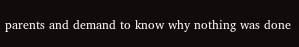parents and demand to know why nothing was done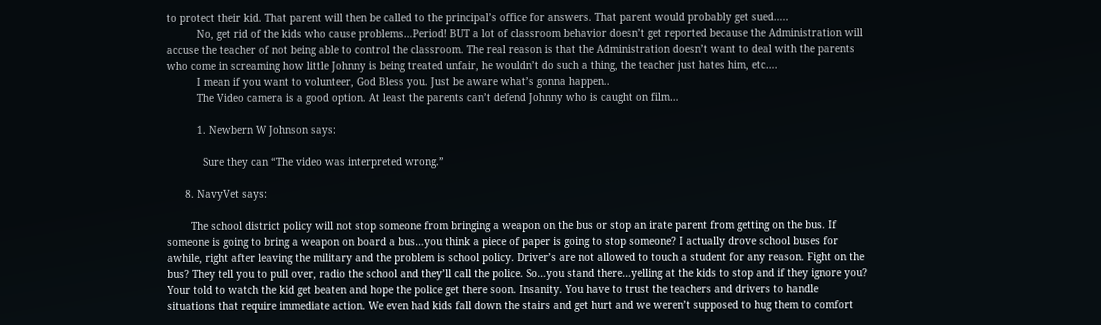to protect their kid. That parent will then be called to the principal’s office for answers. That parent would probably get sued…..
          No, get rid of the kids who cause problems…Period! BUT a lot of classroom behavior doesn’t get reported because the Administration will accuse the teacher of not being able to control the classroom. The real reason is that the Administration doesn’t want to deal with the parents who come in screaming how little Johnny is being treated unfair, he wouldn’t do such a thing, the teacher just hates him, etc….
          I mean if you want to volunteer, God Bless you. Just be aware what’s gonna happen..
          The Video camera is a good option. At least the parents can’t defend Johnny who is caught on film…

          1. Newbern W Johnson says:

            Sure they can “The video was interpreted wrong.”

      8. NavyVet says:

        The school district policy will not stop someone from bringing a weapon on the bus or stop an irate parent from getting on the bus. If someone is going to bring a weapon on board a bus…you think a piece of paper is going to stop someone? I actually drove school buses for awhile, right after leaving the military and the problem is school policy. Driver’s are not allowed to touch a student for any reason. Fight on the bus? They tell you to pull over, radio the school and they’ll call the police. So…you stand there…yelling at the kids to stop and if they ignore you? Your told to watch the kid get beaten and hope the police get there soon. Insanity. You have to trust the teachers and drivers to handle situations that require immediate action. We even had kids fall down the stairs and get hurt and we weren’t supposed to hug them to comfort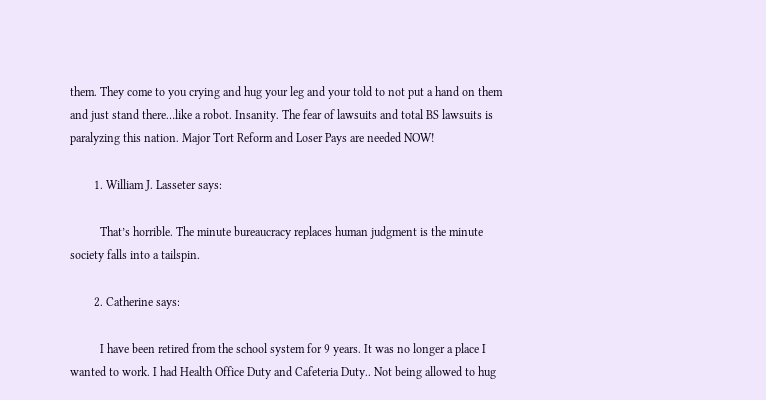them. They come to you crying and hug your leg and your told to not put a hand on them and just stand there…like a robot. Insanity. The fear of lawsuits and total BS lawsuits is paralyzing this nation. Major Tort Reform and Loser Pays are needed NOW!

        1. William J. Lasseter says:

          That’s horrible. The minute bureaucracy replaces human judgment is the minute society falls into a tailspin.

        2. Catherine says:

          I have been retired from the school system for 9 years. It was no longer a place I wanted to work. I had Health Office Duty and Cafeteria Duty.. Not being allowed to hug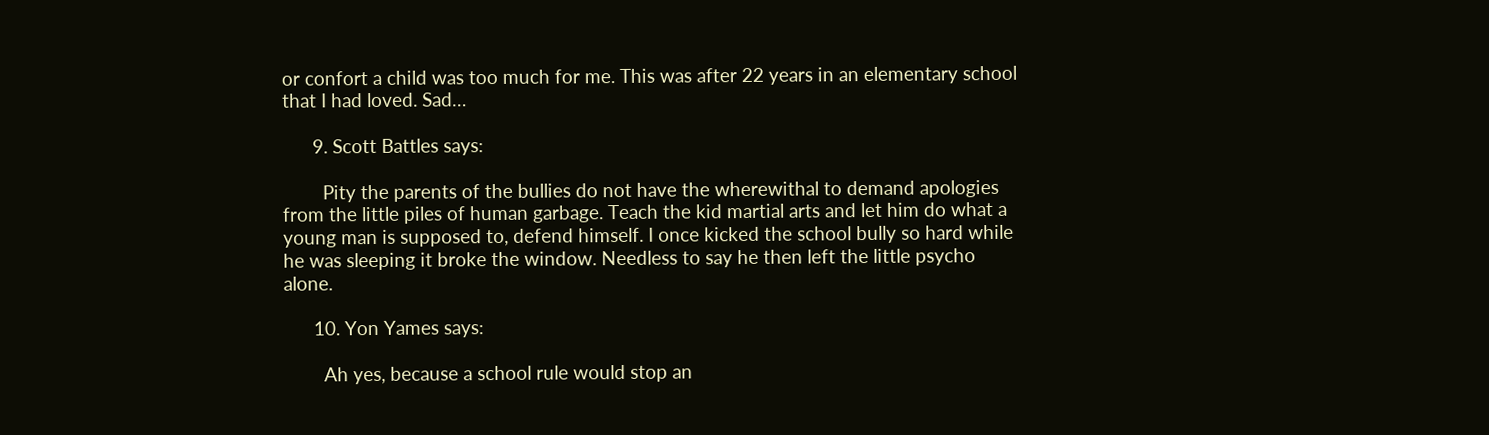or confort a child was too much for me. This was after 22 years in an elementary school that I had loved. Sad…

      9. Scott Battles says:

        Pity the parents of the bullies do not have the wherewithal to demand apologies from the little piles of human garbage. Teach the kid martial arts and let him do what a young man is supposed to, defend himself. I once kicked the school bully so hard while he was sleeping it broke the window. Needless to say he then left the little psycho alone.

      10. Yon Yames says:

        Ah yes, because a school rule would stop an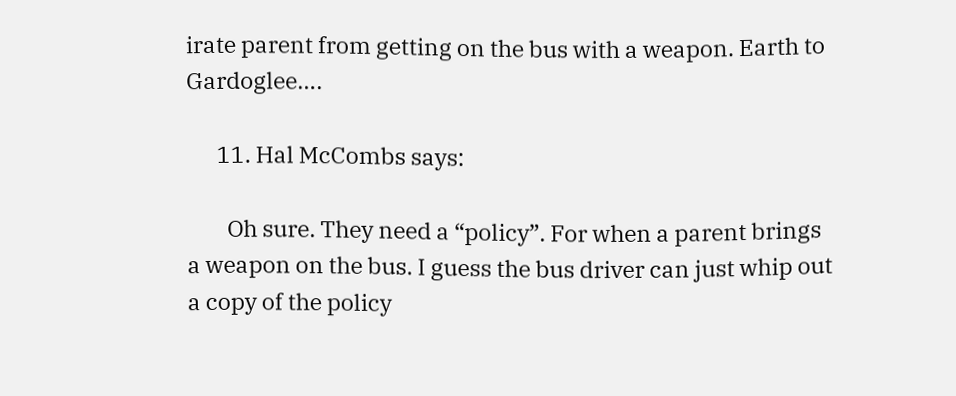irate parent from getting on the bus with a weapon. Earth to Gardoglee….

      11. Hal McCombs says:

        Oh sure. They need a “policy”. For when a parent brings a weapon on the bus. I guess the bus driver can just whip out a copy of the policy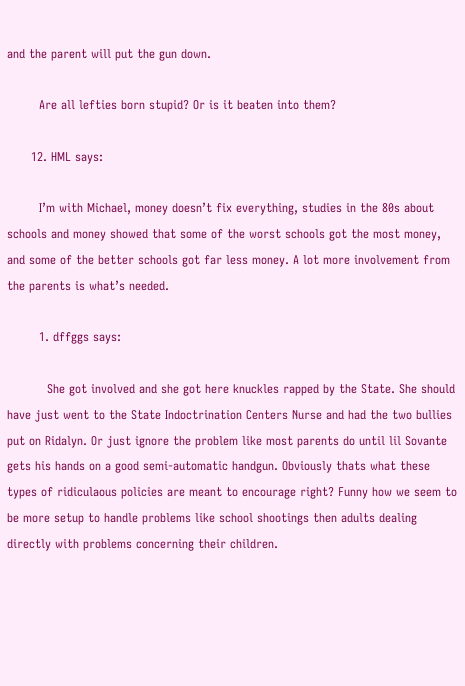and the parent will put the gun down.

        Are all lefties born stupid? Or is it beaten into them?

      12. HML says:

        I’m with Michael, money doesn’t fix everything, studies in the 80s about schools and money showed that some of the worst schools got the most money, and some of the better schools got far less money. A lot more involvement from the parents is what’s needed.

        1. dffggs says:

          She got involved and she got here knuckles rapped by the State. She should have just went to the State Indoctrination Centers Nurse and had the two bullies put on Ridalyn. Or just ignore the problem like most parents do until lil Sovante gets his hands on a good semi-automatic handgun. Obviously thats what these types of ridiculaous policies are meant to encourage right? Funny how we seem to be more setup to handle problems like school shootings then adults dealing directly with problems concerning their children.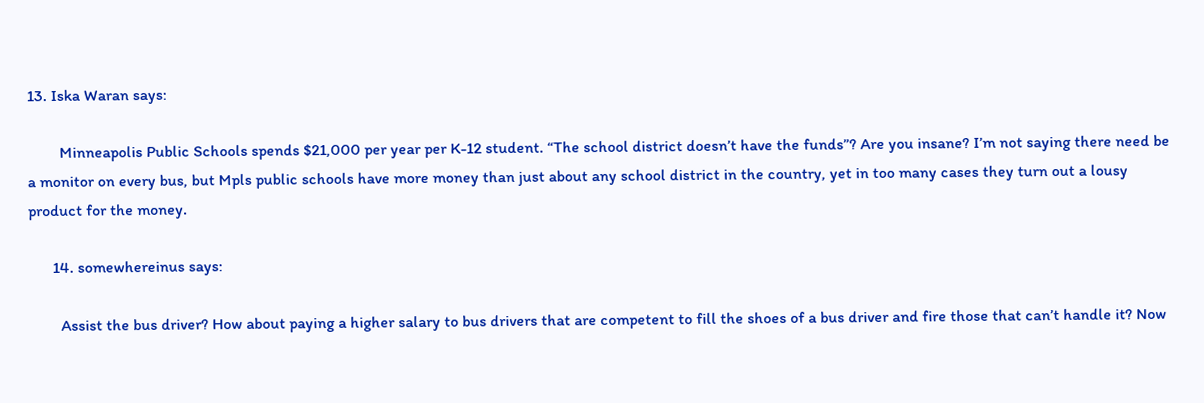13. Iska Waran says:

        Minneapolis Public Schools spends $21,000 per year per K-12 student. “The school district doesn’t have the funds”? Are you insane? I’m not saying there need be a monitor on every bus, but Mpls public schools have more money than just about any school district in the country, yet in too many cases they turn out a lousy product for the money.

      14. somewhereinus says:

        Assist the bus driver? How about paying a higher salary to bus drivers that are competent to fill the shoes of a bus driver and fire those that can’t handle it? Now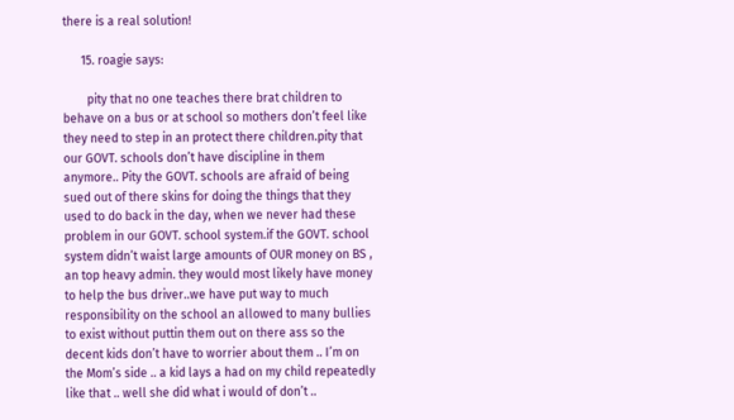there is a real solution!

      15. roagie says:

        pity that no one teaches there brat children to behave on a bus or at school so mothers don’t feel like they need to step in an protect there children.pity that our GOVT. schools don’t have discipline in them anymore.. Pity the GOVT. schools are afraid of being sued out of there skins for doing the things that they used to do back in the day, when we never had these problem in our GOVT. school system.if the GOVT. school system didn’t waist large amounts of OUR money on BS , an top heavy admin. they would most likely have money to help the bus driver..we have put way to much responsibility on the school an allowed to many bullies to exist without puttin them out on there ass so the decent kids don’t have to worrier about them .. I’m on the Mom’s side .. a kid lays a had on my child repeatedly like that .. well she did what i would of don’t ..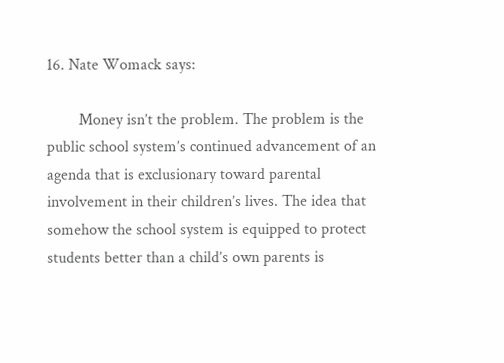16. Nate Womack says:

        Money isn’t the problem. The problem is the public school system’s continued advancement of an agenda that is exclusionary toward parental involvement in their children’s lives. The idea that somehow the school system is equipped to protect students better than a child’s own parents is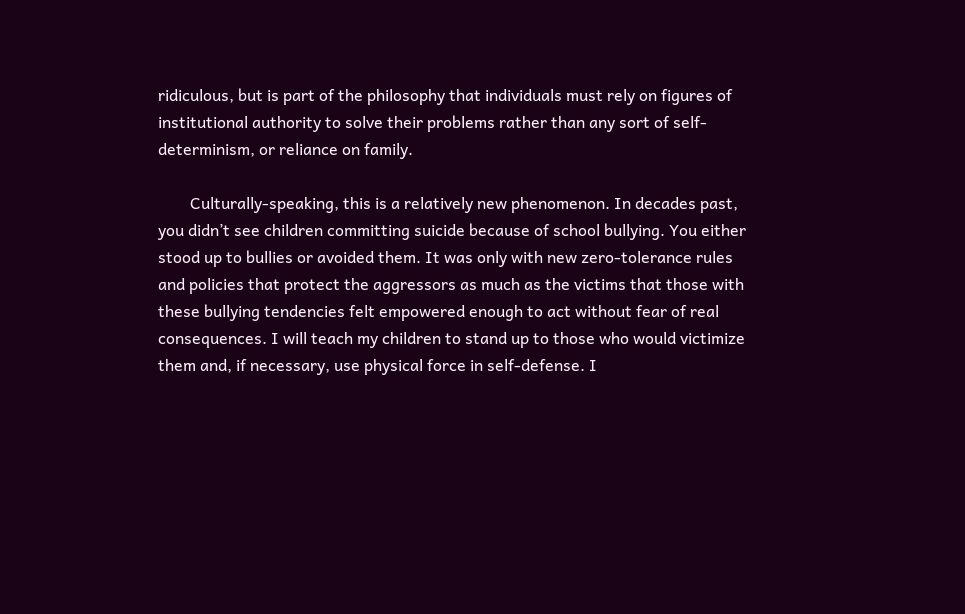ridiculous, but is part of the philosophy that individuals must rely on figures of institutional authority to solve their problems rather than any sort of self-determinism, or reliance on family.

        Culturally-speaking, this is a relatively new phenomenon. In decades past, you didn’t see children committing suicide because of school bullying. You either stood up to bullies or avoided them. It was only with new zero-tolerance rules and policies that protect the aggressors as much as the victims that those with these bullying tendencies felt empowered enough to act without fear of real consequences. I will teach my children to stand up to those who would victimize them and, if necessary, use physical force in self-defense. I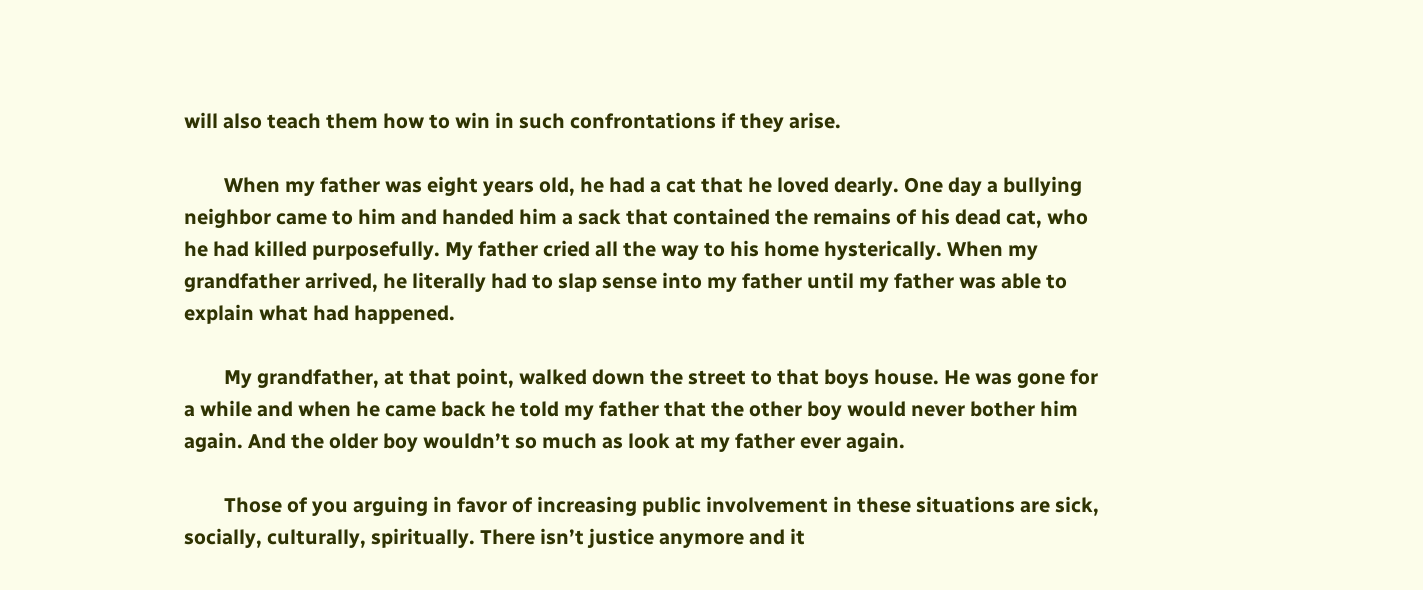will also teach them how to win in such confrontations if they arise.

        When my father was eight years old, he had a cat that he loved dearly. One day a bullying neighbor came to him and handed him a sack that contained the remains of his dead cat, who he had killed purposefully. My father cried all the way to his home hysterically. When my grandfather arrived, he literally had to slap sense into my father until my father was able to explain what had happened.

        My grandfather, at that point, walked down the street to that boys house. He was gone for a while and when he came back he told my father that the other boy would never bother him again. And the older boy wouldn’t so much as look at my father ever again.

        Those of you arguing in favor of increasing public involvement in these situations are sick, socially, culturally, spiritually. There isn’t justice anymore and it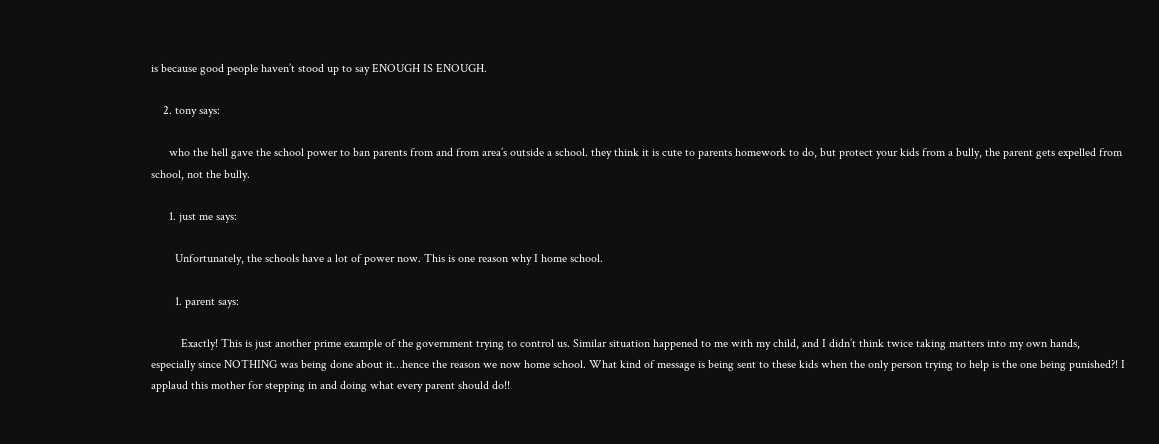is because good people haven’t stood up to say ENOUGH IS ENOUGH.

    2. tony says:

      who the hell gave the school power to ban parents from and from area’s outside a school. they think it is cute to parents homework to do, but protect your kids from a bully, the parent gets expelled from school, not the bully.

      1. just me says:

        Unfortunately, the schools have a lot of power now. This is one reason why I home school.

        1. parent says:

          Exactly! This is just another prime example of the government trying to control us. Similar situation happened to me with my child, and I didn’t think twice taking matters into my own hands, especially since NOTHING was being done about it…hence the reason we now home school. What kind of message is being sent to these kids when the only person trying to help is the one being punished?! I applaud this mother for stepping in and doing what every parent should do!!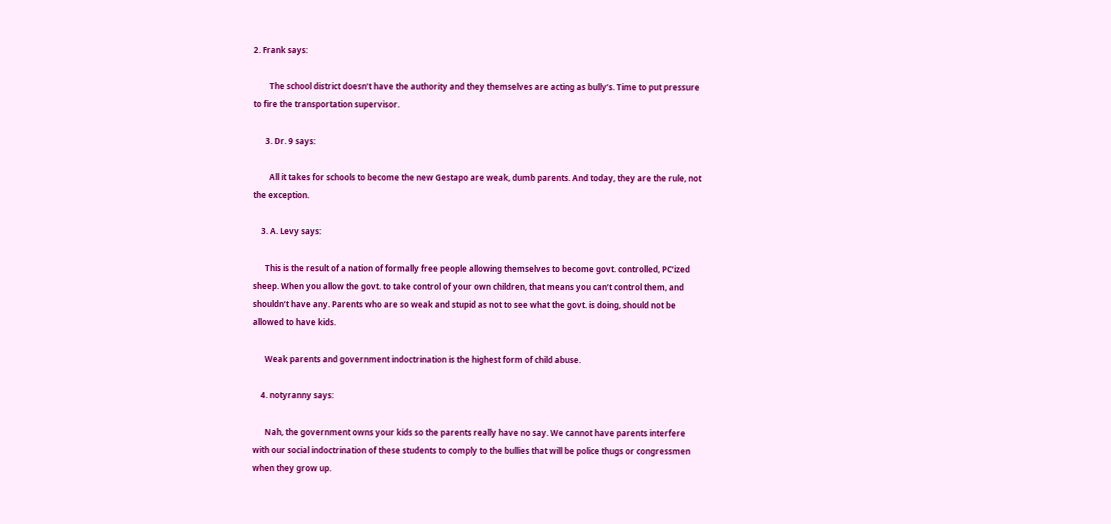2. Frank says:

        The school district doesn’t have the authority and they themselves are acting as bully’s. Time to put pressure to fire the transportation supervisor.

      3. Dr. 9 says:

        All it takes for schools to become the new Gestapo are weak, dumb parents. And today, they are the rule, not the exception.

    3. A. Levy says:

      This is the result of a nation of formally free people allowing themselves to become govt. controlled, PC’ized sheep. When you allow the govt. to take control of your own children, that means you can’t control them, and shouldn’t have any. Parents who are so weak and stupid as not to see what the govt. is doing, should not be allowed to have kids.

      Weak parents and government indoctrination is the highest form of child abuse.

    4. notyranny says:

      Nah, the government owns your kids so the parents really have no say. We cannot have parents interfere with our social indoctrination of these students to comply to the bullies that will be police thugs or congressmen when they grow up.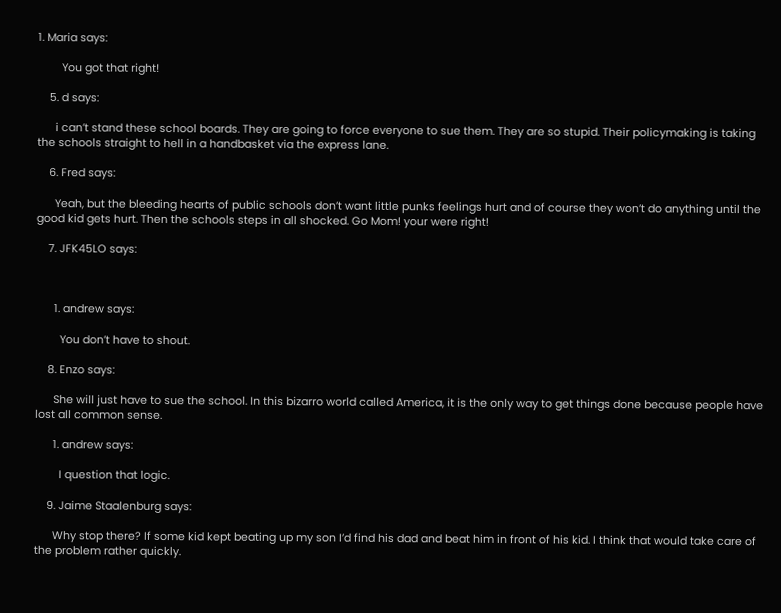1. Maria says:

        You got that right!

    5. d says:

      i can’t stand these school boards. They are going to force everyone to sue them. They are so stupid. Their policymaking is taking the schools straight to hell in a handbasket via the express lane.

    6. Fred says:

      Yeah, but the bleeding hearts of public schools don’t want little punks feelings hurt and of course they won’t do anything until the good kid gets hurt. Then the schools steps in all shocked. Go Mom! your were right!

    7. JFK45LO says:



      1. andrew says:

        You don’t have to shout.

    8. Enzo says:

      She will just have to sue the school. In this bizarro world called America, it is the only way to get things done because people have lost all common sense.

      1. andrew says:

        I question that logic.

    9. Jaime Staalenburg says:

      Why stop there? If some kid kept beating up my son I’d find his dad and beat him in front of his kid. I think that would take care of the problem rather quickly.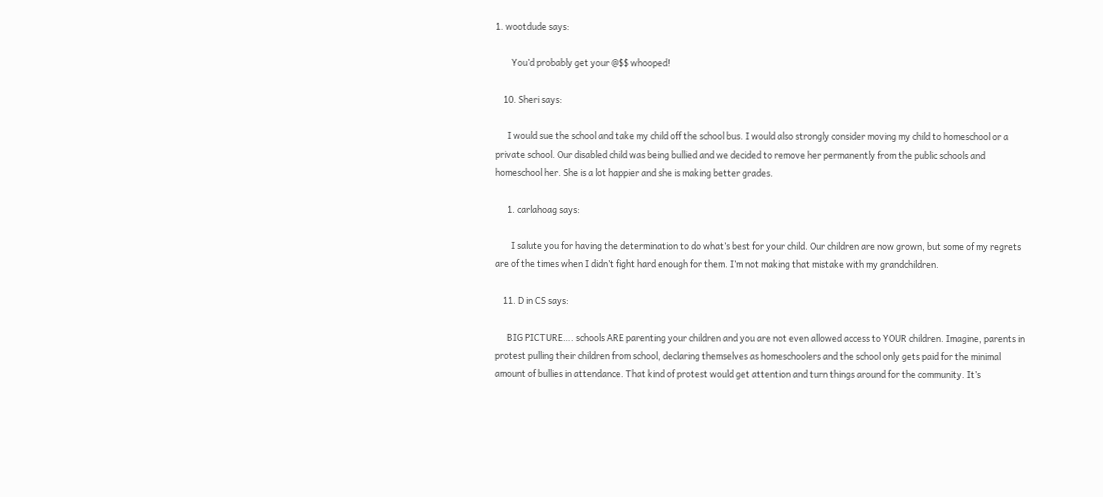1. wootdude says:

        You’d probably get your @$$ whooped!

    10. Sheri says:

      I would sue the school and take my child off the school bus. I would also strongly consider moving my child to homeschool or a private school. Our disabled child was being bullied and we decided to remove her permanently from the public schools and homeschool her. She is a lot happier and she is making better grades.

      1. carlahoag says:

        I salute you for having the determination to do what’s best for your child. Our children are now grown, but some of my regrets are of the times when I didn’t fight hard enough for them. I’m not making that mistake with my grandchildren.

    11. D in CS says:

      BIG PICTURE…. schools ARE parenting your children and you are not even allowed access to YOUR children. Imagine, parents in protest pulling their children from school, declaring themselves as homeschoolers and the school only gets paid for the minimal amount of bullies in attendance. That kind of protest would get attention and turn things around for the community. It’s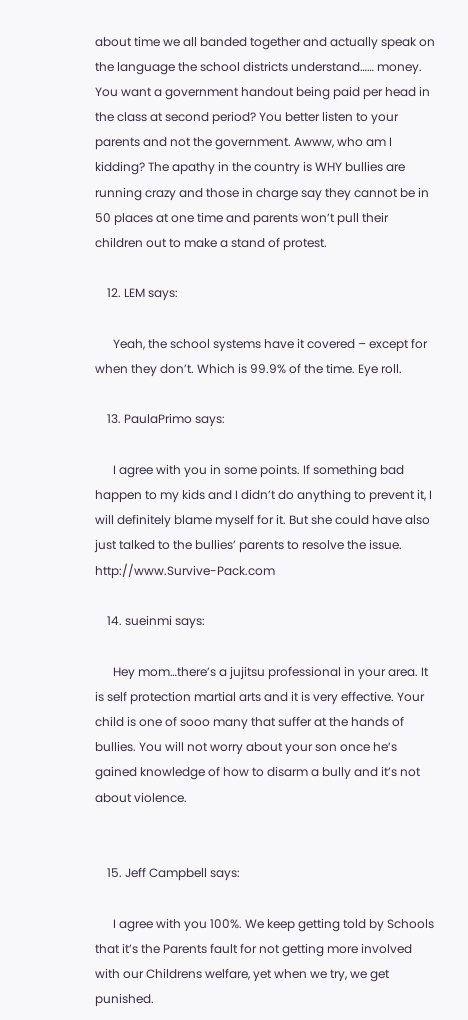about time we all banded together and actually speak on the language the school districts understand…… money. You want a government handout being paid per head in the class at second period? You better listen to your parents and not the government. Awww, who am I kidding? The apathy in the country is WHY bullies are running crazy and those in charge say they cannot be in 50 places at one time and parents won’t pull their children out to make a stand of protest.

    12. LEM says:

      Yeah, the school systems have it covered – except for when they don’t. Which is 99.9% of the time. Eye roll.

    13. PaulaPrimo says:

      I agree with you in some points. If something bad happen to my kids and I didn’t do anything to prevent it, I will definitely blame myself for it. But she could have also just talked to the bullies’ parents to resolve the issue. http://www.Survive-Pack.com

    14. sueinmi says:

      Hey mom…there’s a jujitsu professional in your area. It is self protection martial arts and it is very effective. Your child is one of sooo many that suffer at the hands of bullies. You will not worry about your son once he’s gained knowledge of how to disarm a bully and it’s not about violence.


    15. Jeff Campbell says:

      I agree with you 100%. We keep getting told by Schools that it’s the Parents fault for not getting more involved with our Childrens welfare, yet when we try, we get punished.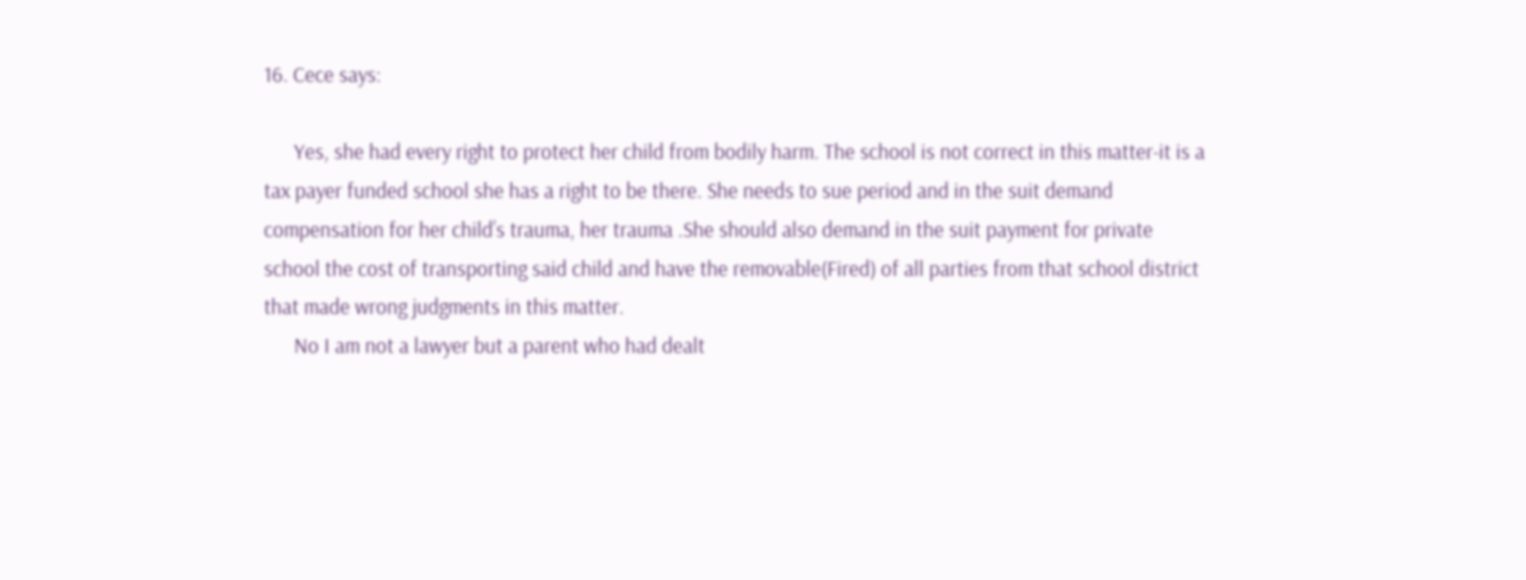16. Cece says:

      Yes, she had every right to protect her child from bodily harm. The school is not correct in this matter-it is a tax payer funded school she has a right to be there. She needs to sue period and in the suit demand compensation for her child’s trauma, her trauma .She should also demand in the suit payment for private school the cost of transporting said child and have the removable(Fired) of all parties from that school district that made wrong judgments in this matter.
      No I am not a lawyer but a parent who had dealt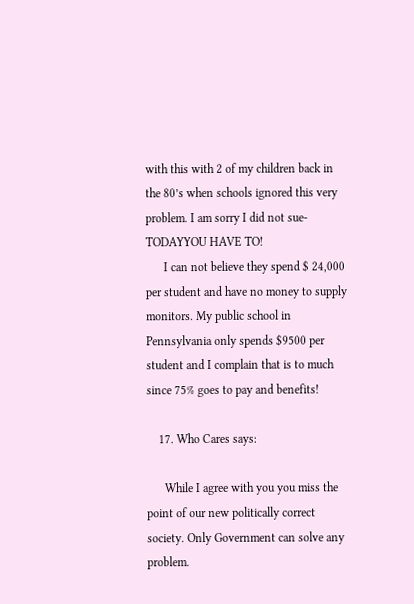with this with 2 of my children back in the 80’s when schools ignored this very problem. I am sorry I did not sue- TODAYYOU HAVE TO!
      I can not believe they spend $ 24,000 per student and have no money to supply monitors. My public school in Pennsylvania only spends $9500 per student and I complain that is to much since 75% goes to pay and benefits!

    17. Who Cares says:

      While I agree with you you miss the point of our new politically correct society. Only Government can solve any problem.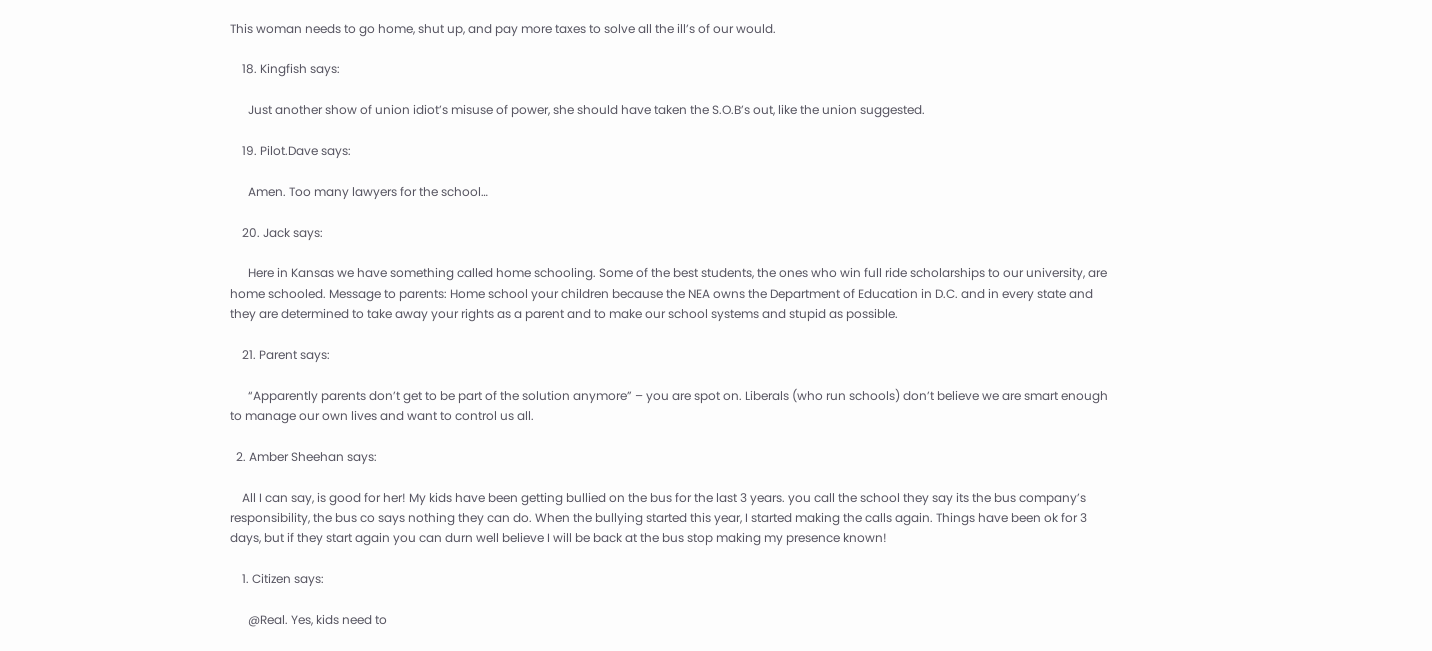This woman needs to go home, shut up, and pay more taxes to solve all the ill’s of our would.

    18. Kingfish says:

      Just another show of union idiot’s misuse of power, she should have taken the S.O.B’s out, like the union suggested.

    19. Pilot.Dave says:

      Amen. Too many lawyers for the school…

    20. Jack says:

      Here in Kansas we have something called home schooling. Some of the best students, the ones who win full ride scholarships to our university, are home schooled. Message to parents: Home school your children because the NEA owns the Department of Education in D.C. and in every state and they are determined to take away your rights as a parent and to make our school systems and stupid as possible.

    21. Parent says:

      “Apparently parents don’t get to be part of the solution anymore” – you are spot on. Liberals (who run schools) don’t believe we are smart enough to manage our own lives and want to control us all.

  2. Amber Sheehan says:

    All I can say, is good for her! My kids have been getting bullied on the bus for the last 3 years. you call the school they say its the bus company’s responsibility, the bus co says nothing they can do. When the bullying started this year, I started making the calls again. Things have been ok for 3 days, but if they start again you can durn well believe I will be back at the bus stop making my presence known!

    1. Citizen says:

      @Real. Yes, kids need to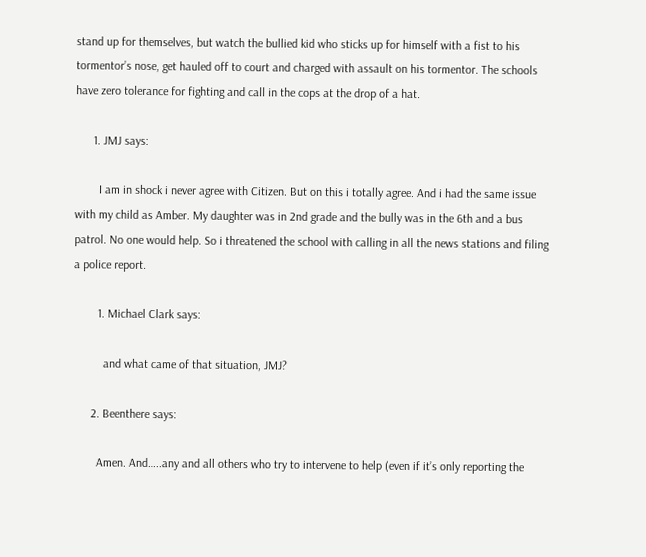stand up for themselves, but watch the bullied kid who sticks up for himself with a fist to his tormentor’s nose, get hauled off to court and charged with assault on his tormentor. The schools have zero tolerance for fighting and call in the cops at the drop of a hat.

      1. JMJ says:

        I am in shock i never agree with Citizen. But on this i totally agree. And i had the same issue with my child as Amber. My daughter was in 2nd grade and the bully was in the 6th and a bus patrol. No one would help. So i threatened the school with calling in all the news stations and filing a police report.

        1. Michael Clark says:

          and what came of that situation, JMJ?

      2. Beenthere says:

        Amen. And…..any and all others who try to intervene to help (even if it’s only reporting the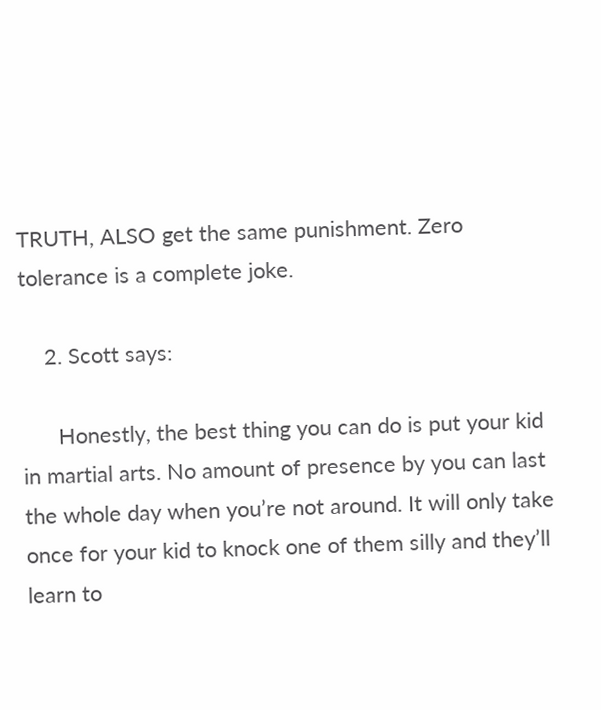TRUTH, ALSO get the same punishment. Zero tolerance is a complete joke.

    2. Scott says:

      Honestly, the best thing you can do is put your kid in martial arts. No amount of presence by you can last the whole day when you’re not around. It will only take once for your kid to knock one of them silly and they’ll learn to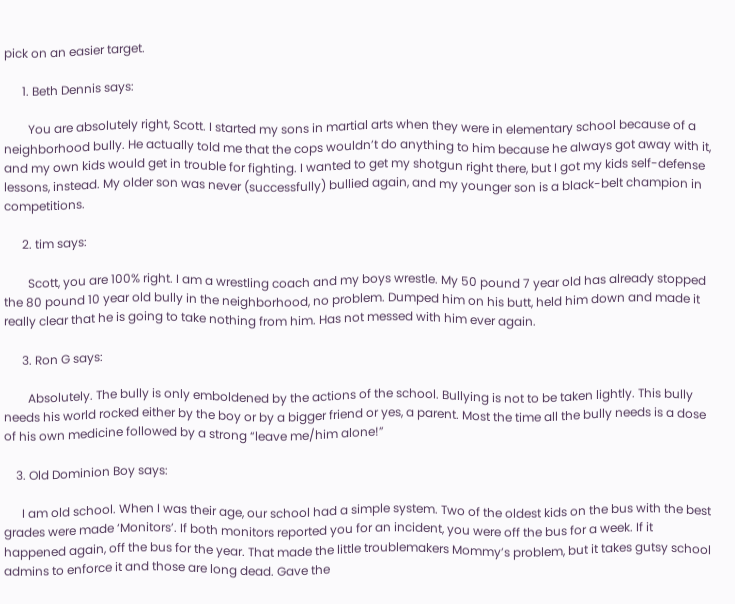pick on an easier target.

      1. Beth Dennis says:

        You are absolutely right, Scott. I started my sons in martial arts when they were in elementary school because of a neighborhood bully. He actually told me that the cops wouldn’t do anything to him because he always got away with it, and my own kids would get in trouble for fighting. I wanted to get my shotgun right there, but I got my kids self-defense lessons, instead. My older son was never (successfully) bullied again, and my younger son is a black-belt champion in competitions.

      2. tim says:

        Scott, you are 100% right. I am a wrestling coach and my boys wrestle. My 50 pound 7 year old has already stopped the 80 pound 10 year old bully in the neighborhood, no problem. Dumped him on his butt, held him down and made it really clear that he is going to take nothing from him. Has not messed with him ever again.

      3. Ron G says:

        Absolutely. The bully is only emboldened by the actions of the school. Bullying is not to be taken lightly. This bully needs his world rocked either by the boy or by a bigger friend or yes, a parent. Most the time all the bully needs is a dose of his own medicine followed by a strong “leave me/him alone!”

    3. Old Dominion Boy says:

      I am old school. When I was their age, our school had a simple system. Two of the oldest kids on the bus with the best grades were made ‘Monitors’. If both monitors reported you for an incident, you were off the bus for a week. If it happened again, off the bus for the year. That made the little troublemakers Mommy’s problem, but it takes gutsy school admins to enforce it and those are long dead. Gave the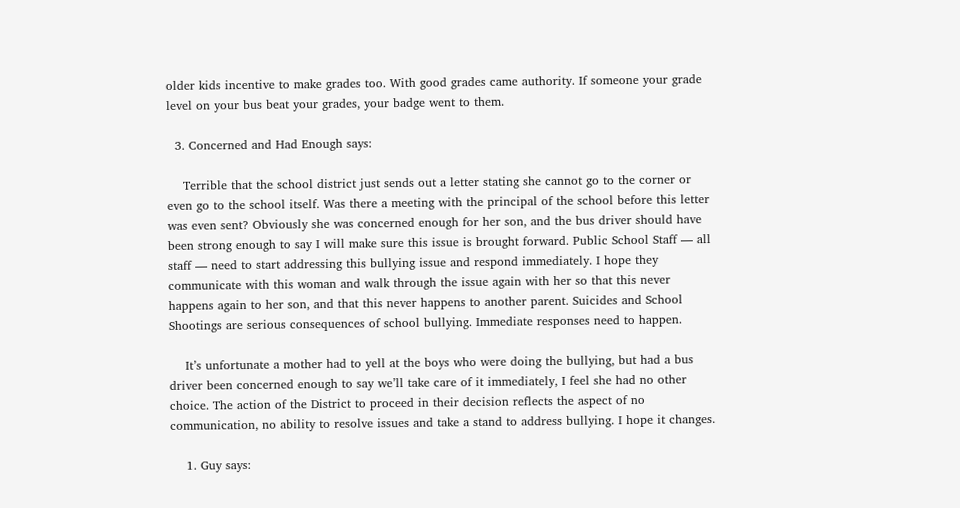older kids incentive to make grades too. With good grades came authority. If someone your grade level on your bus beat your grades, your badge went to them.

  3. Concerned and Had Enough says:

    Terrible that the school district just sends out a letter stating she cannot go to the corner or even go to the school itself. Was there a meeting with the principal of the school before this letter was even sent? Obviously she was concerned enough for her son, and the bus driver should have been strong enough to say I will make sure this issue is brought forward. Public School Staff — all staff — need to start addressing this bullying issue and respond immediately. I hope they communicate with this woman and walk through the issue again with her so that this never happens again to her son, and that this never happens to another parent. Suicides and School Shootings are serious consequences of school bullying. Immediate responses need to happen.

    It’s unfortunate a mother had to yell at the boys who were doing the bullying, but had a bus driver been concerned enough to say we’ll take care of it immediately, I feel she had no other choice. The action of the District to proceed in their decision reflects the aspect of no communication, no ability to resolve issues and take a stand to address bullying. I hope it changes.

    1. Guy says: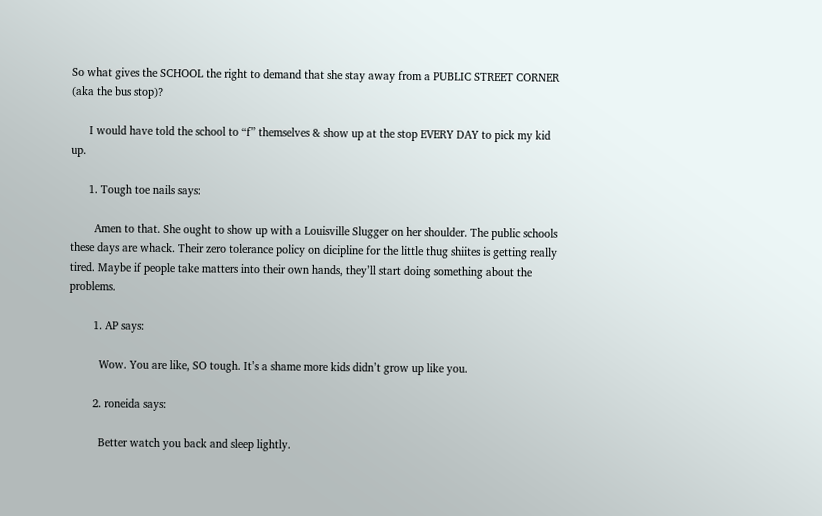So what gives the SCHOOL the right to demand that she stay away from a PUBLIC STREET CORNER (aka the bus stop)?

      I would have told the school to “f” themselves & show up at the stop EVERY DAY to pick my kid up.

      1. Tough toe nails says:

        Amen to that. She ought to show up with a Louisville Slugger on her shoulder. The public schools these days are whack. Their zero tolerance policy on dicipline for the little thug shiites is getting really tired. Maybe if people take matters into their own hands, they’ll start doing something about the problems.

        1. AP says:

          Wow. You are like, SO tough. It’s a shame more kids didn’t grow up like you.

        2. roneida says:

          Better watch you back and sleep lightly.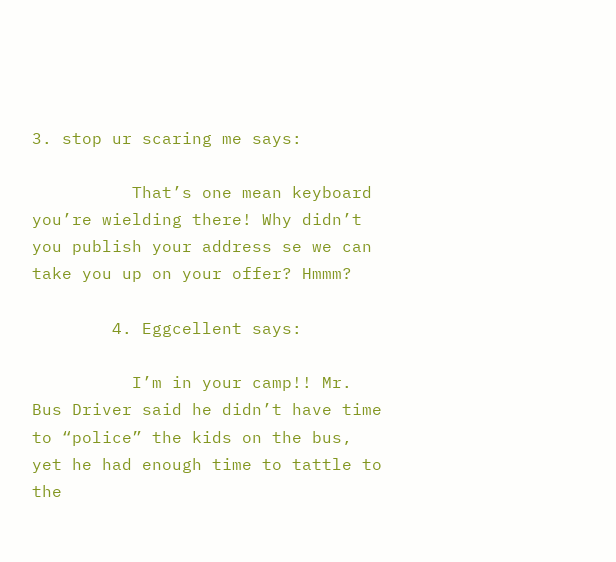3. stop ur scaring me says:

          That’s one mean keyboard you’re wielding there! Why didn’t you publish your address se we can take you up on your offer? Hmmm?

        4. Eggcellent says:

          I’m in your camp!! Mr. Bus Driver said he didn’t have time to “police” the kids on the bus, yet he had enough time to tattle to the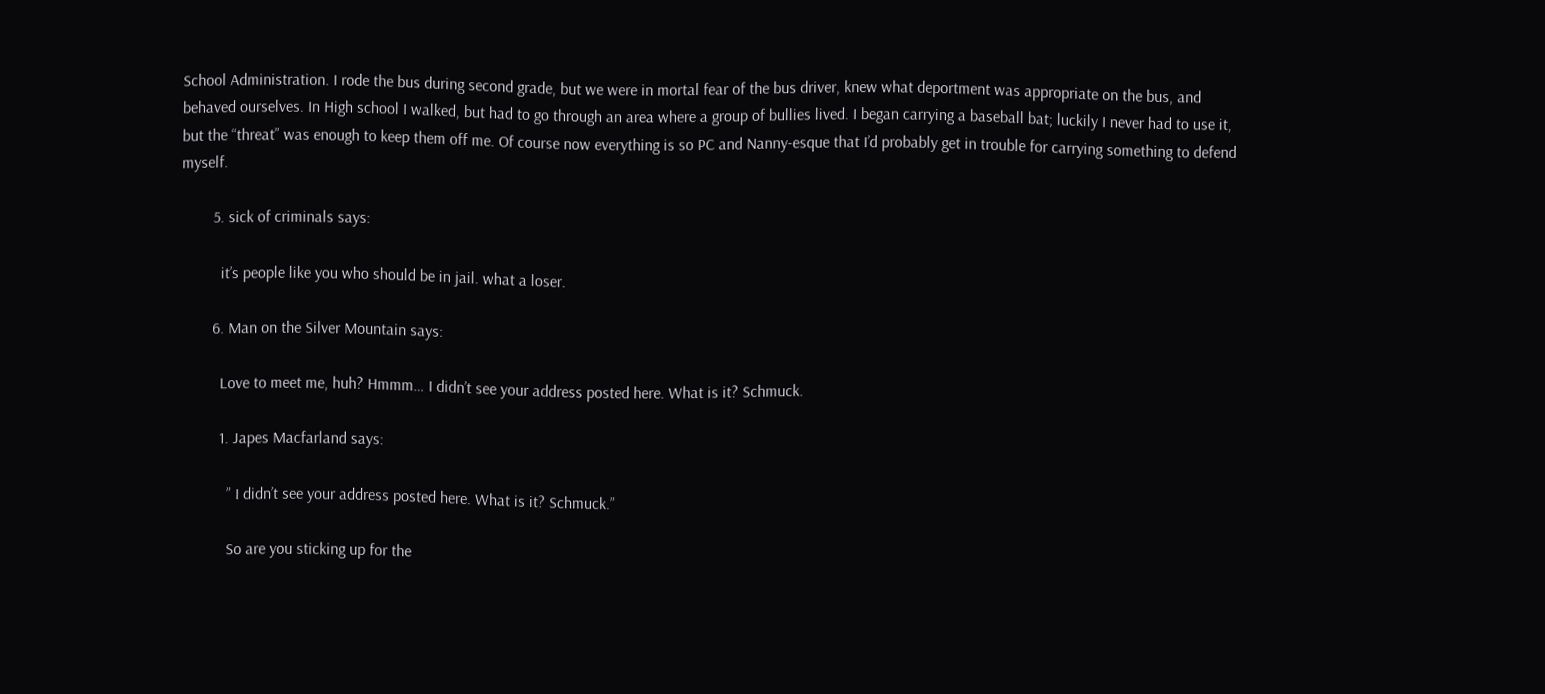School Administration. I rode the bus during second grade, but we were in mortal fear of the bus driver, knew what deportment was appropriate on the bus, and behaved ourselves. In High school I walked, but had to go through an area where a group of bullies lived. I began carrying a baseball bat; luckily I never had to use it, but the “threat” was enough to keep them off me. Of course now everything is so PC and Nanny-esque that I’d probably get in trouble for carrying something to defend myself.

        5. sick of criminals says:

          it’s people like you who should be in jail. what a loser.

        6. Man on the Silver Mountain says:

          Love to meet me, huh? Hmmm… I didn’t see your address posted here. What is it? Schmuck.

          1. Japes Macfarland says:

            ” I didn’t see your address posted here. What is it? Schmuck.”

            So are you sticking up for the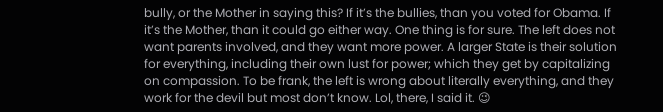bully, or the Mother in saying this? If it’s the bullies, than you voted for Obama. If it’s the Mother, than it could go either way. One thing is for sure. The left does not want parents involved, and they want more power. A larger State is their solution for everything, including their own lust for power; which they get by capitalizing on compassion. To be frank, the left is wrong about literally everything, and they work for the devil but most don’t know. Lol, there, I said it. 😉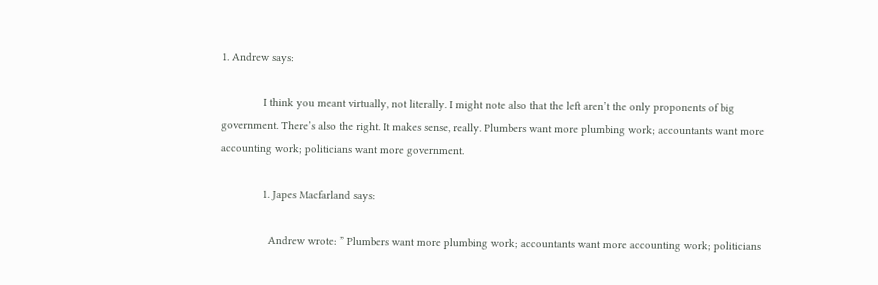1. Andrew says:

              I think you meant virtually, not literally. I might note also that the left aren’t the only proponents of big government. There’s also the right. It makes sense, really. Plumbers want more plumbing work; accountants want more accounting work; politicians want more government.

              1. Japes Macfarland says:

                Andrew wrote: ” Plumbers want more plumbing work; accountants want more accounting work; politicians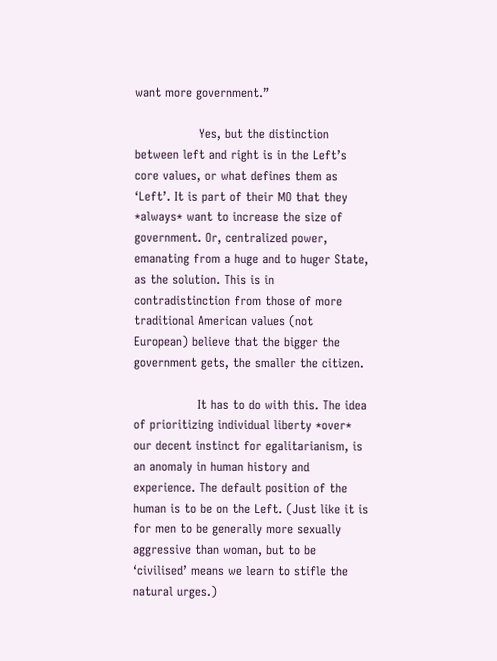want more government.”

                Yes, but the distinction between left and right is in the Left’s core values, or what defines them as ‘Left’. It is part of their MO that they *always* want to increase the size of government. Or, centralized power, emanating from a huge and to huger State, as the solution. This is in contradistinction from those of more traditional American values (not European) believe that the bigger the government gets, the smaller the citizen.

                It has to do with this. The idea of prioritizing individual liberty *over* our decent instinct for egalitarianism, is an anomaly in human history and experience. The default position of the human is to be on the Left. (Just like it is for men to be generally more sexually aggressive than woman, but to be ‘civilised’ means we learn to stifle the natural urges.)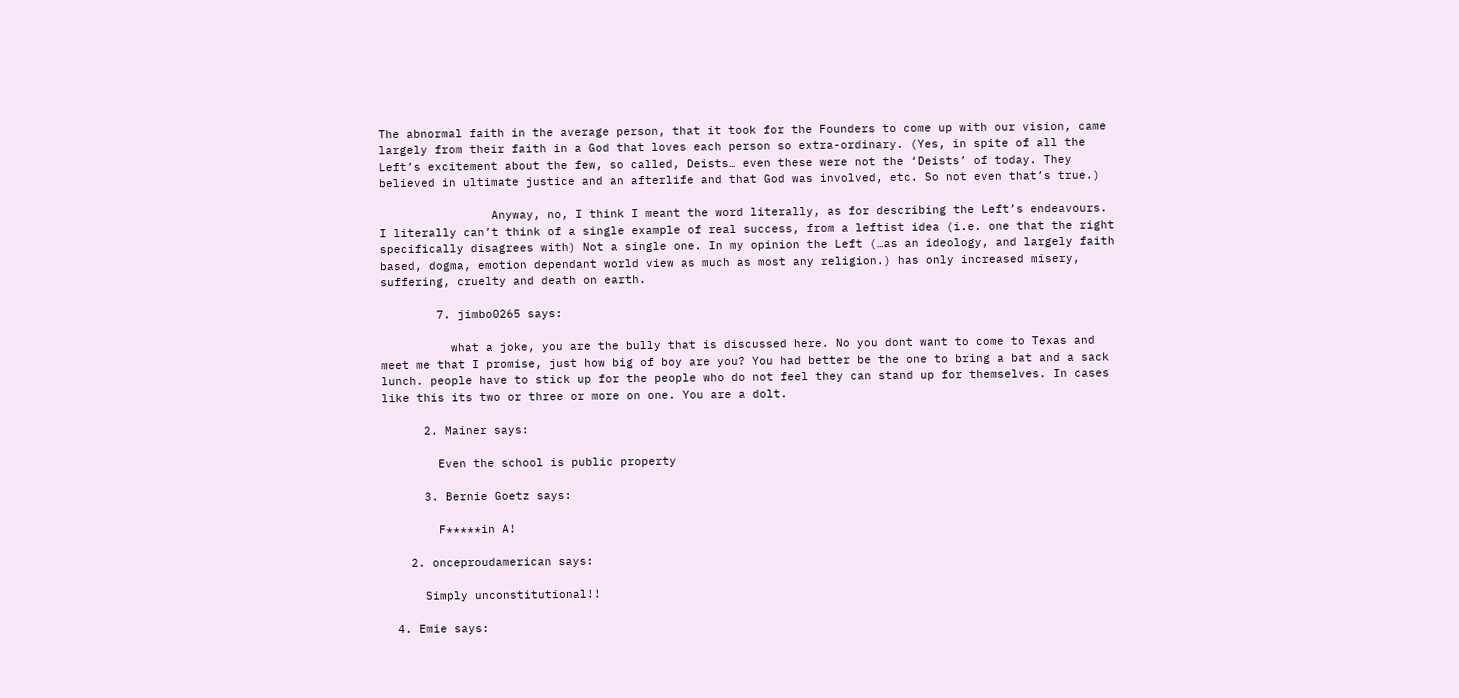The abnormal faith in the average person, that it took for the Founders to come up with our vision, came largely from their faith in a God that loves each person so extra-ordinary. (Yes, in spite of all the Left’s excitement about the few, so called, Deists… even these were not the ‘Deists’ of today. They believed in ultimate justice and an afterlife and that God was involved, etc. So not even that’s true.)

                Anyway, no, I think I meant the word literally, as for describing the Left’s endeavours. I literally can’t think of a single example of real success, from a leftist idea (i.e. one that the right specifically disagrees with) Not a single one. In my opinion the Left (…as an ideology, and largely faith based, dogma, emotion dependant world view as much as most any religion.) has only increased misery, suffering, cruelty and death on earth.

        7. jimbo0265 says:

          what a joke, you are the bully that is discussed here. No you dont want to come to Texas and meet me that I promise, just how big of boy are you? You had better be the one to bring a bat and a sack lunch. people have to stick up for the people who do not feel they can stand up for themselves. In cases like this its two or three or more on one. You are a dolt.

      2. Mainer says:

        Even the school is public property

      3. Bernie Goetz says:

        F*****in A!

    2. onceproudamerican says:

      Simply unconstitutional!!

  4. Emie says: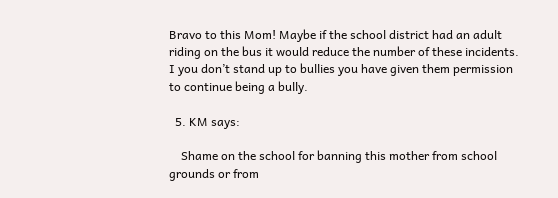Bravo to this Mom! Maybe if the school district had an adult riding on the bus it would reduce the number of these incidents. I you don’t stand up to bullies you have given them permission to continue being a bully.

  5. KM says:

    Shame on the school for banning this mother from school grounds or from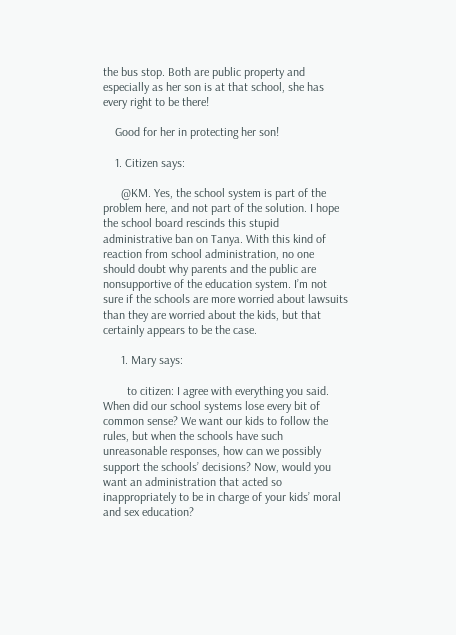the bus stop. Both are public property and especially as her son is at that school, she has every right to be there!

    Good for her in protecting her son!

    1. Citizen says:

      @KM. Yes, the school system is part of the problem here, and not part of the solution. I hope the school board rescinds this stupid administrative ban on Tanya. With this kind of reaction from school administration, no one should doubt why parents and the public are nonsupportive of the education system. I’m not sure if the schools are more worried about lawsuits than they are worried about the kids, but that certainly appears to be the case.

      1. Mary says:

        to citizen: I agree with everything you said. When did our school systems lose every bit of common sense? We want our kids to follow the rules, but when the schools have such unreasonable responses, how can we possibly support the schools’ decisions? Now, would you want an administration that acted so inappropriately to be in charge of your kids’ moral and sex education?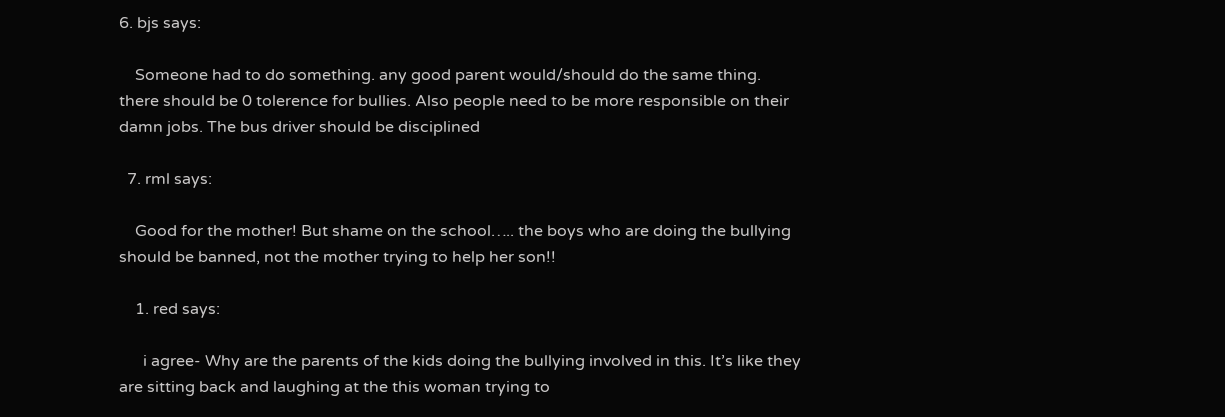6. bjs says:

    Someone had to do something. any good parent would/should do the same thing. there should be 0 tolerence for bullies. Also people need to be more responsible on their damn jobs. The bus driver should be disciplined

  7. rml says:

    Good for the mother! But shame on the school….. the boys who are doing the bullying should be banned, not the mother trying to help her son!!

    1. red says:

      i agree- Why are the parents of the kids doing the bullying involved in this. It’s like they are sitting back and laughing at the this woman trying to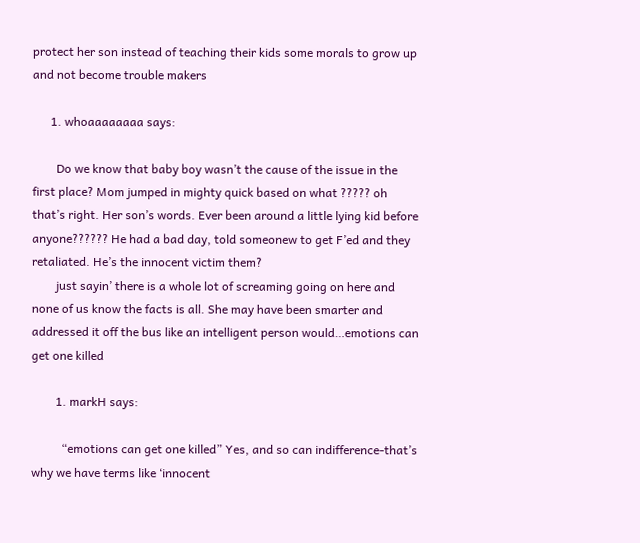protect her son instead of teaching their kids some morals to grow up and not become trouble makers

      1. whoaaaaaaaa says:

        Do we know that baby boy wasn’t the cause of the issue in the first place? Mom jumped in mighty quick based on what ????? oh that’s right. Her son’s words. Ever been around a little lying kid before anyone?????? He had a bad day, told someonew to get F’ed and they retaliated. He’s the innocent victim them?
        just sayin’ there is a whole lot of screaming going on here and none of us know the facts is all. She may have been smarter and addressed it off the bus like an intelligent person would…emotions can get one killed

        1. markH says:

          “emotions can get one killed” Yes, and so can indifference-that’s why we have terms like ‘innocent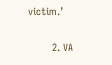victim.’

        2. VA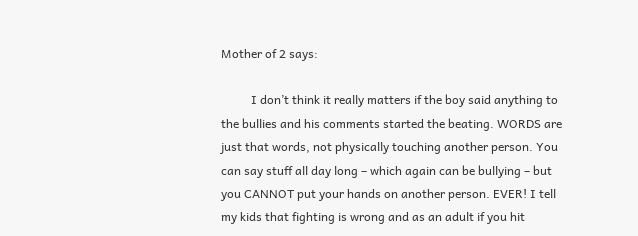Mother of 2 says:

          I don’t think it really matters if the boy said anything to the bullies and his comments started the beating. WORDS are just that words, not physically touching another person. You can say stuff all day long – which again can be bullying – but you CANNOT put your hands on another person. EVER! I tell my kids that fighting is wrong and as an adult if you hit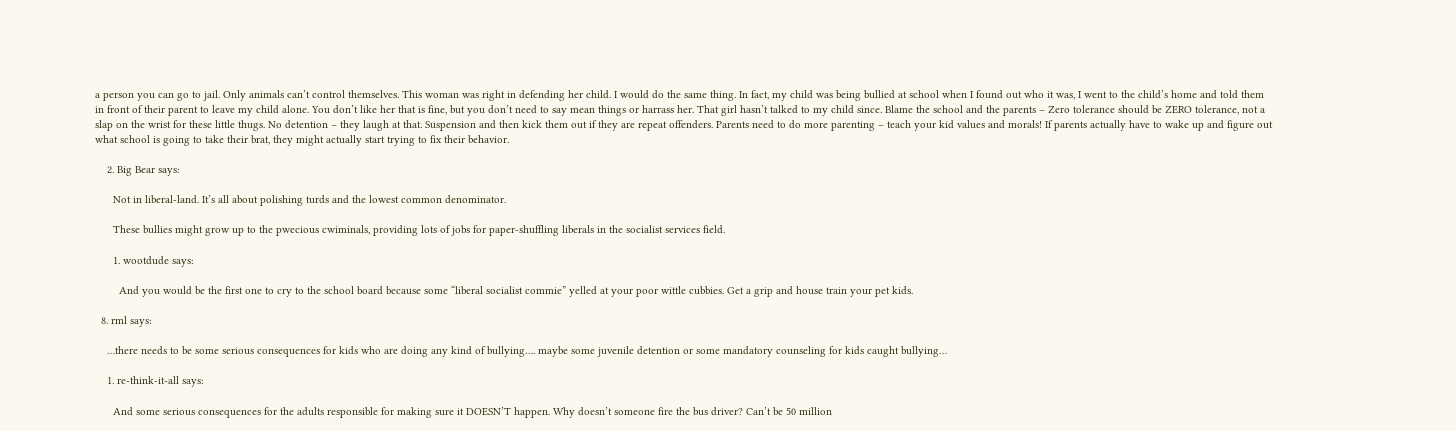a person you can go to jail. Only animals can’t control themselves. This woman was right in defending her child. I would do the same thing. In fact, my child was being bullied at school when I found out who it was, I went to the child’s home and told them in front of their parent to leave my child alone. You don’t like her that is fine, but you don’t need to say mean things or harrass her. That girl hasn’t talked to my child since. Blame the school and the parents – Zero tolerance should be ZERO tolerance, not a slap on the wrist for these little thugs. No detention – they laugh at that. Suspension and then kick them out if they are repeat offenders. Parents need to do more parenting – teach your kid values and morals! If parents actually have to wake up and figure out what school is going to take their brat, they might actually start trying to fix their behavior.

    2. Big Bear says:

      Not in liberal-land. It’s all about polishing turds and the lowest common denominator.

      These bullies might grow up to the pwecious cwiminals, providing lots of jobs for paper-shuffling liberals in the socialist services field.

      1. wootdude says:

        And you would be the first one to cry to the school board because some “liberal socialist commie” yelled at your poor wittle cubbies. Get a grip and house train your pet kids.

  8. rml says:

    …there needs to be some serious consequences for kids who are doing any kind of bullying…. maybe some juvenile detention or some mandatory counseling for kids caught bullying…

    1. re-think-it-all says:

      And some serious consequences for the adults responsible for making sure it DOESN’T happen. Why doesn’t someone fire the bus driver? Can’t be 50 million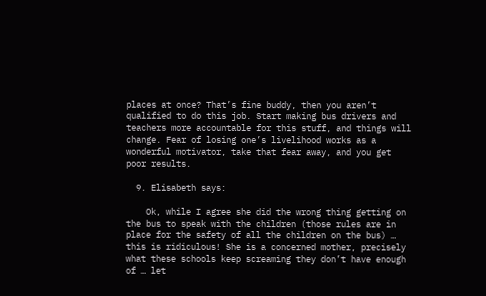places at once? That’s fine buddy, then you aren’t qualified to do this job. Start making bus drivers and teachers more accountable for this stuff, and things will change. Fear of losing one’s livelihood works as a wonderful motivator, take that fear away, and you get poor results.

  9. Elisabeth says:

    Ok, while I agree she did the wrong thing getting on the bus to speak with the children (those rules are in place for the safety of all the children on the bus) … this is ridiculous! She is a concerned mother, precisely what these schools keep screaming they don’t have enough of … let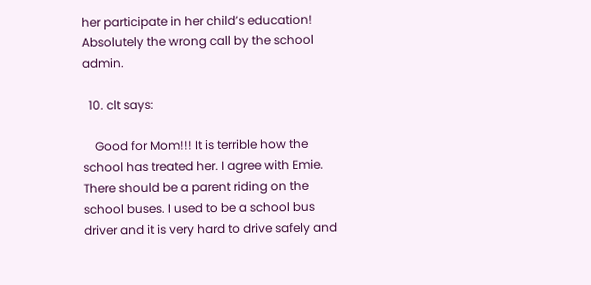her participate in her child’s education! Absolutely the wrong call by the school admin.

  10. clt says:

    Good for Mom!!! It is terrible how the school has treated her. I agree with Emie. There should be a parent riding on the school buses. I used to be a school bus driver and it is very hard to drive safely and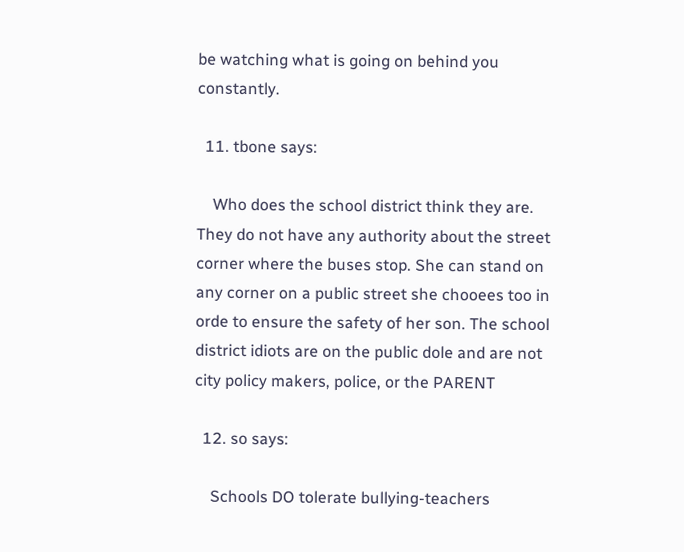be watching what is going on behind you constantly.

  11. tbone says:

    Who does the school district think they are. They do not have any authority about the street corner where the buses stop. She can stand on any corner on a public street she chooees too in orde to ensure the safety of her son. The school district idiots are on the public dole and are not city policy makers, police, or the PARENT

  12. so says:

    Schools DO tolerate bullying-teachers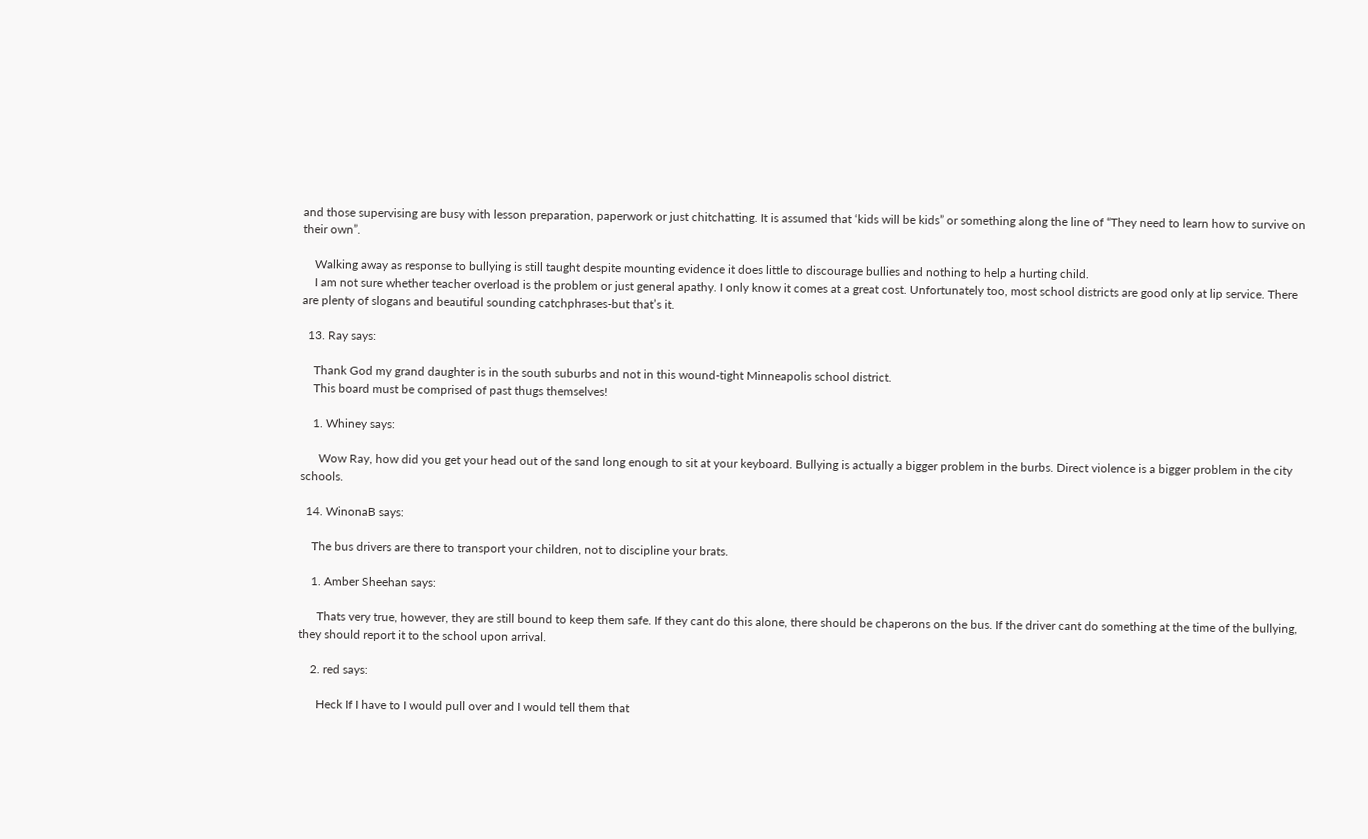and those supervising are busy with lesson preparation, paperwork or just chitchatting. It is assumed that ‘kids will be kids” or something along the line of “They need to learn how to survive on their own”.

    Walking away as response to bullying is still taught despite mounting evidence it does little to discourage bullies and nothing to help a hurting child.
    I am not sure whether teacher overload is the problem or just general apathy. I only know it comes at a great cost. Unfortunately too, most school districts are good only at lip service. There are plenty of slogans and beautiful sounding catchphrases-but that’s it.

  13. Ray says:

    Thank God my grand daughter is in the south suburbs and not in this wound-tight Minneapolis school district.
    This board must be comprised of past thugs themselves!

    1. Whiney says:

      Wow Ray, how did you get your head out of the sand long enough to sit at your keyboard. Bullying is actually a bigger problem in the burbs. Direct violence is a bigger problem in the city schools.

  14. WinonaB says:

    The bus drivers are there to transport your children, not to discipline your brats.

    1. Amber Sheehan says:

      Thats very true, however, they are still bound to keep them safe. If they cant do this alone, there should be chaperons on the bus. If the driver cant do something at the time of the bullying, they should report it to the school upon arrival.

    2. red says:

      Heck If I have to I would pull over and I would tell them that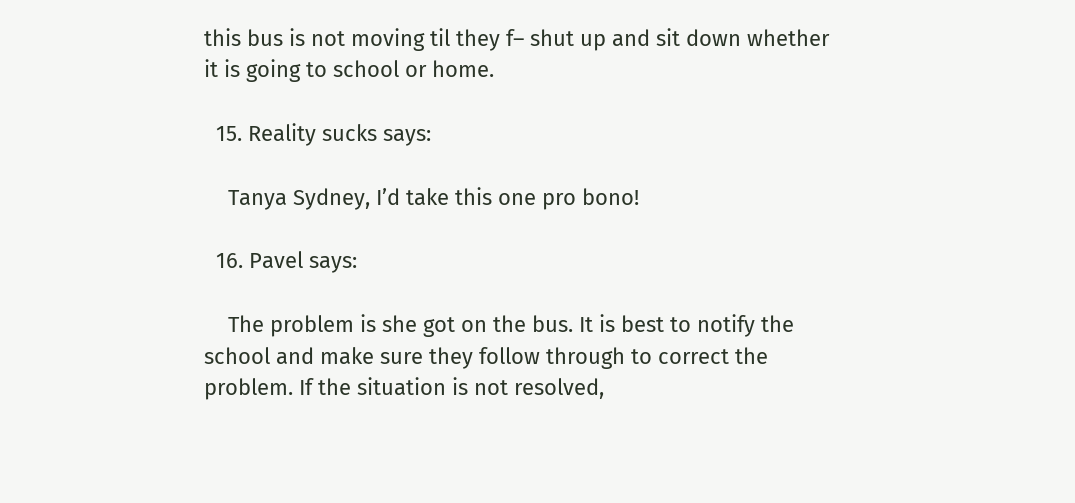this bus is not moving til they f– shut up and sit down whether it is going to school or home.

  15. Reality sucks says:

    Tanya Sydney, I’d take this one pro bono!

  16. Pavel says:

    The problem is she got on the bus. It is best to notify the school and make sure they follow through to correct the problem. If the situation is not resolved,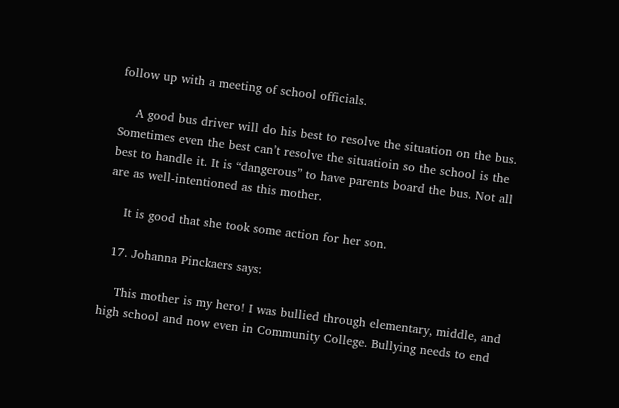follow up with a meeting of school officials.

    A good bus driver will do his best to resolve the situation on the bus. Sometimes even the best can’t resolve the situatioin so the school is the best to handle it. It is “dangerous” to have parents board the bus. Not all are as well-intentioned as this mother.

    It is good that she took some action for her son.

  17. Johanna Pinckaers says:

    This mother is my hero! I was bullied through elementary, middle, and high school and now even in Community College. Bullying needs to end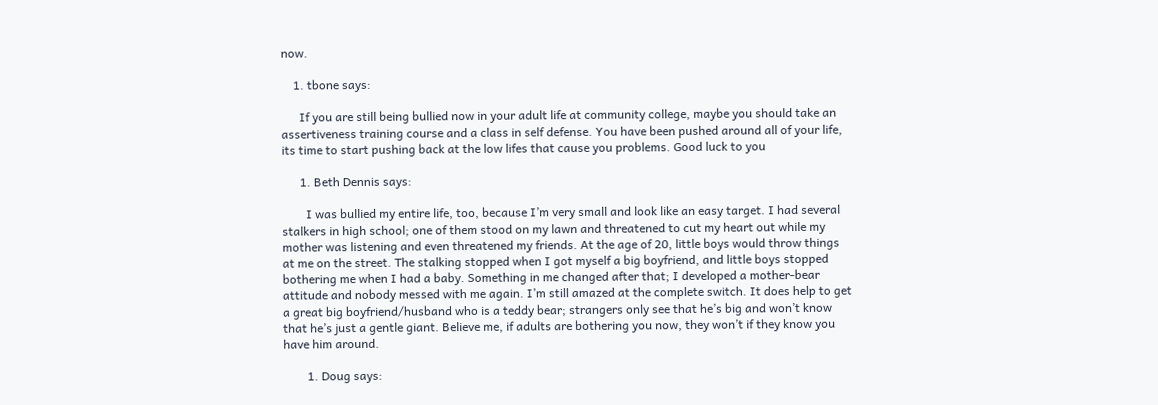now.

    1. tbone says:

      If you are still being bullied now in your adult life at community college, maybe you should take an assertiveness training course and a class in self defense. You have been pushed around all of your life, its time to start pushing back at the low lifes that cause you problems. Good luck to you

      1. Beth Dennis says:

        I was bullied my entire life, too, because I’m very small and look like an easy target. I had several stalkers in high school; one of them stood on my lawn and threatened to cut my heart out while my mother was listening and even threatened my friends. At the age of 20, little boys would throw things at me on the street. The stalking stopped when I got myself a big boyfriend, and little boys stopped bothering me when I had a baby. Something in me changed after that; I developed a mother-bear attitude and nobody messed with me again. I’m still amazed at the complete switch. It does help to get a great big boyfriend/husband who is a teddy bear; strangers only see that he’s big and won’t know that he’s just a gentle giant. Believe me, if adults are bothering you now, they won’t if they know you have him around.

        1. Doug says: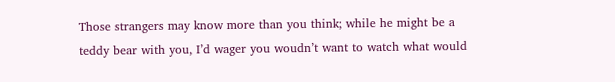Those strangers may know more than you think; while he might be a teddy bear with you, I’d wager you woudn’t want to watch what would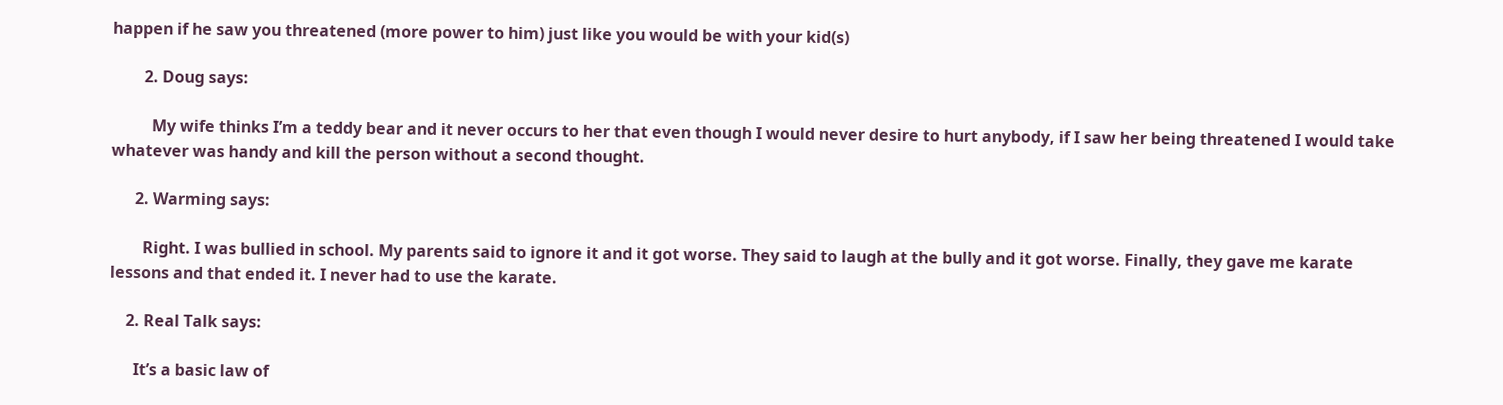happen if he saw you threatened (more power to him) just like you would be with your kid(s)

        2. Doug says:

          My wife thinks I’m a teddy bear and it never occurs to her that even though I would never desire to hurt anybody, if I saw her being threatened I would take whatever was handy and kill the person without a second thought.

      2. Warming says:

        Right. I was bullied in school. My parents said to ignore it and it got worse. They said to laugh at the bully and it got worse. Finally, they gave me karate lessons and that ended it. I never had to use the karate.

    2. Real Talk says:

      It’s a basic law of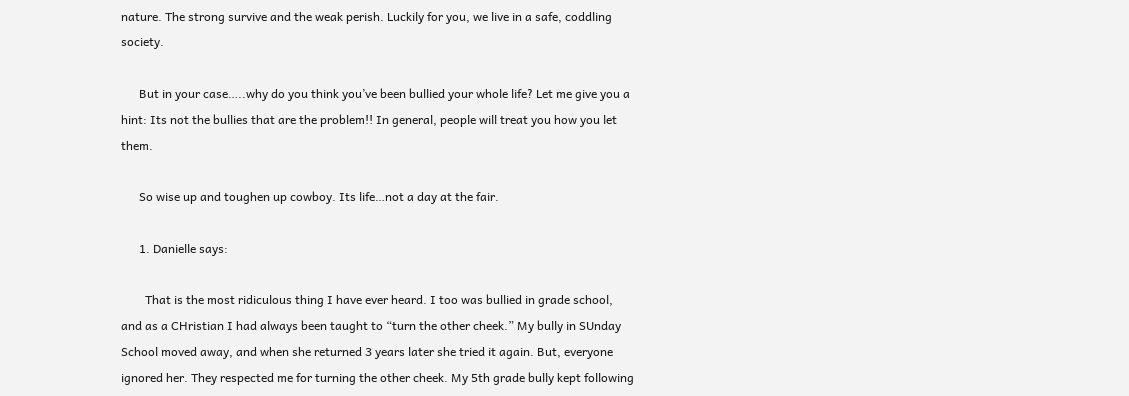nature. The strong survive and the weak perish. Luckily for you, we live in a safe, coddling society.

      But in your case…..why do you think you’ve been bullied your whole life? Let me give you a hint: Its not the bullies that are the problem!! In general, people will treat you how you let them.

      So wise up and toughen up cowboy. Its life…not a day at the fair.

      1. Danielle says:

        That is the most ridiculous thing I have ever heard. I too was bullied in grade school, and as a CHristian I had always been taught to “turn the other cheek.” My bully in SUnday School moved away, and when she returned 3 years later she tried it again. But, everyone ignored her. They respected me for turning the other cheek. My 5th grade bully kept following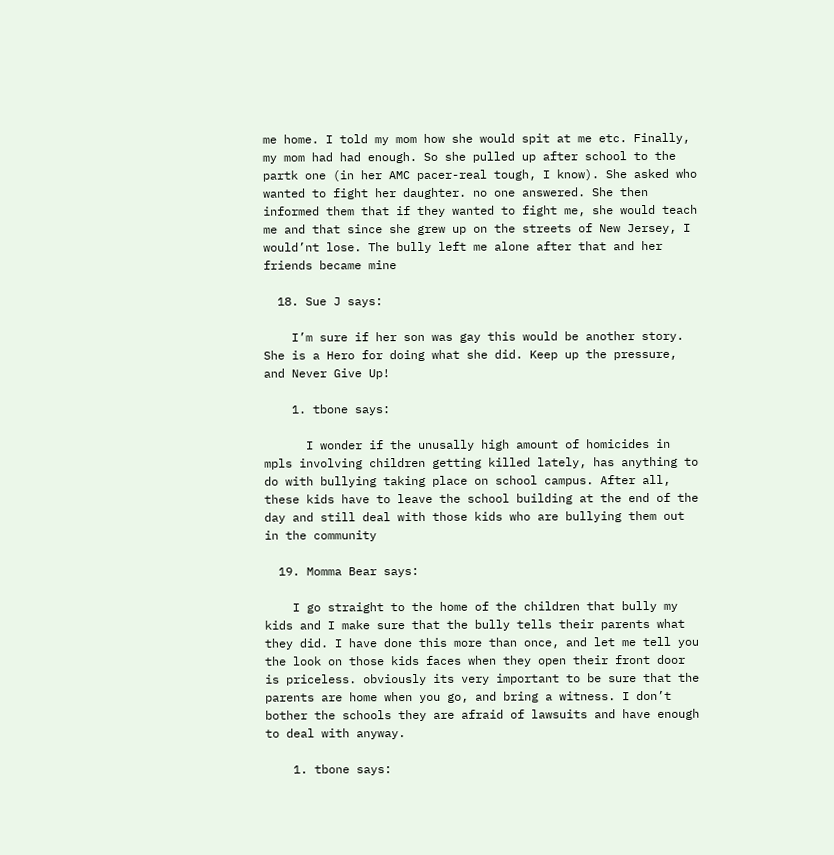me home. I told my mom how she would spit at me etc. Finally, my mom had had enough. So she pulled up after school to the partk one (in her AMC pacer-real tough, I know). She asked who wanted to fight her daughter. no one answered. She then informed them that if they wanted to fight me, she would teach me and that since she grew up on the streets of New Jersey, I would’nt lose. The bully left me alone after that and her friends became mine

  18. Sue J says:

    I’m sure if her son was gay this would be another story. She is a Hero for doing what she did. Keep up the pressure, and Never Give Up!

    1. tbone says:

      I wonder if the unusally high amount of homicides in mpls involving children getting killed lately, has anything to do with bullying taking place on school campus. After all, these kids have to leave the school building at the end of the day and still deal with those kids who are bullying them out in the community

  19. Momma Bear says:

    I go straight to the home of the children that bully my kids and I make sure that the bully tells their parents what they did. I have done this more than once, and let me tell you the look on those kids faces when they open their front door is priceless. obviously its very important to be sure that the parents are home when you go, and bring a witness. I don’t bother the schools they are afraid of lawsuits and have enough to deal with anyway.

    1. tbone says: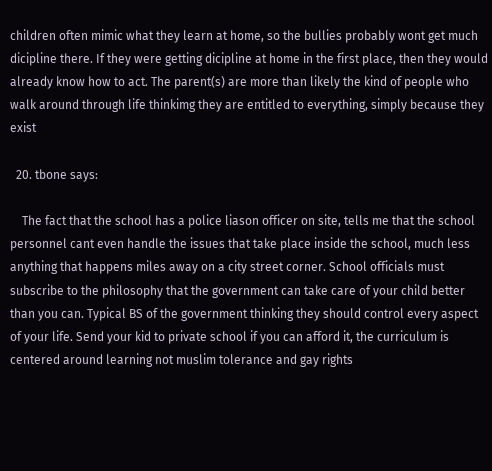children often mimic what they learn at home, so the bullies probably wont get much dicipline there. If they were getting dicipline at home in the first place, then they would already know how to act. The parent(s) are more than likely the kind of people who walk around through life thinkimg they are entitled to everything, simply because they exist

  20. tbone says:

    The fact that the school has a police liason officer on site, tells me that the school personnel cant even handle the issues that take place inside the school, much less anything that happens miles away on a city street corner. School officials must subscribe to the philosophy that the government can take care of your child better than you can. Typical BS of the government thinking they should control every aspect of your life. Send your kid to private school if you can afford it, the curriculum is centered around learning not muslim tolerance and gay rights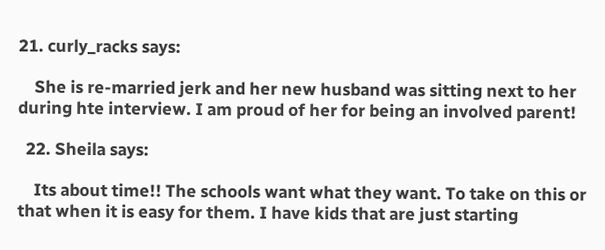21. curly_racks says:

    She is re-married jerk and her new husband was sitting next to her during hte interview. I am proud of her for being an involved parent!

  22. Sheila says:

    Its about time!! The schools want what they want. To take on this or that when it is easy for them. I have kids that are just starting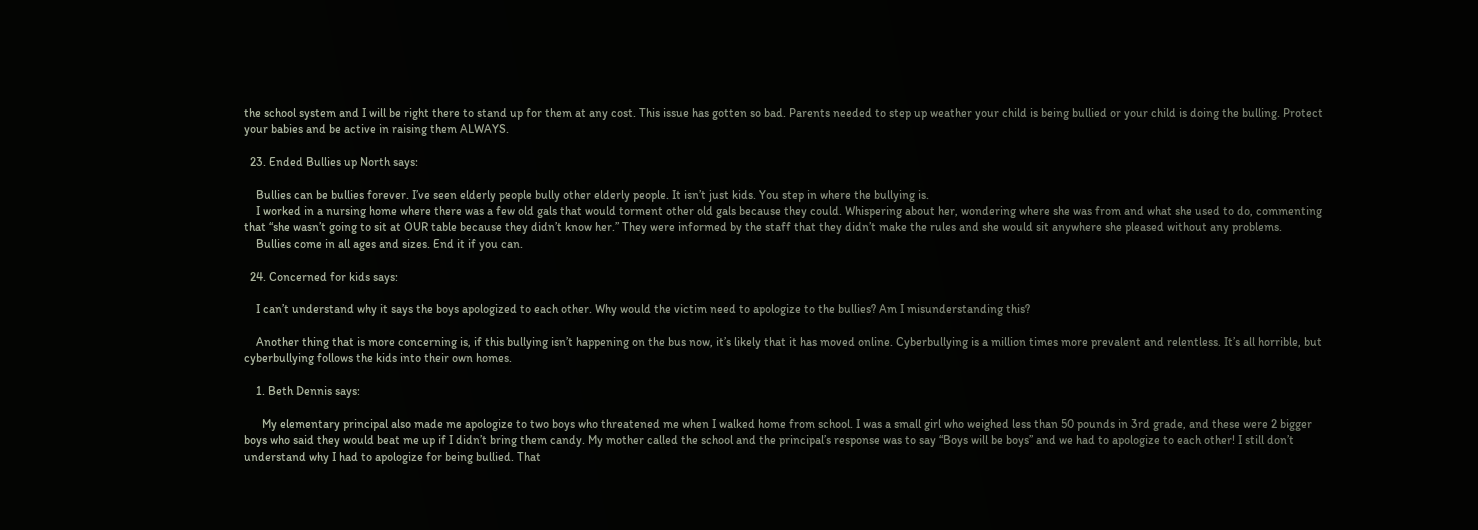the school system and I will be right there to stand up for them at any cost. This issue has gotten so bad. Parents needed to step up weather your child is being bullied or your child is doing the bulling. Protect your babies and be active in raising them ALWAYS.

  23. Ended Bullies up North says:

    Bullies can be bullies forever. I’ve seen elderly people bully other elderly people. It isn’t just kids. You step in where the bullying is.
    I worked in a nursing home where there was a few old gals that would torment other old gals because they could. Whispering about her, wondering where she was from and what she used to do, commenting that “she wasn’t going to sit at OUR table because they didn’t know her.” They were informed by the staff that they didn’t make the rules and she would sit anywhere she pleased without any problems.
    Bullies come in all ages and sizes. End it if you can.

  24. Concerned for kids says:

    I can’t understand why it says the boys apologized to each other. Why would the victim need to apologize to the bullies? Am I misunderstanding this?

    Another thing that is more concerning is, if this bullying isn’t happening on the bus now, it’s likely that it has moved online. Cyberbullying is a million times more prevalent and relentless. It’s all horrible, but cyberbullying follows the kids into their own homes.

    1. Beth Dennis says:

      My elementary principal also made me apologize to two boys who threatened me when I walked home from school. I was a small girl who weighed less than 50 pounds in 3rd grade, and these were 2 bigger boys who said they would beat me up if I didn’t bring them candy. My mother called the school and the principal’s response was to say “Boys will be boys” and we had to apologize to each other! I still don’t understand why I had to apologize for being bullied. That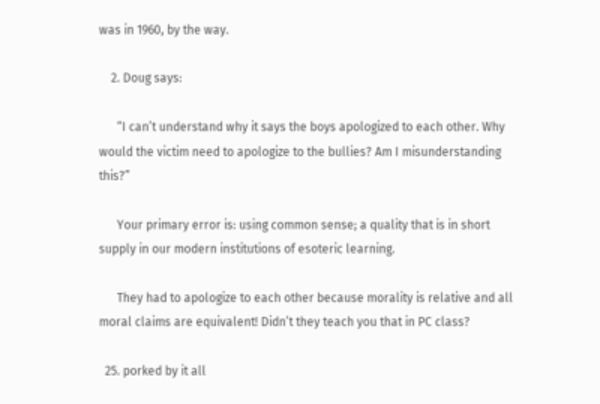was in 1960, by the way.

    2. Doug says:

      “I can’t understand why it says the boys apologized to each other. Why would the victim need to apologize to the bullies? Am I misunderstanding this?”

      Your primary error is: using common sense; a quality that is in short supply in our modern institutions of esoteric learning.

      They had to apologize to each other because morality is relative and all moral claims are equivalent! Didn’t they teach you that in PC class?

  25. porked by it all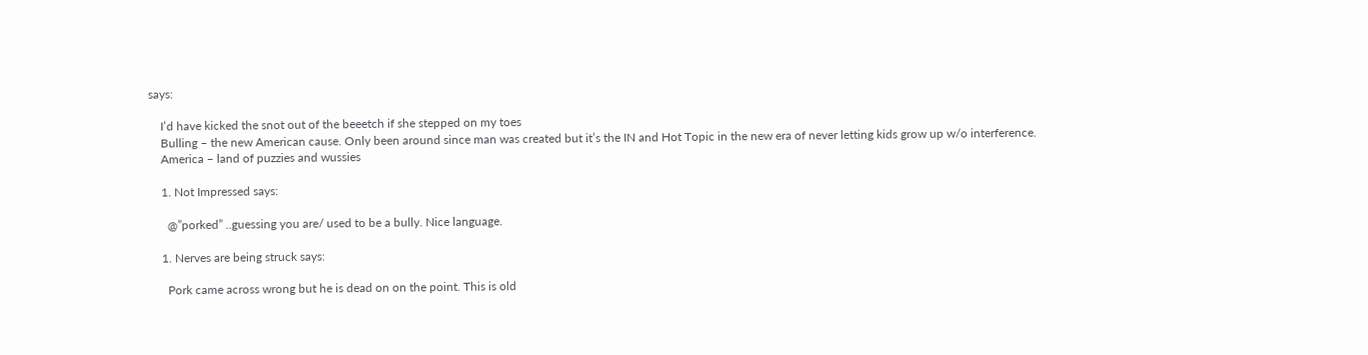says:

    I’d have kicked the snot out of the beeetch if she stepped on my toes
    Bulling – the new American cause. Only been around since man was created but it’s the IN and Hot Topic in the new era of never letting kids grow up w/o interference.
    America – land of puzzies and wussies

    1. Not Impressed says:

      @”porked” ..guessing you are/ used to be a bully. Nice language.

    1. Nerves are being struck says:

      Pork came across wrong but he is dead on on the point. This is old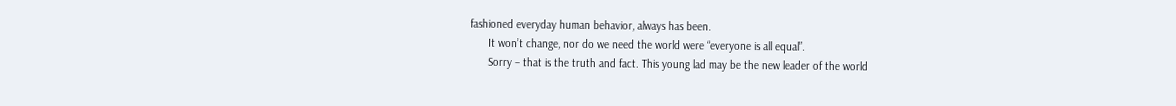fashioned everyday human behavior, always has been.
      It won’t change, nor do we need the world were “everyone is all equal”.
      Sorry – that is the truth and fact. This young lad may be the new leader of the world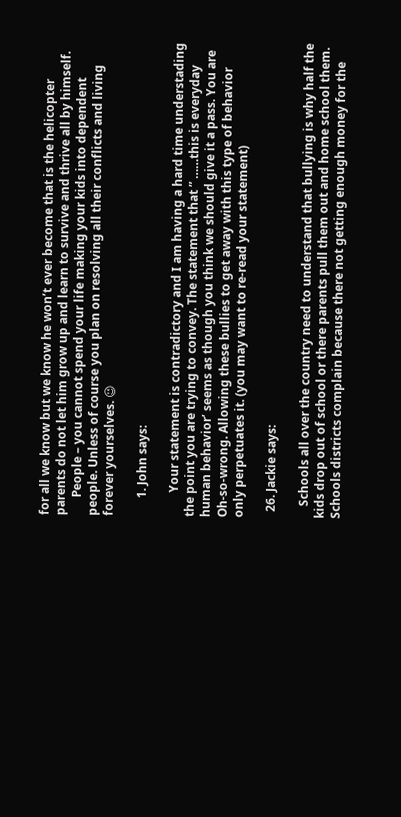for all we know but we know he won’t ever become that is the helicopter parents do not let him grow up and learn to survive and thrive all by himself.
      People – you cannot spend your life making your kids into dependent people. Unless of course you plan on resolving all their conflicts and living forever yourselves. 😉

      1. John says:

        Your statement is contradictory and I am having a hard time understading the point you are trying to convey. The statement that ” ……this is everyday human behavior’ seems as though you think we should give it a pass. You are Oh-so-wrong. Allowing these bullies to get away with this type of behavior only perpetuates it. (you may want to re-read your statement)

  26. Jackie says:

    Schools all over the country need to understand that bullying is why half the kids drop out of school or there parents pull them out and home school them. Schools districts complain because there not getting enough money for the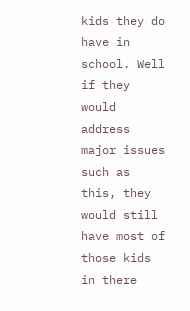kids they do have in school. Well if they would address major issues such as this, they would still have most of those kids in there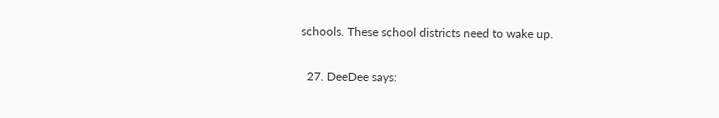schools. These school districts need to wake up.

  27. DeeDee says: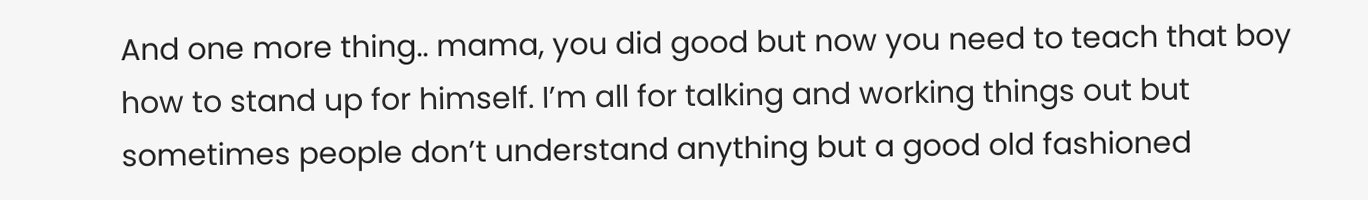And one more thing.. mama, you did good but now you need to teach that boy how to stand up for himself. I’m all for talking and working things out but sometimes people don’t understand anything but a good old fashioned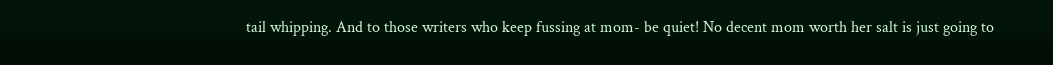tail whipping. And to those writers who keep fussing at mom- be quiet! No decent mom worth her salt is just going to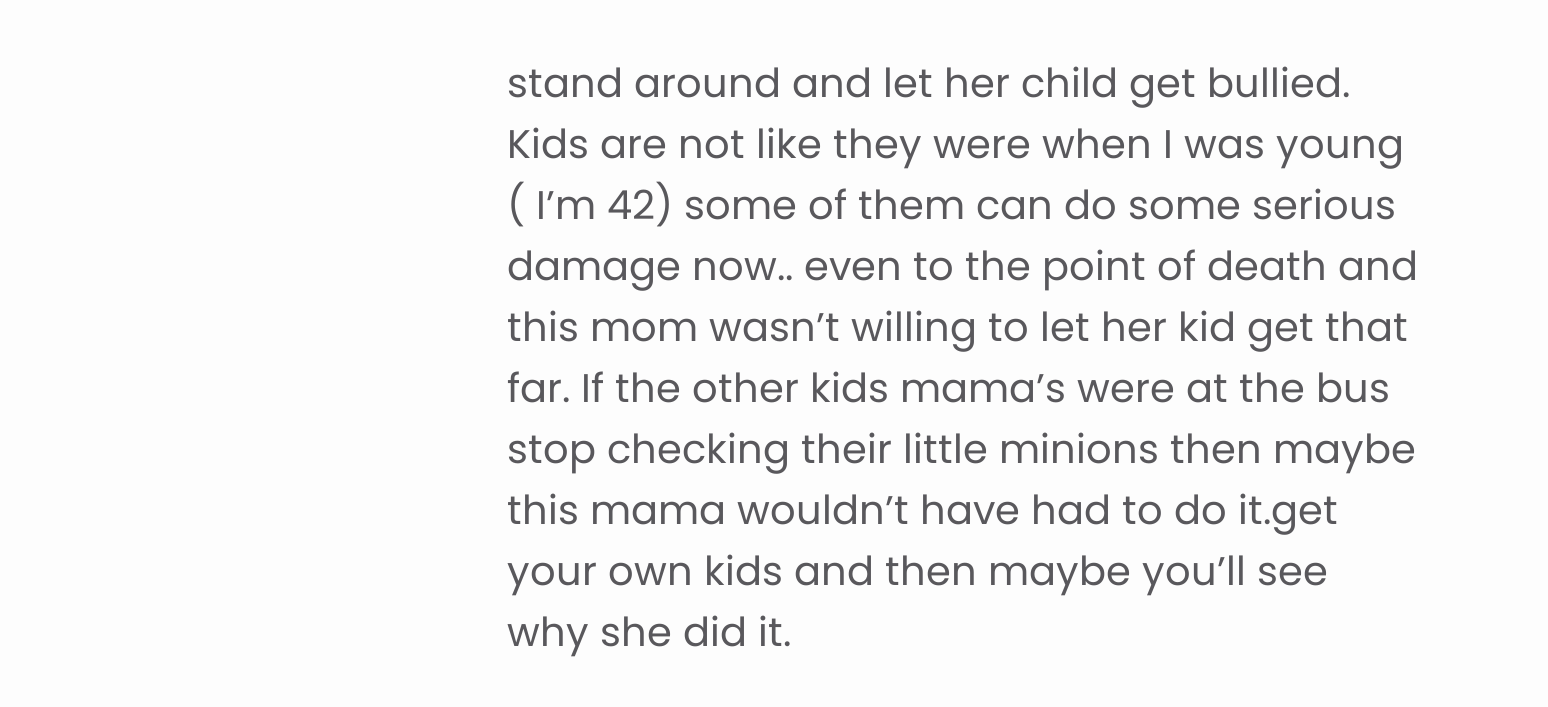stand around and let her child get bullied. Kids are not like they were when I was young ( I’m 42) some of them can do some serious damage now.. even to the point of death and this mom wasn’t willing to let her kid get that far. If the other kids mama’s were at the bus stop checking their little minions then maybe this mama wouldn’t have had to do it.get your own kids and then maybe you’ll see why she did it.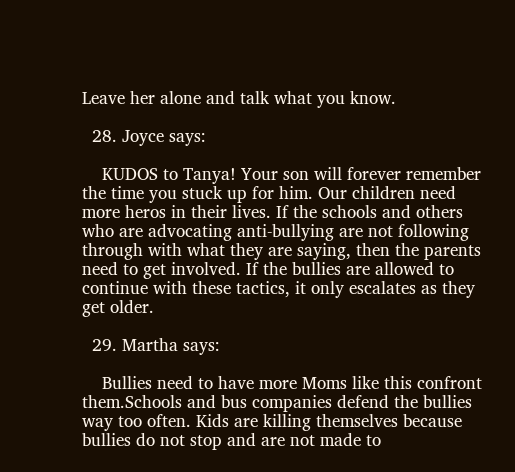Leave her alone and talk what you know.

  28. Joyce says:

    KUDOS to Tanya! Your son will forever remember the time you stuck up for him. Our children need more heros in their lives. If the schools and others who are advocating anti-bullying are not following through with what they are saying, then the parents need to get involved. If the bullies are allowed to continue with these tactics, it only escalates as they get older.

  29. Martha says:

    Bullies need to have more Moms like this confront them.Schools and bus companies defend the bullies way too often. Kids are killing themselves because bullies do not stop and are not made to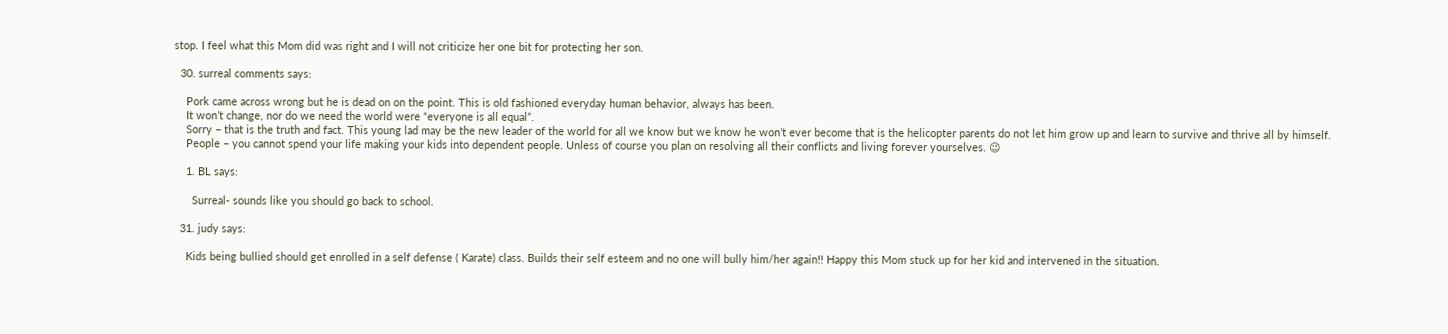stop. I feel what this Mom did was right and I will not criticize her one bit for protecting her son.

  30. surreal comments says:

    Pork came across wrong but he is dead on on the point. This is old fashioned everyday human behavior, always has been.
    It won’t change, nor do we need the world were “everyone is all equal”.
    Sorry – that is the truth and fact. This young lad may be the new leader of the world for all we know but we know he won’t ever become that is the helicopter parents do not let him grow up and learn to survive and thrive all by himself.
    People – you cannot spend your life making your kids into dependent people. Unless of course you plan on resolving all their conflicts and living forever yourselves. 😉

    1. BL says:

      Surreal- sounds like you should go back to school.

  31. judy says:

    Kids being bullied should get enrolled in a self defense ( Karate) class. Builds their self esteem and no one will bully him/her again!! Happy this Mom stuck up for her kid and intervened in the situation.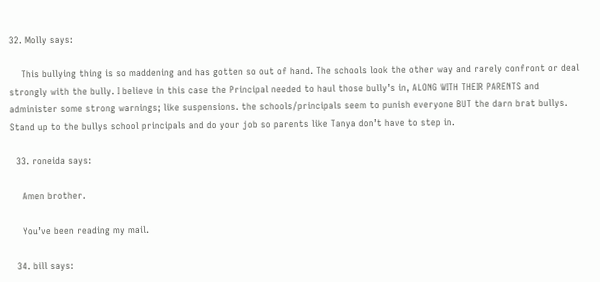32. Molly says:

    This bullying thing is so maddening and has gotten so out of hand. The schools look the other way and rarely confront or deal strongly with the bully. I believe in this case the Principal needed to haul those bully’s in, ALONG WITH THEIR PARENTS and administer some strong warnings; like suspensions. the schools/principals seem to punish everyone BUT the darn brat bullys. Stand up to the bullys school principals and do your job so parents like Tanya don’t have to step in.

  33. roneida says:

    Amen brother.

    You’ve been reading my mail.

  34. bill says: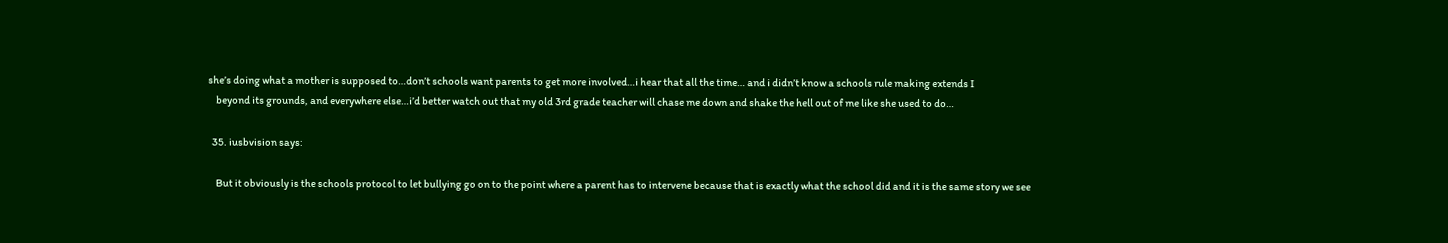she’s doing what a mother is supposed to…don’t schools want parents to get more involved…i hear that all the time… and i didn’t know a schools rule making extends I
    beyond its grounds, and everywhere else…i’d better watch out that my old 3rd grade teacher will chase me down and shake the hell out of me like she used to do…

  35. iusbvision says:

    But it obviously is the schools protocol to let bullying go on to the point where a parent has to intervene because that is exactly what the school did and it is the same story we see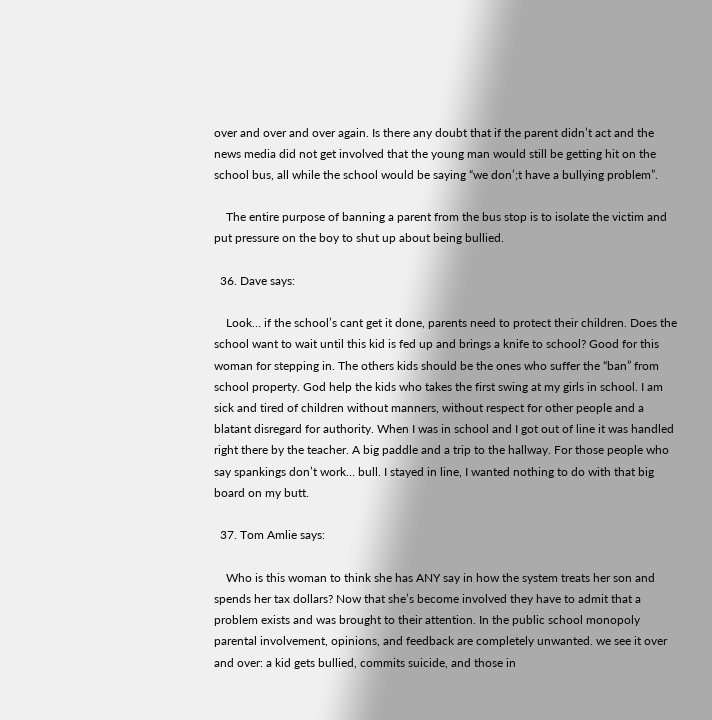over and over and over again. Is there any doubt that if the parent didn’t act and the news media did not get involved that the young man would still be getting hit on the school bus, all while the school would be saying “we don’;t have a bullying problem”.

    The entire purpose of banning a parent from the bus stop is to isolate the victim and put pressure on the boy to shut up about being bullied.

  36. Dave says:

    Look… if the school’s cant get it done, parents need to protect their children. Does the school want to wait until this kid is fed up and brings a knife to school? Good for this woman for stepping in. The others kids should be the ones who suffer the “ban” from school property. God help the kids who takes the first swing at my girls in school. I am sick and tired of children without manners, without respect for other people and a blatant disregard for authority. When I was in school and I got out of line it was handled right there by the teacher. A big paddle and a trip to the hallway. For those people who say spankings don’t work… bull. I stayed in line, I wanted nothing to do with that big board on my butt.

  37. Tom Amlie says:

    Who is this woman to think she has ANY say in how the system treats her son and spends her tax dollars? Now that she’s become involved they have to admit that a problem exists and was brought to their attention. In the public school monopoly parental involvement, opinions, and feedback are completely unwanted. we see it over and over: a kid gets bullied, commits suicide, and those in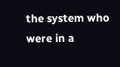the system who were in a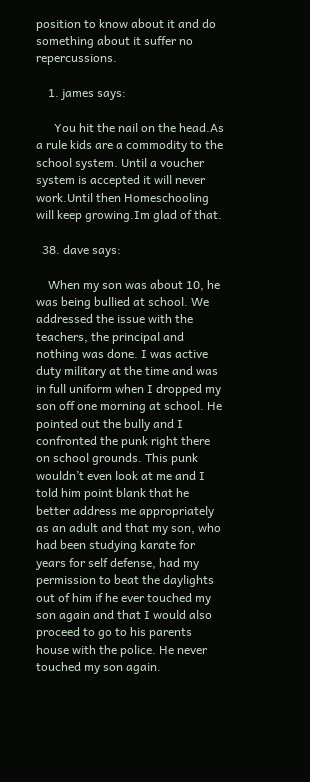position to know about it and do something about it suffer no repercussions.

    1. james says:

      You hit the nail on the head.As a rule kids are a commodity to the school system. Until a voucher system is accepted it will never work.Until then Homeschooling will keep growing.Im glad of that.

  38. dave says:

    When my son was about 10, he was being bullied at school. We addressed the issue with the teachers, the principal and nothing was done. I was active duty military at the time and was in full uniform when I dropped my son off one morning at school. He pointed out the bully and I confronted the punk right there on school grounds. This punk wouldn’t even look at me and I told him point blank that he better address me appropriately as an adult and that my son, who had been studying karate for years for self defense, had my permission to beat the daylights out of him if he ever touched my son again and that I would also proceed to go to his parents house with the police. He never touched my son again.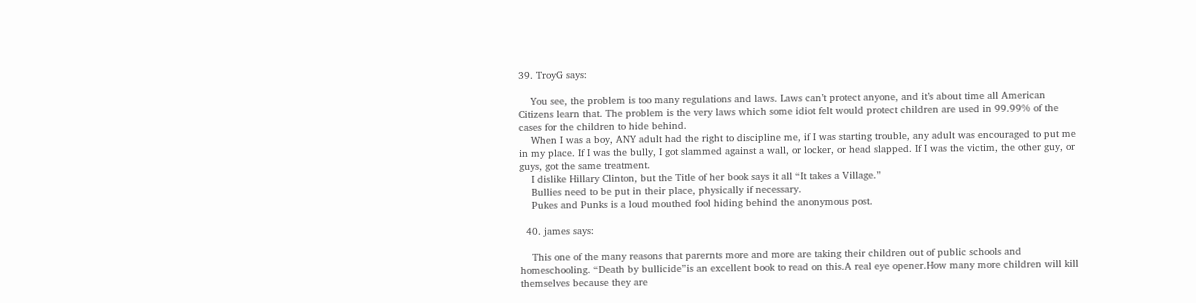39. TroyG says:

    You see, the problem is too many regulations and laws. Laws can’t protect anyone, and it’s about time all American Citizens learn that. The problem is the very laws which some idiot felt would protect children are used in 99.99% of the cases for the children to hide behind.
    When I was a boy, ANY adult had the right to discipline me, if I was starting trouble, any adult was encouraged to put me in my place. If I was the bully, I got slammed against a wall, or locker, or head slapped. If I was the victim, the other guy, or guys, got the same treatment.
    I dislike Hillary Clinton, but the Title of her book says it all “It takes a Village.”
    Bullies need to be put in their place, physically if necessary.
    Pukes and Punks is a loud mouthed fool hiding behind the anonymous post.

  40. james says:

    This one of the many reasons that parernts more and more are taking their children out of public schools and homeschooling. “Death by bullicide”is an excellent book to read on this.A real eye opener.How many more children will kill themselves because they are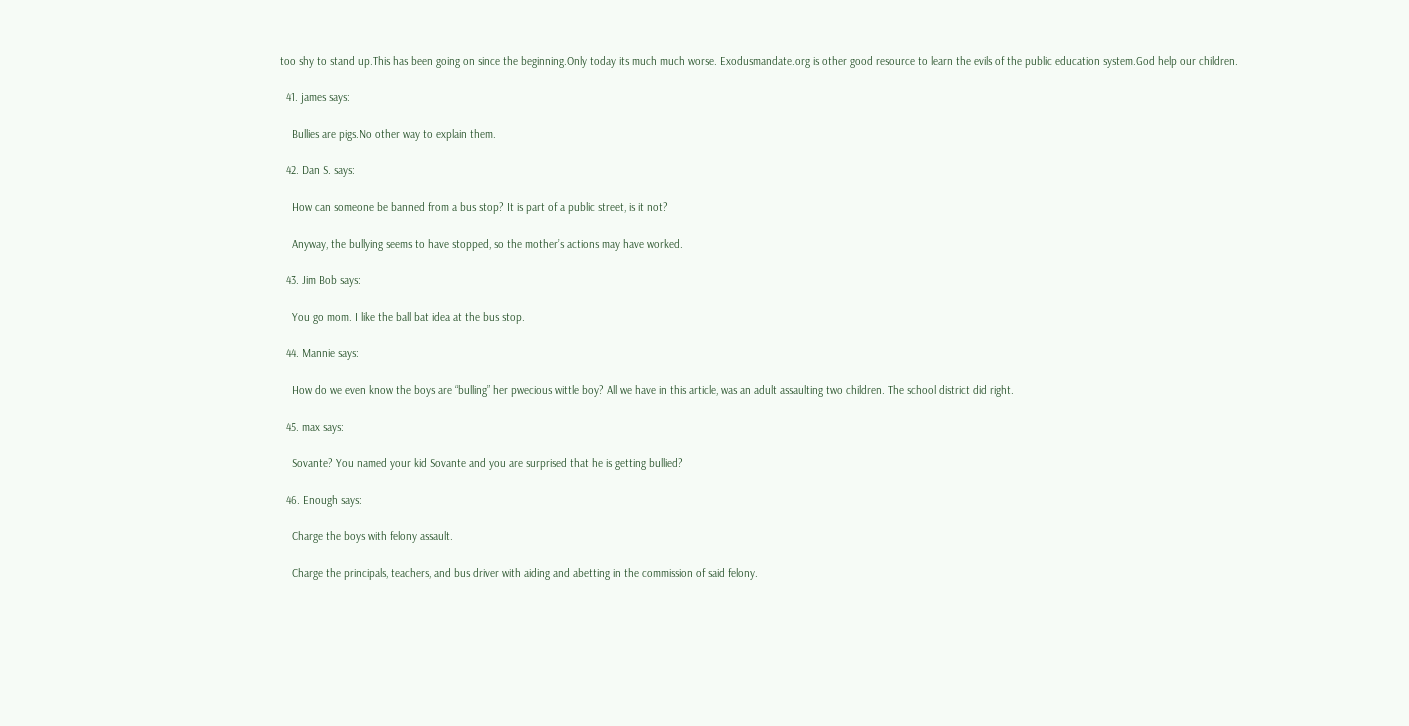too shy to stand up.This has been going on since the beginning.Only today its much much worse. Exodusmandate.org is other good resource to learn the evils of the public education system.God help our children.

  41. james says:

    Bullies are pigs.No other way to explain them.

  42. Dan S. says:

    How can someone be banned from a bus stop? It is part of a public street, is it not?

    Anyway, the bullying seems to have stopped, so the mother’s actions may have worked.

  43. Jim Bob says:

    You go mom. I like the ball bat idea at the bus stop.

  44. Mannie says:

    How do we even know the boys are “bulling” her pwecious wittle boy? All we have in this article, was an adult assaulting two children. The school district did right.

  45. max says:

    Sovante? You named your kid Sovante and you are surprised that he is getting bullied?

  46. Enough says:

    Charge the boys with felony assault.

    Charge the principals, teachers, and bus driver with aiding and abetting in the commission of said felony.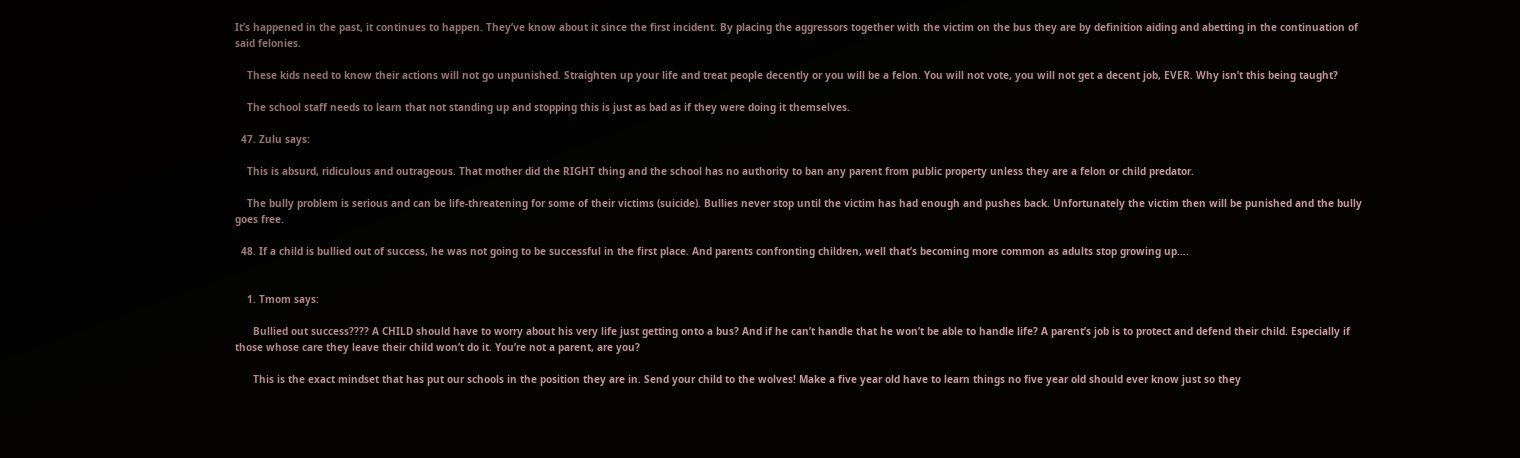It’s happened in the past, it continues to happen. They’ve know about it since the first incident. By placing the aggressors together with the victim on the bus they are by definition aiding and abetting in the continuation of said felonies.

    These kids need to know their actions will not go unpunished. Straighten up your life and treat people decently or you will be a felon. You will not vote, you will not get a decent job, EVER. Why isn’t this being taught?

    The school staff needs to learn that not standing up and stopping this is just as bad as if they were doing it themselves.

  47. Zulu says:

    This is absurd, ridiculous and outrageous. That mother did the RIGHT thing and the school has no authority to ban any parent from public property unless they are a felon or child predator.

    The bully problem is serious and can be life-threatening for some of their victims (suicide). Bullies never stop until the victim has had enough and pushes back. Unfortunately the victim then will be punished and the bully goes free.

  48. If a child is bullied out of success, he was not going to be successful in the first place. And parents confronting children, well that’s becoming more common as adults stop growing up….


    1. Tmom says:

      Bullied out success???? A CHILD should have to worry about his very life just getting onto a bus? And if he can’t handle that he won’t be able to handle life? A parent’s job is to protect and defend their child. Especially if those whose care they leave their child won’t do it. You’re not a parent, are you?

      This is the exact mindset that has put our schools in the position they are in. Send your child to the wolves! Make a five year old have to learn things no five year old should ever know just so they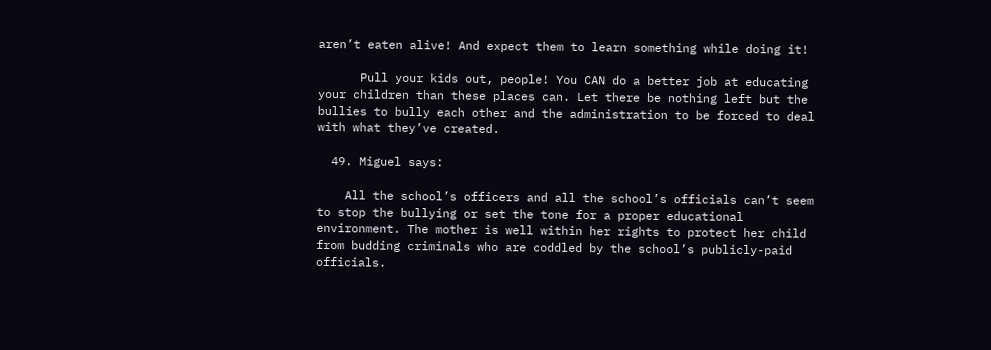aren’t eaten alive! And expect them to learn something while doing it!

      Pull your kids out, people! You CAN do a better job at educating your children than these places can. Let there be nothing left but the bullies to bully each other and the administration to be forced to deal with what they’ve created.

  49. Miguel says:

    All the school’s officers and all the school’s officials can’t seem to stop the bullying or set the tone for a proper educational environment. The mother is well within her rights to protect her child from budding criminals who are coddled by the school’s publicly-paid officials.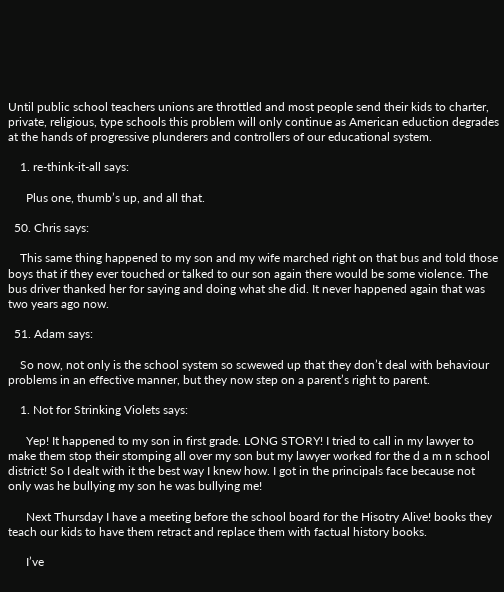Until public school teachers unions are throttled and most people send their kids to charter, private, religious, type schools this problem will only continue as American eduction degrades at the hands of progressive plunderers and controllers of our educational system.

    1. re-think-it-all says:

      Plus one, thumb’s up, and all that.

  50. Chris says:

    This same thing happened to my son and my wife marched right on that bus and told those boys that if they ever touched or talked to our son again there would be some violence. The bus driver thanked her for saying and doing what she did. It never happened again that was two years ago now.

  51. Adam says:

    So now, not only is the school system so scwewed up that they don’t deal with behaviour problems in an effective manner, but they now step on a parent’s right to parent.

    1. Not for Strinking Violets says:

      Yep! It happened to my son in first grade. LONG STORY! I tried to call in my lawyer to make them stop their stomping all over my son but my lawyer worked for the d a m n school district! So I dealt with it the best way I knew how. I got in the principals face because not only was he bullying my son he was bullying me!

      Next Thursday I have a meeting before the school board for the Hisotry Alive! books they teach our kids to have them retract and replace them with factual history books.

      I’ve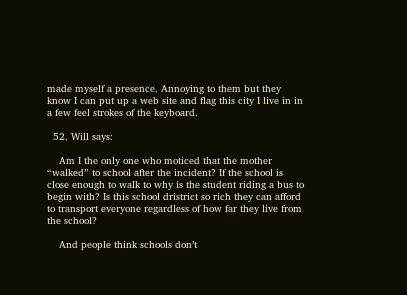made myself a presence. Annoying to them but they know I can put up a web site and flag this city I live in in a few feel strokes of the keyboard.

  52. Will says:

    Am I the only one who moticed that the mother “walked” to school after the incident? If the school is close enough to walk to why is the student riding a bus to begin with? Is this school dristrict so rich they can afford to transport everyone regardless of how far they live from the school?

    And people think schools don’t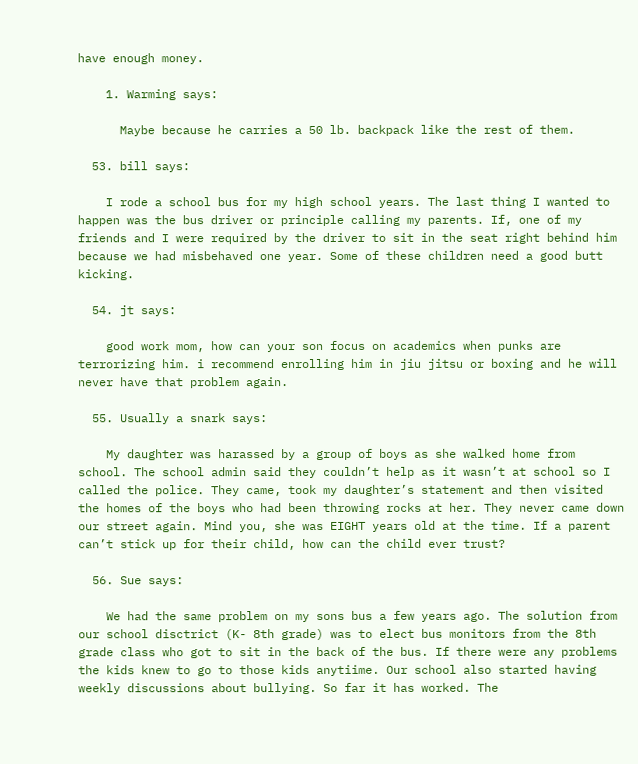have enough money.

    1. Warming says:

      Maybe because he carries a 50 lb. backpack like the rest of them.

  53. bill says:

    I rode a school bus for my high school years. The last thing I wanted to happen was the bus driver or principle calling my parents. If, one of my friends and I were required by the driver to sit in the seat right behind him because we had misbehaved one year. Some of these children need a good butt kicking.

  54. jt says:

    good work mom, how can your son focus on academics when punks are terrorizing him. i recommend enrolling him in jiu jitsu or boxing and he will never have that problem again.

  55. Usually a snark says:

    My daughter was harassed by a group of boys as she walked home from school. The school admin said they couldn’t help as it wasn’t at school so I called the police. They came, took my daughter’s statement and then visited the homes of the boys who had been throwing rocks at her. They never came down our street again. Mind you, she was EIGHT years old at the time. If a parent can’t stick up for their child, how can the child ever trust?

  56. Sue says:

    We had the same problem on my sons bus a few years ago. The solution from our school disctrict (K- 8th grade) was to elect bus monitors from the 8th grade class who got to sit in the back of the bus. If there were any problems the kids knew to go to those kids anytiime. Our school also started having weekly discussions about bullying. So far it has worked. The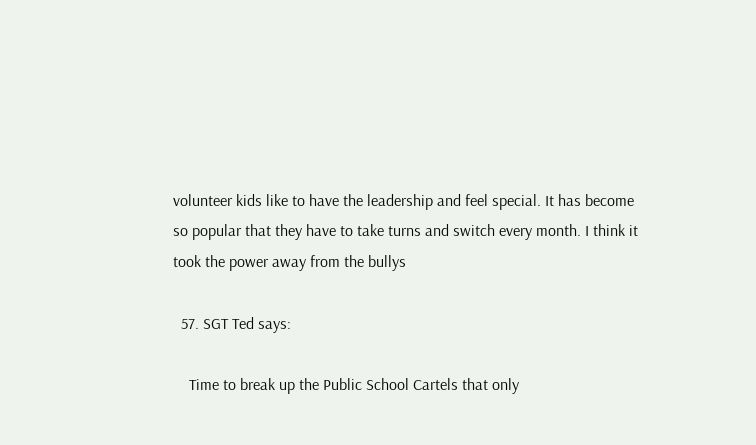volunteer kids like to have the leadership and feel special. It has become so popular that they have to take turns and switch every month. I think it took the power away from the bullys

  57. SGT Ted says:

    Time to break up the Public School Cartels that only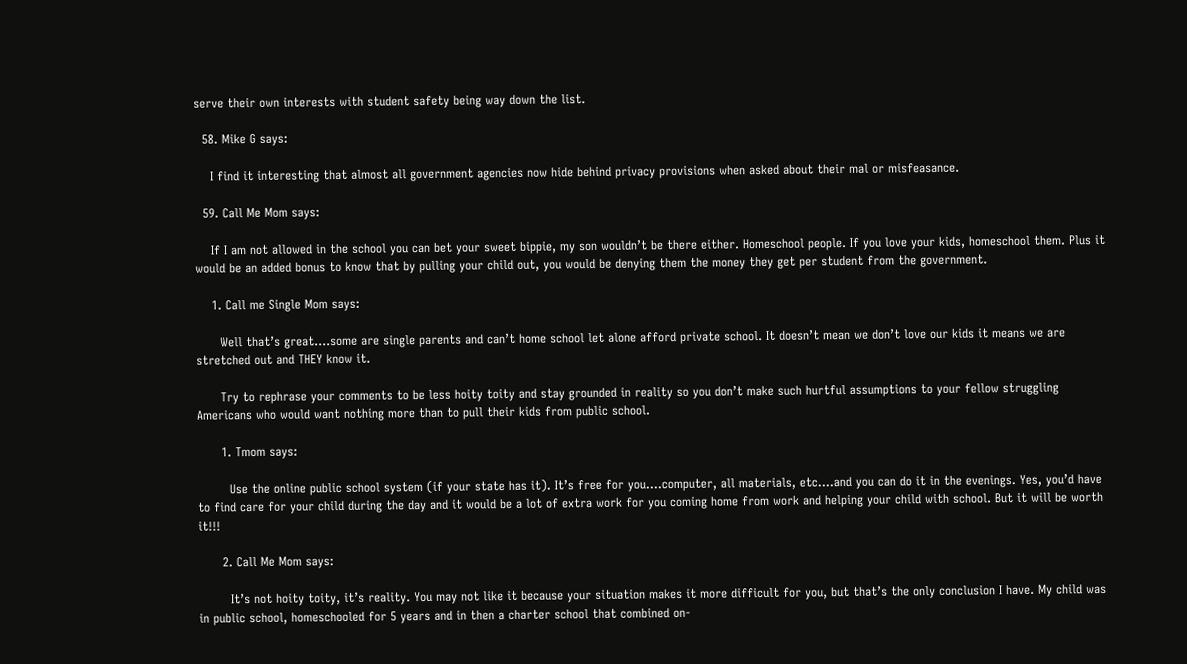serve their own interests with student safety being way down the list.

  58. Mike G says:

    I find it interesting that almost all government agencies now hide behind privacy provisions when asked about their mal or misfeasance.

  59. Call Me Mom says:

    If I am not allowed in the school you can bet your sweet bippie, my son wouldn’t be there either. Homeschool people. If you love your kids, homeschool them. Plus it would be an added bonus to know that by pulling your child out, you would be denying them the money they get per student from the government.

    1. Call me Single Mom says:

      Well that’s great….some are single parents and can’t home school let alone afford private school. It doesn’t mean we don’t love our kids it means we are stretched out and THEY know it.

      Try to rephrase your comments to be less hoity toity and stay grounded in reality so you don’t make such hurtful assumptions to your fellow struggling Americans who would want nothing more than to pull their kids from public school.

      1. Tmom says:

        Use the online public school system (if your state has it). It’s free for you….computer, all materials, etc….and you can do it in the evenings. Yes, you’d have to find care for your child during the day and it would be a lot of extra work for you coming home from work and helping your child with school. But it will be worth it!!!

      2. Call Me Mom says:

        It’s not hoity toity, it’s reality. You may not like it because your situation makes it more difficult for you, but that’s the only conclusion I have. My child was in public school, homeschooled for 5 years and in then a charter school that combined on-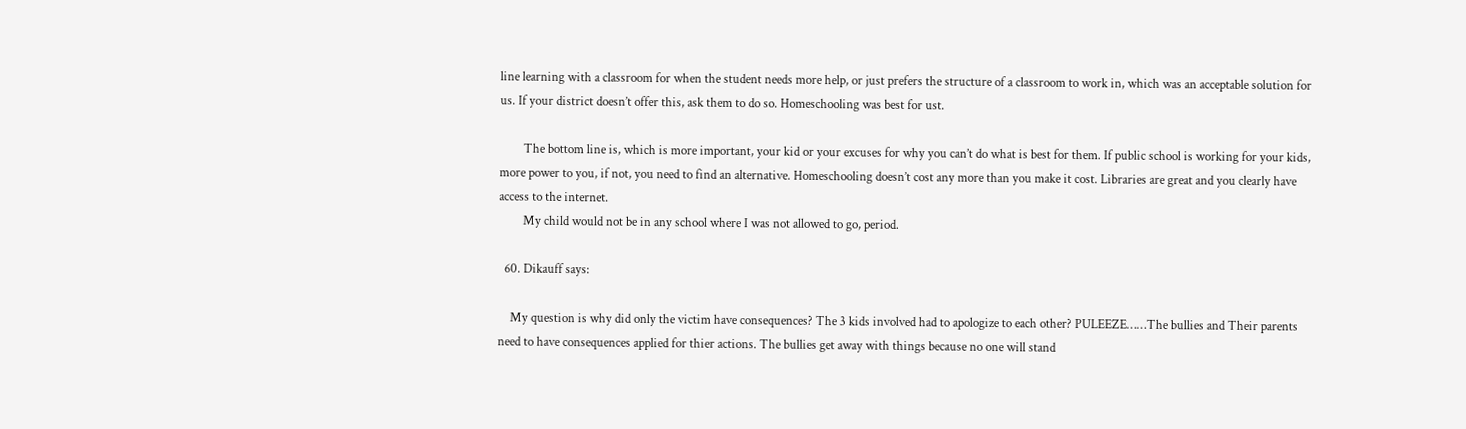line learning with a classroom for when the student needs more help, or just prefers the structure of a classroom to work in, which was an acceptable solution for us. If your district doesn’t offer this, ask them to do so. Homeschooling was best for ust.

        The bottom line is, which is more important, your kid or your excuses for why you can’t do what is best for them. If public school is working for your kids, more power to you, if not, you need to find an alternative. Homeschooling doesn’t cost any more than you make it cost. Libraries are great and you clearly have access to the internet.
        My child would not be in any school where I was not allowed to go, period.

  60. Dikauff says:

    My question is why did only the victim have consequences? The 3 kids involved had to apologize to each other? PULEEZE……The bullies and Their parents need to have consequences applied for thier actions. The bullies get away with things because no one will stand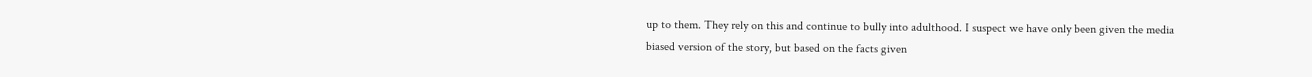up to them. They rely on this and continue to bully into adulthood. I suspect we have only been given the media biased version of the story, but based on the facts given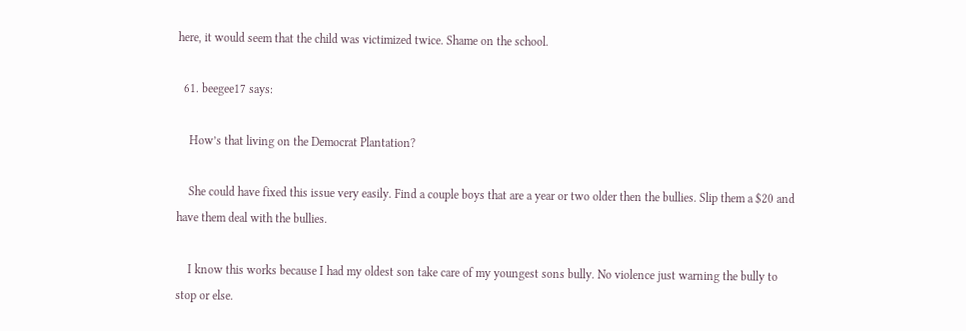here, it would seem that the child was victimized twice. Shame on the school.

  61. beegee17 says:

    How’s that living on the Democrat Plantation?

    She could have fixed this issue very easily. Find a couple boys that are a year or two older then the bullies. Slip them a $20 and have them deal with the bullies.

    I know this works because I had my oldest son take care of my youngest sons bully. No violence just warning the bully to stop or else.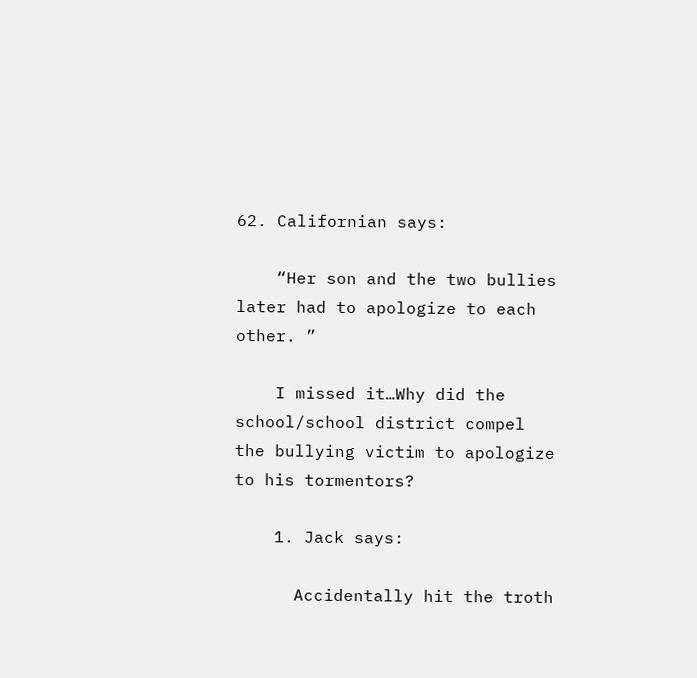62. Californian says:

    “Her son and the two bullies later had to apologize to each other. ”

    I missed it…Why did the school/school district compel the bullying victim to apologize to his tormentors?

    1. Jack says:

      Accidentally hit the troth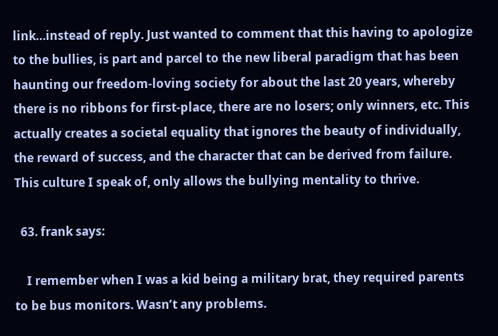link…instead of reply. Just wanted to comment that this having to apologize to the bullies, is part and parcel to the new liberal paradigm that has been haunting our freedom-loving society for about the last 20 years, whereby there is no ribbons for first-place, there are no losers; only winners, etc. This actually creates a societal equality that ignores the beauty of individually, the reward of success, and the character that can be derived from failure. This culture I speak of, only allows the bullying mentality to thrive.

  63. frank says:

    I remember when I was a kid being a military brat, they required parents to be bus monitors. Wasn’t any problems.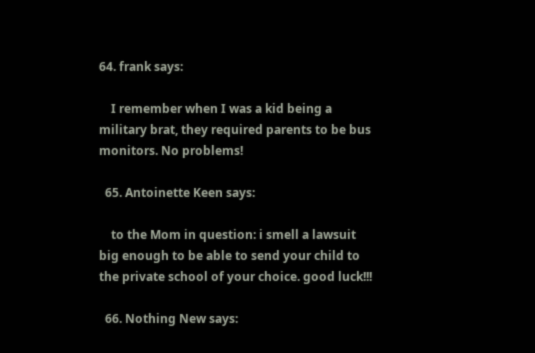64. frank says:

    I remember when I was a kid being a military brat, they required parents to be bus monitors. No problems!

  65. Antoinette Keen says:

    to the Mom in question: i smell a lawsuit big enough to be able to send your child to the private school of your choice. good luck!!!

  66. Nothing New says: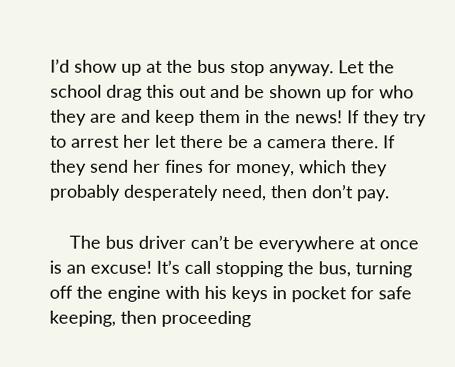I’d show up at the bus stop anyway. Let the school drag this out and be shown up for who they are and keep them in the news! If they try to arrest her let there be a camera there. If they send her fines for money, which they probably desperately need, then don’t pay.

    The bus driver can’t be everywhere at once is an excuse! It’s call stopping the bus, turning off the engine with his keys in pocket for safe keeping, then proceeding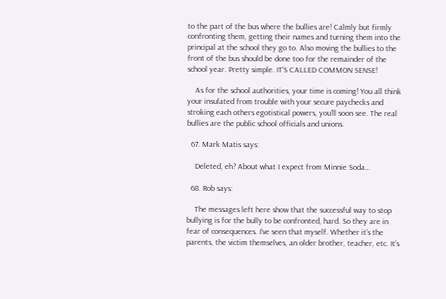to the part of the bus where the bullies are! Calmly but firmly confronting them, getting their names and turning them into the principal at the school they go to. Also moving the bullies to the front of the bus should be done too for the remainder of the school year. Pretty simple. IT’S CALLED COMMON SENSE!

    As for the school authorities, your time is coming! You all think your insulated from trouble with your secure paychecks and stroking each others egotistical powers, you’ll soon see. The real bullies are the public school officials and unions.

  67. Mark Matis says:

    Deleted, eh? About what I expect from Minnie Soda…

  68. Rob says:

    The messages left here show that the successful way to stop bullying is for the bully to be confronted, hard. So they are in fear of consequences. I’ve seen that myself. Whether it’s the parents, the victim themselves, an older brother, teacher, etc. It’s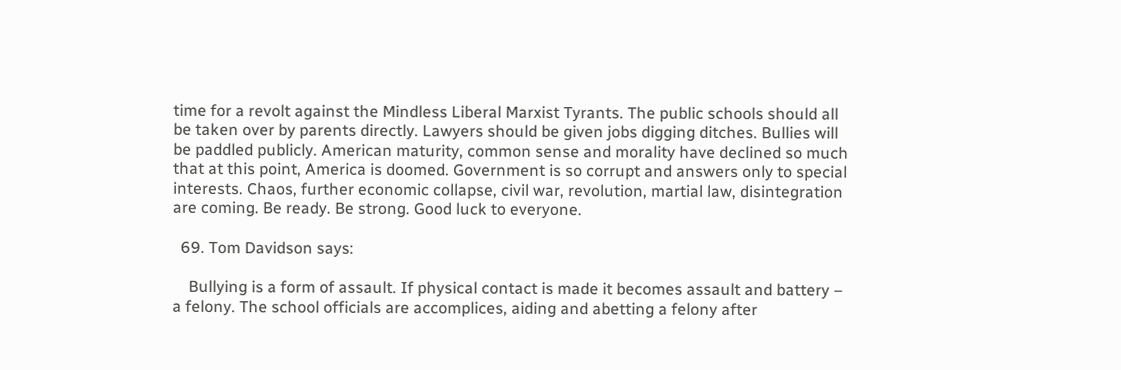time for a revolt against the Mindless Liberal Marxist Tyrants. The public schools should all be taken over by parents directly. Lawyers should be given jobs digging ditches. Bullies will be paddled publicly. American maturity, common sense and morality have declined so much that at this point, America is doomed. Government is so corrupt and answers only to special interests. Chaos, further economic collapse, civil war, revolution, martial law, disintegration are coming. Be ready. Be strong. Good luck to everyone.

  69. Tom Davidson says:

    Bullying is a form of assault. If physical contact is made it becomes assault and battery – a felony. The school officials are accomplices, aiding and abetting a felony after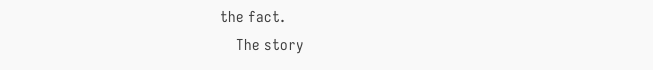the fact.
    The story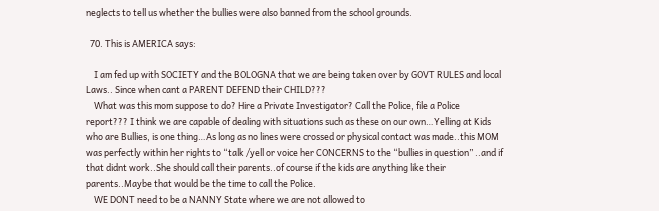neglects to tell us whether the bullies were also banned from the school grounds.

  70. This is AMERICA says:

    I am fed up with SOCIETY and the BOLOGNA that we are being taken over by GOVT RULES and local Laws.. Since when cant a PARENT DEFEND their CHILD???
    What was this mom suppose to do? Hire a Private Investigator? Call the Police, file a Police report??? I think we are capable of dealing with situations such as these on our own…Yelling at Kids who are Bullies, is one thing…As long as no lines were crossed or physical contact was made..this MOM was perfectly within her rights to “talk /yell or voice her CONCERNS to the “bullies in question” ..and if that didnt work..She should call their parents..of course if the kids are anything like their parents..Maybe that would be the time to call the Police.
    WE DONT need to be a NANNY State where we are not allowed to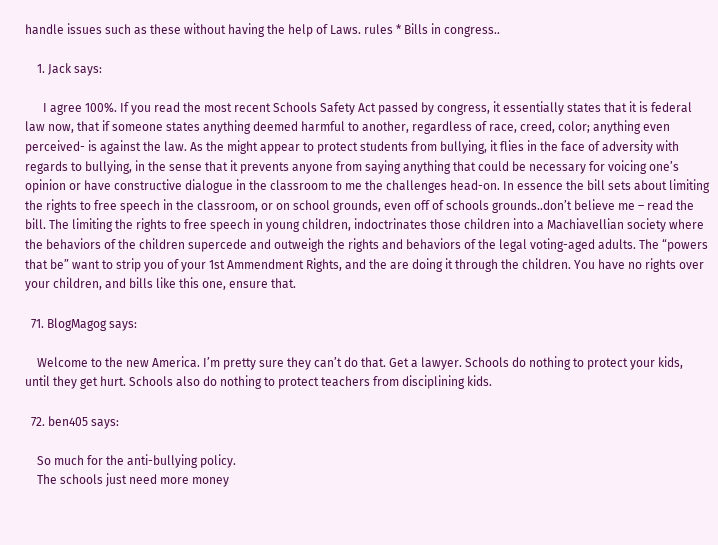handle issues such as these without having the help of Laws. rules * Bills in congress..

    1. Jack says:

      I agree 100%. If you read the most recent Schools Safety Act passed by congress, it essentially states that it is federal law now, that if someone states anything deemed harmful to another, regardless of race, creed, color; anything even perceived- is against the law. As the might appear to protect students from bullying, it flies in the face of adversity with regards to bullying, in the sense that it prevents anyone from saying anything that could be necessary for voicing one’s opinion or have constructive dialogue in the classroom to me the challenges head-on. In essence the bill sets about limiting the rights to free speech in the classroom, or on school grounds, even off of schools grounds..don’t believe me – read the bill. The limiting the rights to free speech in young children, indoctrinates those children into a Machiavellian society where the behaviors of the children supercede and outweigh the rights and behaviors of the legal voting-aged adults. The “powers that be” want to strip you of your 1st Ammendment Rights, and the are doing it through the children. You have no rights over your children, and bills like this one, ensure that.

  71. BlogMagog says:

    Welcome to the new America. I’m pretty sure they can’t do that. Get a lawyer. Schools do nothing to protect your kids, until they get hurt. Schools also do nothing to protect teachers from disciplining kids.

  72. ben405 says:

    So much for the anti-bullying policy.
    The schools just need more money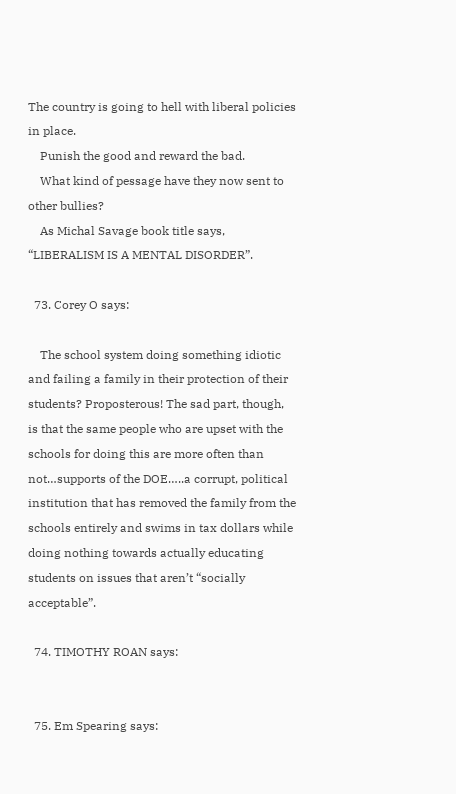The country is going to hell with liberal policies in place.
    Punish the good and reward the bad.
    What kind of pessage have they now sent to other bullies?
    As Michal Savage book title says, “LIBERALISM IS A MENTAL DISORDER”.

  73. Corey O says:

    The school system doing something idiotic and failing a family in their protection of their students? Proposterous! The sad part, though, is that the same people who are upset with the schools for doing this are more often than not…supports of the DOE…..a corrupt, political institution that has removed the family from the schools entirely and swims in tax dollars while doing nothing towards actually educating students on issues that aren’t “socially acceptable”.

  74. TIMOTHY ROAN says:


  75. Em Spearing says: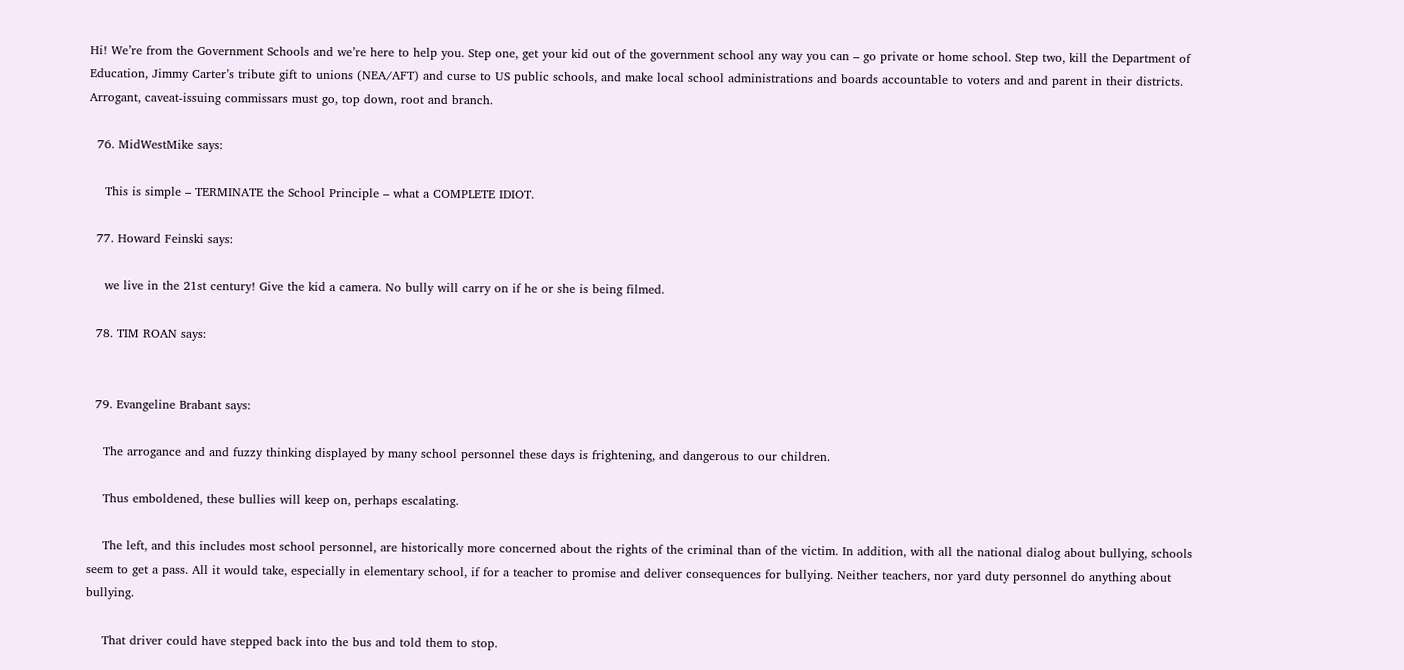Hi! We’re from the Government Schools and we’re here to help you. Step one, get your kid out of the government school any way you can – go private or home school. Step two, kill the Department of Education, Jimmy Carter’s tribute gift to unions (NEA/AFT) and curse to US public schools, and make local school administrations and boards accountable to voters and and parent in their districts. Arrogant, caveat-issuing commissars must go, top down, root and branch.

  76. MidWestMike says:

    This is simple – TERMINATE the School Principle – what a COMPLETE IDIOT.

  77. Howard Feinski says:

    we live in the 21st century! Give the kid a camera. No bully will carry on if he or she is being filmed.

  78. TIM ROAN says:


  79. Evangeline Brabant says:

    The arrogance and and fuzzy thinking displayed by many school personnel these days is frightening, and dangerous to our children.

    Thus emboldened, these bullies will keep on, perhaps escalating.

    The left, and this includes most school personnel, are historically more concerned about the rights of the criminal than of the victim. In addition, with all the national dialog about bullying, schools seem to get a pass. All it would take, especially in elementary school, if for a teacher to promise and deliver consequences for bullying. Neither teachers, nor yard duty personnel do anything about bullying.

    That driver could have stepped back into the bus and told them to stop.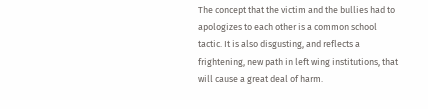The concept that the victim and the bullies had to apologizes to each other is a common school tactic. It is also disgusting, and reflects a frightening, new path in left wing institutions, that will cause a great deal of harm.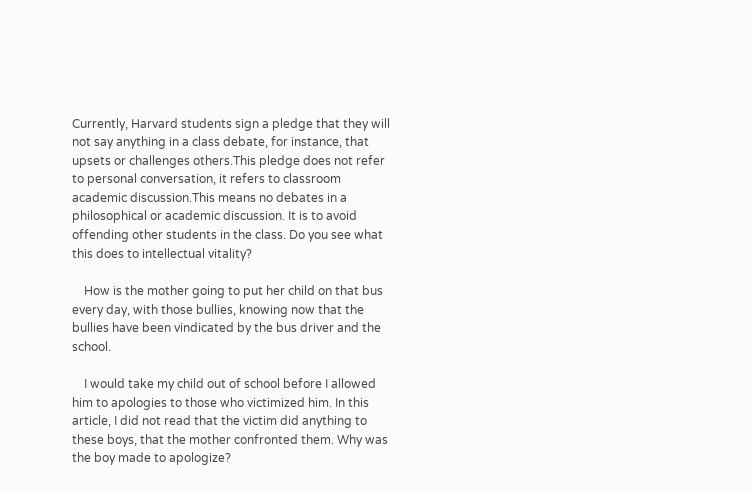Currently, Harvard students sign a pledge that they will not say anything in a class debate, for instance, that upsets or challenges others.This pledge does not refer to personal conversation, it refers to classroom academic discussion.This means no debates in a philosophical or academic discussion. It is to avoid offending other students in the class. Do you see what this does to intellectual vitality?

    How is the mother going to put her child on that bus every day, with those bullies, knowing now that the bullies have been vindicated by the bus driver and the school.

    I would take my child out of school before I allowed him to apologies to those who victimized him. In this article, I did not read that the victim did anything to these boys, that the mother confronted them. Why was the boy made to apologize?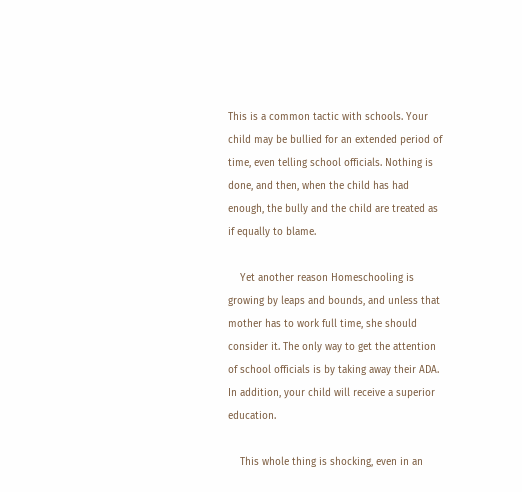This is a common tactic with schools. Your child may be bullied for an extended period of time, even telling school officials. Nothing is done, and then, when the child has had enough, the bully and the child are treated as if equally to blame.

    Yet another reason Homeschooling is growing by leaps and bounds, and unless that mother has to work full time, she should consider it. The only way to get the attention of school officials is by taking away their ADA. In addition, your child will receive a superior education.

    This whole thing is shocking, even in an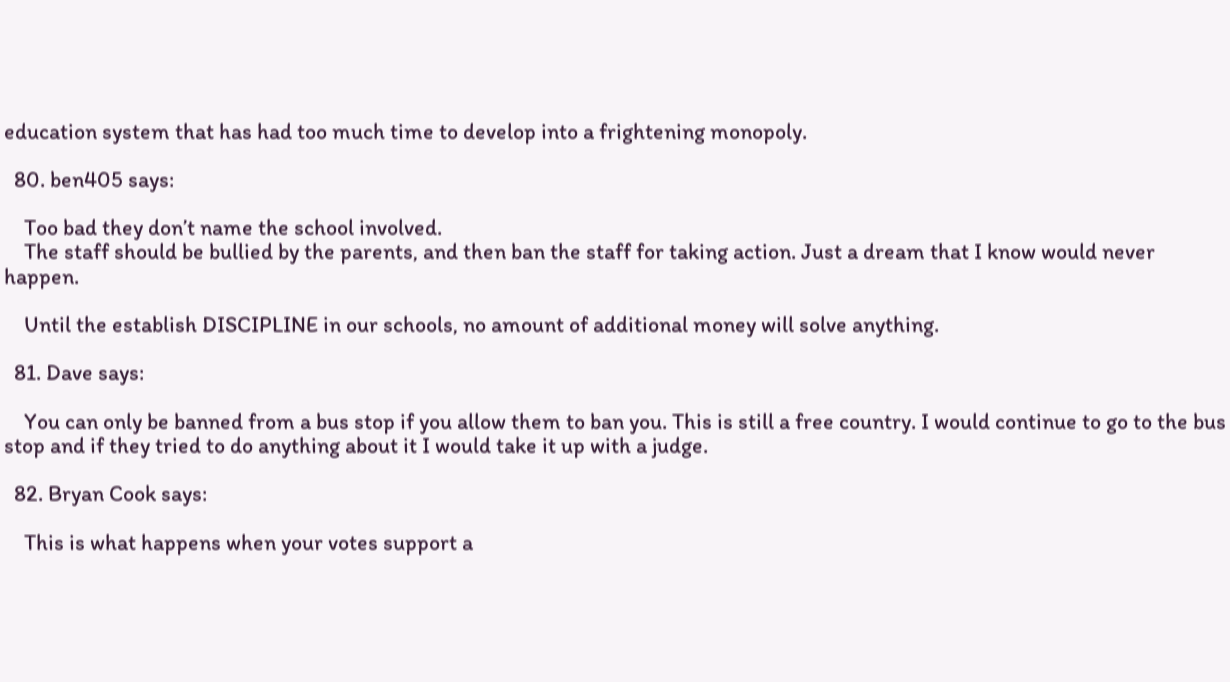education system that has had too much time to develop into a frightening monopoly.

  80. ben405 says:

    Too bad they don’t name the school involved.
    The staff should be bullied by the parents, and then ban the staff for taking action. Just a dream that I know would never happen.

    Until the establish DISCIPLINE in our schools, no amount of additional money will solve anything.

  81. Dave says:

    You can only be banned from a bus stop if you allow them to ban you. This is still a free country. I would continue to go to the bus stop and if they tried to do anything about it I would take it up with a judge.

  82. Bryan Cook says:

    This is what happens when your votes support a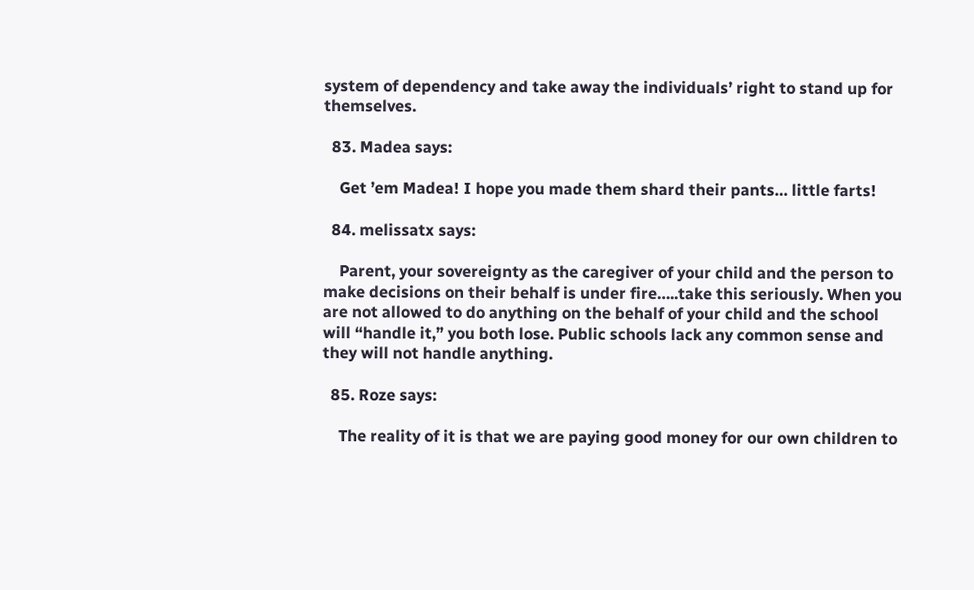system of dependency and take away the individuals’ right to stand up for themselves.

  83. Madea says:

    Get ’em Madea! I hope you made them shard their pants… little farts!

  84. melissatx says:

    Parent, your sovereignty as the caregiver of your child and the person to make decisions on their behalf is under fire…..take this seriously. When you are not allowed to do anything on the behalf of your child and the school will “handle it,” you both lose. Public schools lack any common sense and they will not handle anything.

  85. Roze says:

    The reality of it is that we are paying good money for our own children to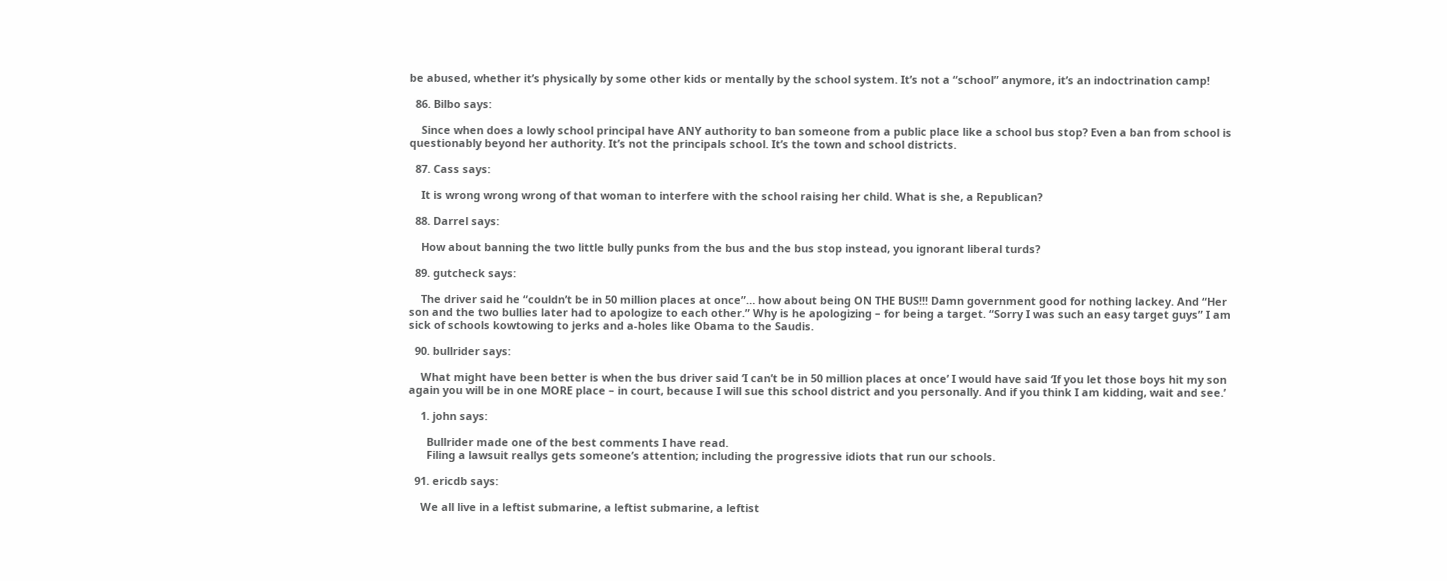be abused, whether it’s physically by some other kids or mentally by the school system. It’s not a “school” anymore, it’s an indoctrination camp!

  86. Bilbo says:

    Since when does a lowly school principal have ANY authority to ban someone from a public place like a school bus stop? Even a ban from school is questionably beyond her authority. It’s not the principals school. It’s the town and school districts.

  87. Cass says:

    It is wrong wrong wrong of that woman to interfere with the school raising her child. What is she, a Republican?

  88. Darrel says:

    How about banning the two little bully punks from the bus and the bus stop instead, you ignorant liberal turds?

  89. gutcheck says:

    The driver said he “couldn’t be in 50 million places at once”… how about being ON THE BUS!!! Damn government good for nothing lackey. And “Her son and the two bullies later had to apologize to each other.” Why is he apologizing – for being a target. “Sorry I was such an easy target guys” I am sick of schools kowtowing to jerks and a-holes like Obama to the Saudis.

  90. bullrider says:

    What might have been better is when the bus driver said ‘I can’t be in 50 million places at once’ I would have said ‘If you let those boys hit my son again you will be in one MORE place – in court, because I will sue this school district and you personally. And if you think I am kidding, wait and see.’

    1. john says:

      Bullrider made one of the best comments I have read.
      Filing a lawsuit reallys gets someone’s attention; including the progressive idiots that run our schools.

  91. ericdb says:

    We all live in a leftist submarine, a leftist submarine, a leftist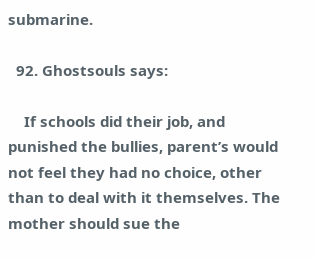submarine.

  92. Ghostsouls says:

    If schools did their job, and punished the bullies, parent’s would not feel they had no choice, other than to deal with it themselves. The mother should sue the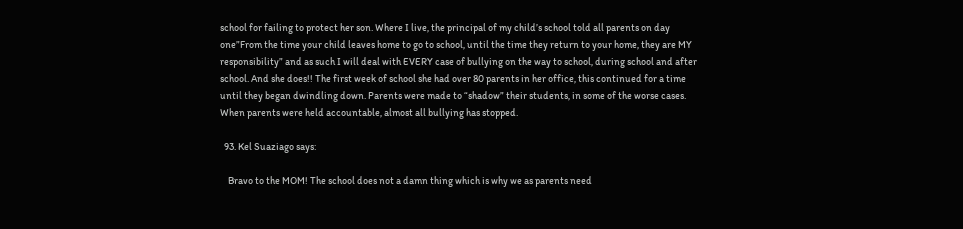school for failing to protect her son. Where I live, the principal of my child’s school told all parents on day one”From the time your child leaves home to go to school, until the time they return to your home, they are MY responsibility” and as such I will deal with EVERY case of bullying on the way to school, during school and after school. And she does!! The first week of school she had over 80 parents in her office, this continued for a time until they began dwindling down. Parents were made to “shadow” their students, in some of the worse cases. When parents were held accountable, almost all bullying has stopped.

  93. Kel Suaziago says:

    Bravo to the MOM! The school does not a damn thing which is why we as parents need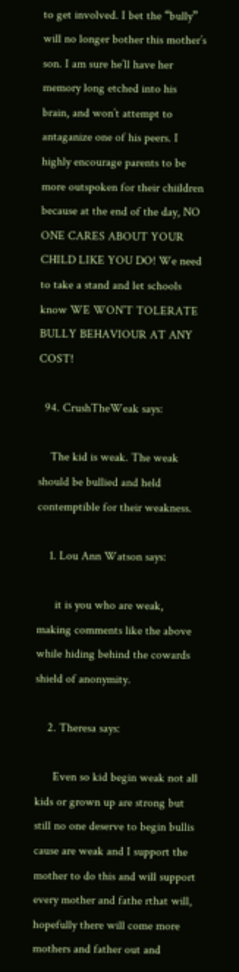to get involved. I bet the “bully” will no longer bother this mother’s son. I am sure he’ll have her memory long etched into his brain, and won’t attempt to antaganize one of his peers. I highly encourage parents to be more outspoken for their chiildren because at the end of the day, NO ONE CARES ABOUT YOUR CHILD LIKE YOU DO! We need to take a stand and let schools know WE WON’T TOLERATE BULLY BEHAVIOUR AT ANY COST!

  94. CrushTheWeak says:

    The kid is weak. The weak should be bullied and held contemptible for their weakness.

    1. Lou Ann Watson says:

      it is you who are weak, making comments like the above while hiding behind the cowards shield of anonymity.

    2. Theresa says:

      Even so kid begin weak not all kids or grown up are strong but still no one deserve to begin bullis cause are weak and I support the mother to do this and will support every mother and fathe rthat will, hopefully there will come more mothers and father out and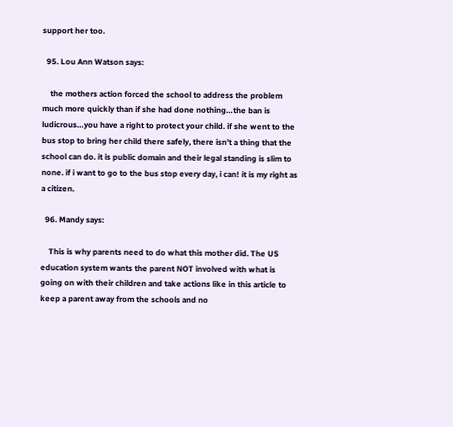support her too.

  95. Lou Ann Watson says:

    the mothers action forced the school to address the problem much more quickly than if she had done nothing…the ban is ludicrous…you have a right to protect your child. if she went to the bus stop to bring her child there safely, there isn’t a thing that the school can do. it is public domain and their legal standing is slim to none. if i want to go to the bus stop every day, i can! it is my right as a citizen.

  96. Mandy says:

    This is why parents need to do what this mother did. The US education system wants the parent NOT involved with what is going on with their children and take actions like in this article to keep a parent away from the schools and no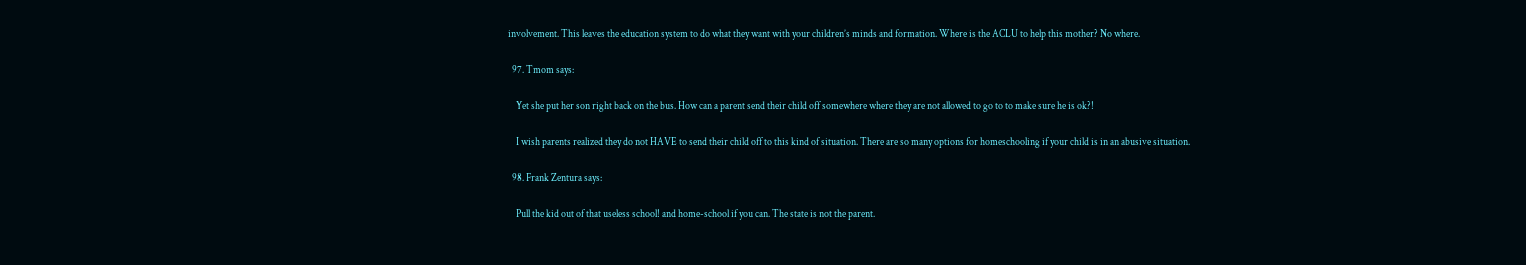involvement. This leaves the education system to do what they want with your children’s minds and formation. Where is the ACLU to help this mother? No where.

  97. Tmom says:

    Yet she put her son right back on the bus. How can a parent send their child off somewhere where they are not allowed to go to to make sure he is ok?!

    I wish parents realized they do not HAVE to send their child off to this kind of situation. There are so many options for homeschooling if your child is in an abusive situation.

  98. Frank Zentura says:

    Pull the kid out of that useless school! and home-school if you can. The state is not the parent.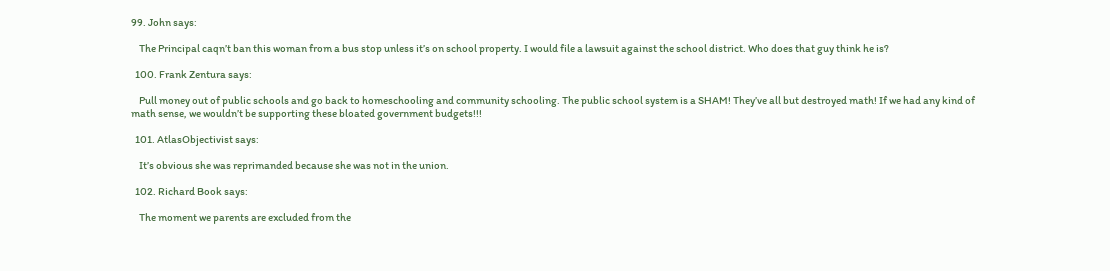99. John says:

    The Principal caqn’t ban this woman from a bus stop unless it’s on school property. I would file a lawsuit against the school district. Who does that guy think he is?

  100. Frank Zentura says:

    Pull money out of public schools and go back to homeschooling and community schooling. The public school system is a SHAM! They’ve all but destroyed math! If we had any kind of math sense, we wouldn’t be supporting these bloated government budgets!!!

  101. AtlasObjectivist says:

    It’s obvious she was reprimanded because she was not in the union.

  102. Richard Book says:

    The moment we parents are excluded from the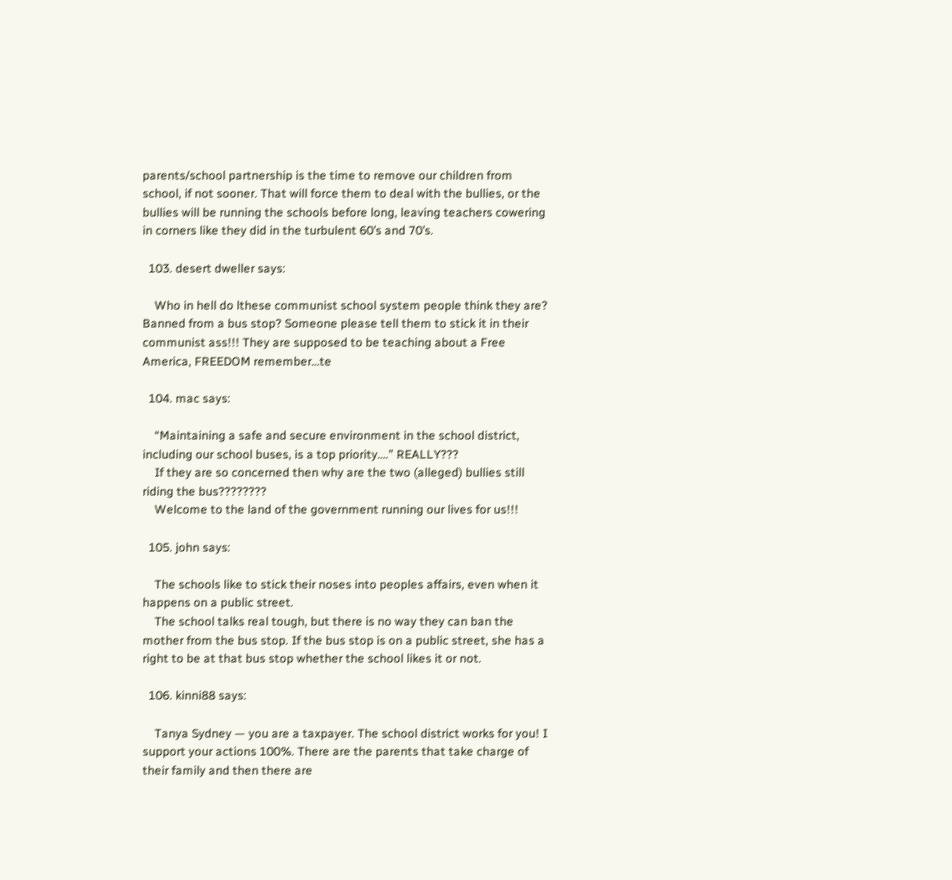parents/school partnership is the time to remove our children from school, if not sooner. That will force them to deal with the bullies, or the bullies will be running the schools before long, leaving teachers cowering in corners like they did in the turbulent 60’s and 70’s.

  103. desert dweller says:

    Who in hell do lthese communist school system people think they are? Banned from a bus stop? Someone please tell them to stick it in their communist ass!!! They are supposed to be teaching about a Free America, FREEDOM remember…te

  104. mac says:

    “Maintaining a safe and secure environment in the school district, including our school buses, is a top priority….” REALLY???
    If they are so concerned then why are the two (alleged) bullies still riding the bus????????
    Welcome to the land of the government running our lives for us!!!

  105. john says:

    The schools like to stick their noses into peoples affairs, even when it happens on a public street.
    The school talks real tough, but there is no way they can ban the mother from the bus stop. If the bus stop is on a public street, she has a right to be at that bus stop whether the school likes it or not.

  106. kinni88 says:

    Tanya Sydney — you are a taxpayer. The school district works for you! I support your actions 100%. There are the parents that take charge of their family and then there are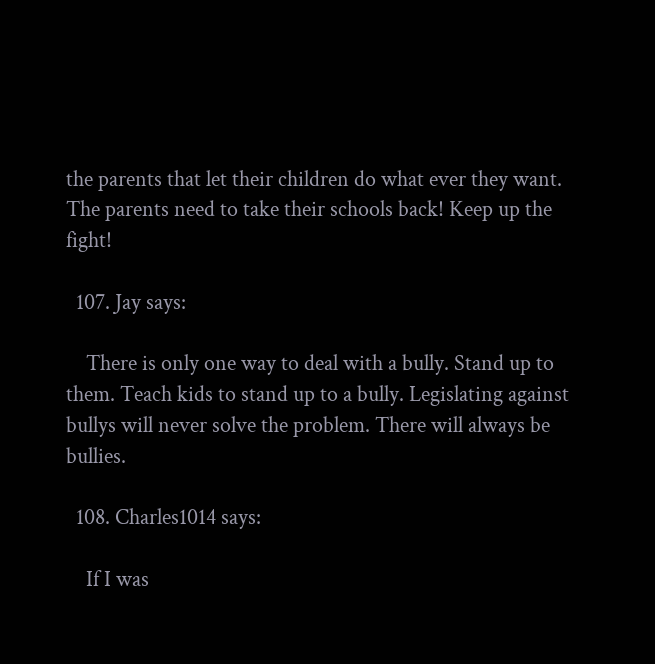the parents that let their children do what ever they want. The parents need to take their schools back! Keep up the fight!

  107. Jay says:

    There is only one way to deal with a bully. Stand up to them. Teach kids to stand up to a bully. Legislating against bullys will never solve the problem. There will always be bullies.

  108. Charles1014 says:

    If I was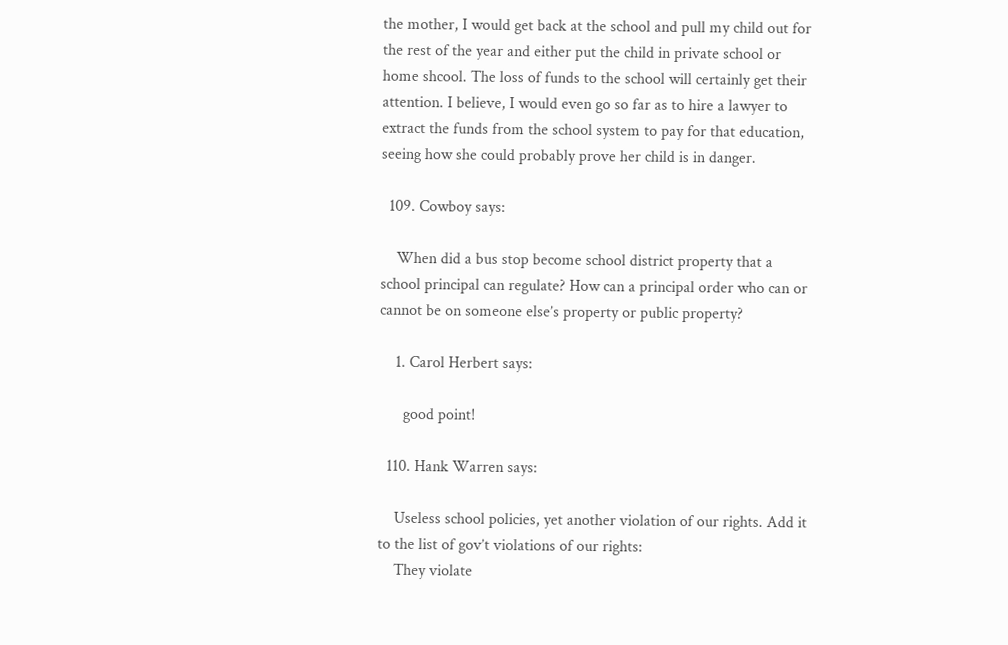the mother, I would get back at the school and pull my child out for the rest of the year and either put the child in private school or home shcool. The loss of funds to the school will certainly get their attention. I believe, I would even go so far as to hire a lawyer to extract the funds from the school system to pay for that education, seeing how she could probably prove her child is in danger.

  109. Cowboy says:

    When did a bus stop become school district property that a school principal can regulate? How can a principal order who can or cannot be on someone else’s property or public property?

    1. Carol Herbert says:

      good point!

  110. Hank Warren says:

    Useless school policies, yet another violation of our rights. Add it to the list of gov’t violations of our rights:
    They violate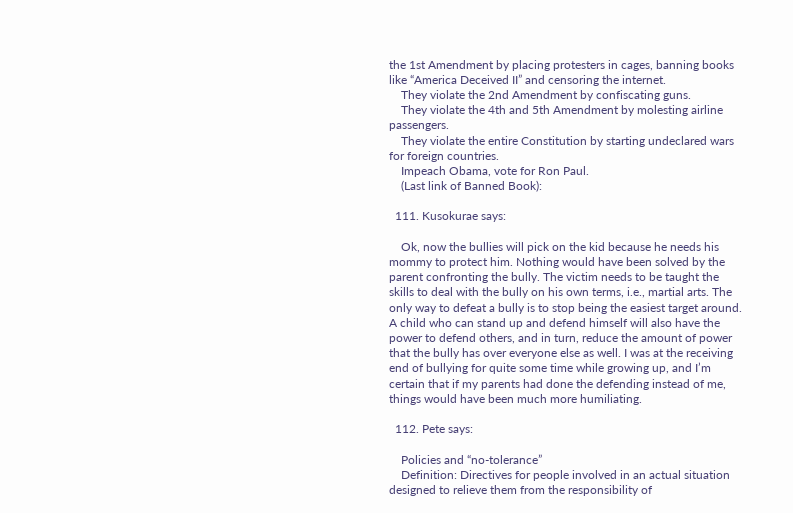the 1st Amendment by placing protesters in cages, banning books like “America Deceived II” and censoring the internet.
    They violate the 2nd Amendment by confiscating guns.
    They violate the 4th and 5th Amendment by molesting airline passengers.
    They violate the entire Constitution by starting undeclared wars for foreign countries.
    Impeach Obama, vote for Ron Paul.
    (Last link of Banned Book):

  111. Kusokurae says:

    Ok, now the bullies will pick on the kid because he needs his mommy to protect him. Nothing would have been solved by the parent confronting the bully. The victim needs to be taught the skills to deal with the bully on his own terms, i.e., martial arts. The only way to defeat a bully is to stop being the easiest target around. A child who can stand up and defend himself will also have the power to defend others, and in turn, reduce the amount of power that the bully has over everyone else as well. I was at the receiving end of bullying for quite some time while growing up, and I’m certain that if my parents had done the defending instead of me, things would have been much more humiliating.

  112. Pete says:

    Policies and “no-tolerance”
    Definition: Directives for people involved in an actual situation designed to relieve them from the responsibility of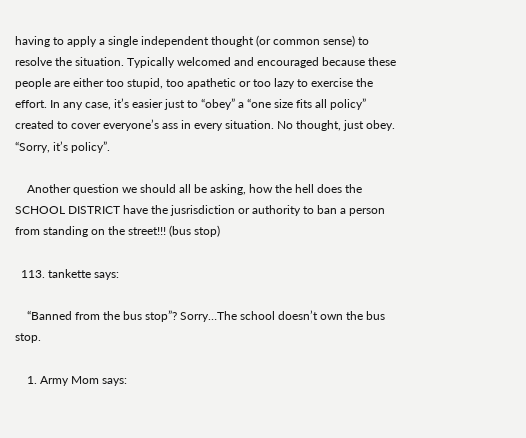having to apply a single independent thought (or common sense) to resolve the situation. Typically welcomed and encouraged because these people are either too stupid, too apathetic or too lazy to exercise the effort. In any case, it’s easier just to “obey” a “one size fits all policy” created to cover everyone’s ass in every situation. No thought, just obey. “Sorry, it’s policy”.

    Another question we should all be asking, how the hell does the SCHOOL DISTRICT have the jusrisdiction or authority to ban a person from standing on the street!!! (bus stop)

  113. tankette says:

    “Banned from the bus stop”? Sorry…The school doesn’t own the bus stop.

    1. Army Mom says: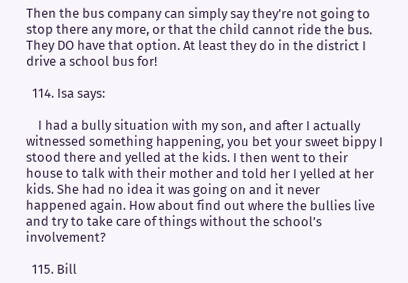Then the bus company can simply say they’re not going to stop there any more, or that the child cannot ride the bus. They DO have that option. At least they do in the district I drive a school bus for!

  114. Isa says:

    I had a bully situation with my son, and after I actually witnessed something happening, you bet your sweet bippy I stood there and yelled at the kids. I then went to their house to talk with their mother and told her I yelled at her kids. She had no idea it was going on and it never happened again. How about find out where the bullies live and try to take care of things without the school’s involvement?

  115. Bill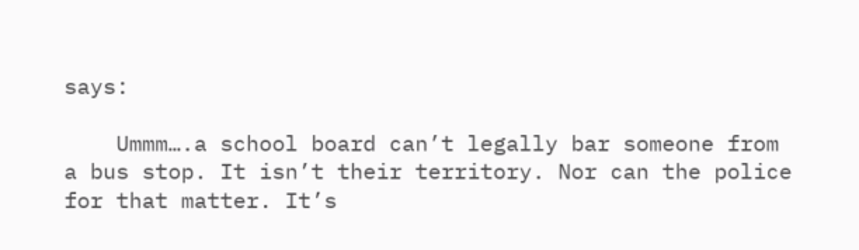says:

    Ummm….a school board can’t legally bar someone from a bus stop. It isn’t their territory. Nor can the police for that matter. It’s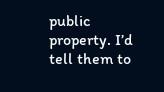public property. I’d tell them to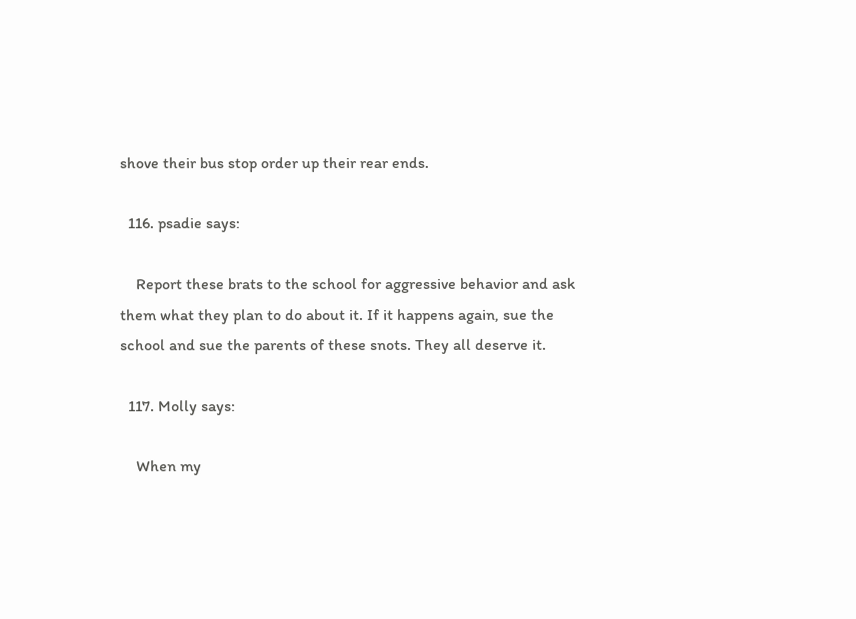shove their bus stop order up their rear ends.

  116. psadie says:

    Report these brats to the school for aggressive behavior and ask them what they plan to do about it. If it happens again, sue the school and sue the parents of these snots. They all deserve it.

  117. Molly says:

    When my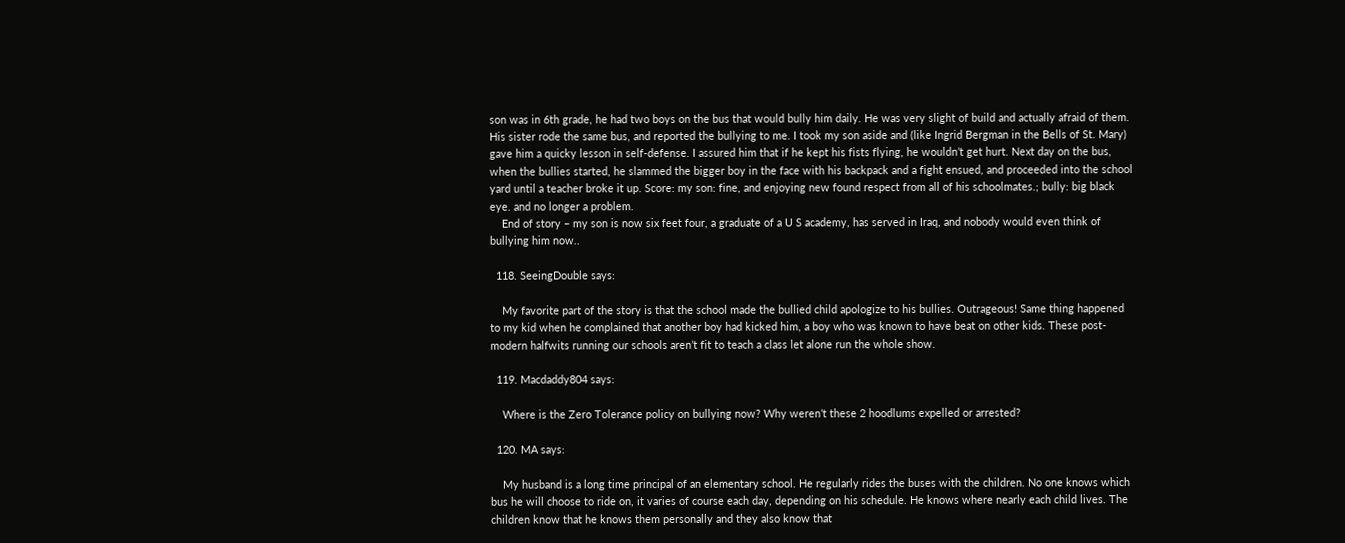son was in 6th grade, he had two boys on the bus that would bully him daily. He was very slight of build and actually afraid of them. His sister rode the same bus, and reported the bullying to me. I took my son aside and (like Ingrid Bergman in the Bells of St. Mary) gave him a quicky lesson in self-defense. I assured him that if he kept his fists flying, he wouldn’t get hurt. Next day on the bus, when the bullies started, he slammed the bigger boy in the face with his backpack and a fight ensued, and proceeded into the school yard until a teacher broke it up. Score: my son: fine, and enjoying new found respect from all of his schoolmates.; bully: big black eye. and no longer a problem.
    End of story – my son is now six feet four, a graduate of a U S academy, has served in Iraq, and nobody would even think of bullying him now..

  118. SeeingDouble says:

    My favorite part of the story is that the school made the bullied child apologize to his bullies. Outrageous! Same thing happened to my kid when he complained that another boy had kicked him, a boy who was known to have beat on other kids. These post-modern halfwits running our schools aren’t fit to teach a class let alone run the whole show.

  119. Macdaddy804 says:

    Where is the Zero Tolerance policy on bullying now? Why weren’t these 2 hoodlums expelled or arrested?

  120. MA says:

    My husband is a long time principal of an elementary school. He regularly rides the buses with the children. No one knows which bus he will choose to ride on, it varies of course each day, depending on his schedule. He knows where nearly each child lives. The children know that he knows them personally and they also know that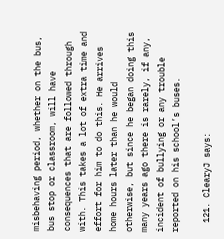misbehaving period, whether on the bus, bus stop or classroom, will have consequences that are followed through with. This takes a lot of extra time and effort for him to do this. He arrives home hours later than he would otherwise, but since he began doing this many years ago there is rarely, if any, incident of bullying or any trouble reported on his school’s buses.

  121. ClearyJ says: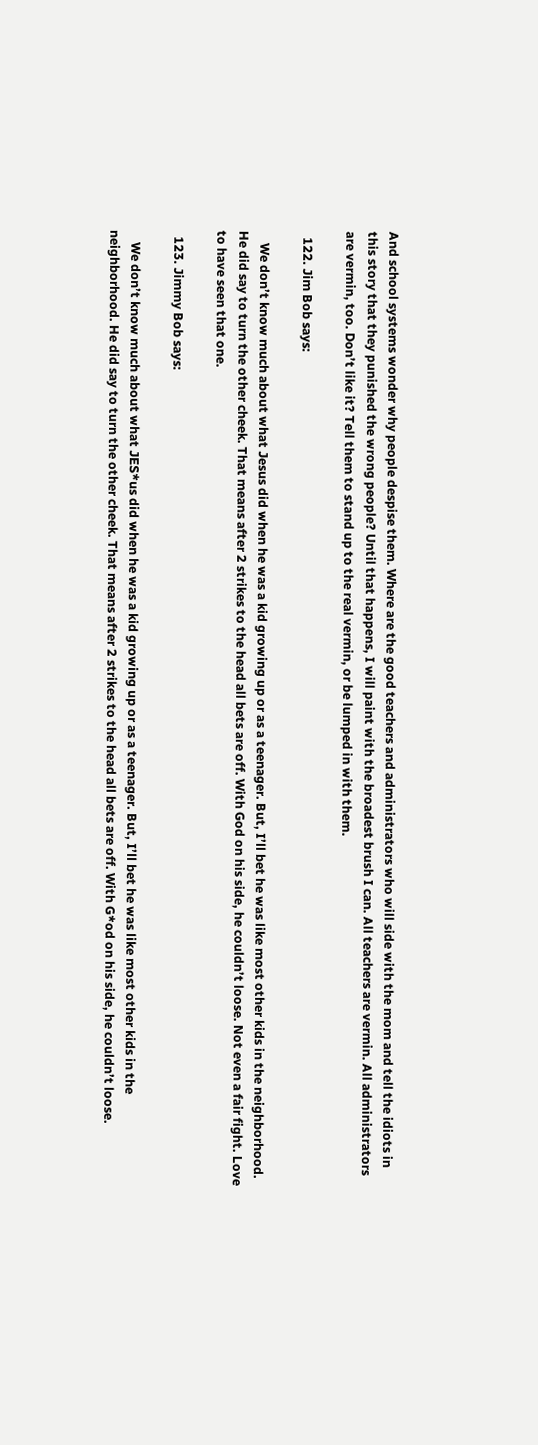And school systems wonder why people despise them. Where are the good teachers and administrators who will side with the mom and tell the idiots in this story that they punished the wrong people? Until that happens, I will paint with the broadest brush I can. All teachers are vermin. All administrators are vermin, too. Don’t like it? Tell them to stand up to the real vermin, or be lumped in with them.

  122. Jim Bob says:

    We don’t know much about what Jesus did when he was a kid growing up or as a teenager. But, I’ll bet he was like most other kids in the neighborhood. He did say to turn the other cheek. That means after 2 strikes to the head all bets are off. With God on his side, he couldn’t loose. Not even a fair fight. Love to have seen that one.

  123. Jimmy Bob says:

    We don’t know much about what JES*us did when he was a kid growing up or as a teenager. But, I’ll bet he was like most other kids in the neighborhood. He did say to turn the other cheek. That means after 2 strikes to the head all bets are off. With G*od on his side, he couldn’t loose.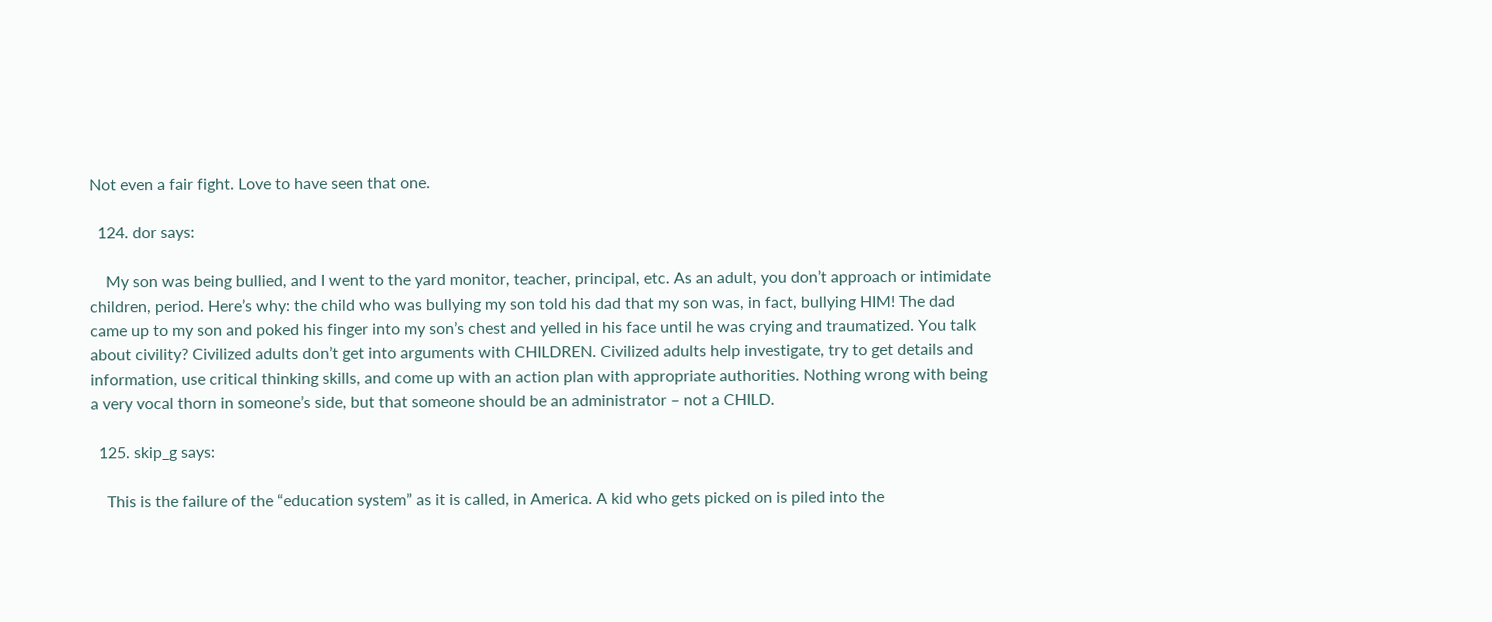Not even a fair fight. Love to have seen that one.

  124. dor says:

    My son was being bullied, and I went to the yard monitor, teacher, principal, etc. As an adult, you don’t approach or intimidate children, period. Here’s why: the child who was bullying my son told his dad that my son was, in fact, bullying HIM! The dad came up to my son and poked his finger into my son’s chest and yelled in his face until he was crying and traumatized. You talk about civility? Civilized adults don’t get into arguments with CHILDREN. Civilized adults help investigate, try to get details and information, use critical thinking skills, and come up with an action plan with appropriate authorities. Nothing wrong with being a very vocal thorn in someone’s side, but that someone should be an administrator – not a CHILD.

  125. skip_g says:

    This is the failure of the “education system” as it is called, in America. A kid who gets picked on is piled into the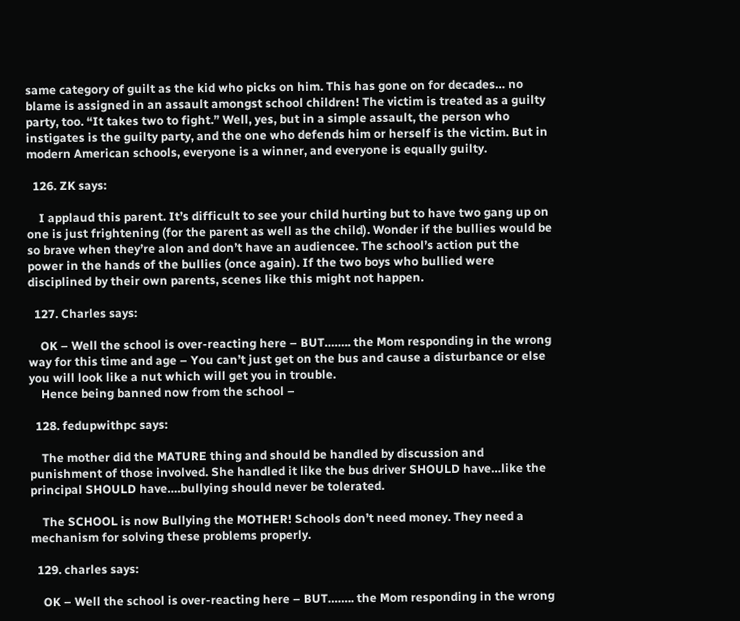same category of guilt as the kid who picks on him. This has gone on for decades… no blame is assigned in an assault amongst school children! The victim is treated as a guilty party, too. “It takes two to fight.” Well, yes, but in a simple assault, the person who instigates is the guilty party, and the one who defends him or herself is the victim. But in modern American schools, everyone is a winner, and everyone is equally guilty.

  126. ZK says:

    I applaud this parent. It’s difficult to see your child hurting but to have two gang up on one is just frightening (for the parent as well as the child). Wonder if the bullies would be so brave when they’re alon and don’t have an audiencee. The school’s action put the power in the hands of the bullies (once again). If the two boys who bullied were disciplined by their own parents, scenes like this might not happen.

  127. Charles says:

    OK – Well the school is over-reacting here – BUT…….. the Mom responding in the wrong way for this time and age – You can’t just get on the bus and cause a disturbance or else you will look like a nut which will get you in trouble.
    Hence being banned now from the school –

  128. fedupwithpc says:

    The mother did the MATURE thing and should be handled by discussion and punishment of those involved. She handled it like the bus driver SHOULD have…like the principal SHOULD have….bullying should never be tolerated.

    The SCHOOL is now Bullying the MOTHER! Schools don’t need money. They need a mechanism for solving these problems properly.

  129. charles says:

    OK – Well the school is over-reacting here – BUT…….. the Mom responding in the wrong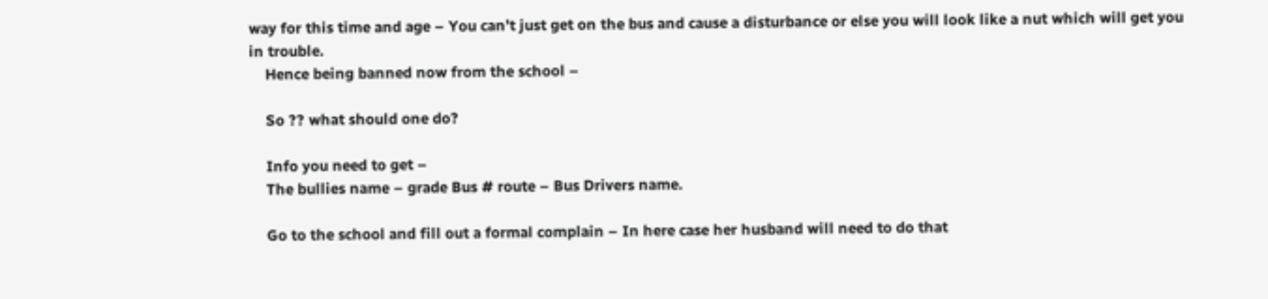way for this time and age – You can’t just get on the bus and cause a disturbance or else you will look like a nut which will get you in trouble.
    Hence being banned now from the school –

    So ?? what should one do?

    Info you need to get –
    The bullies name – grade Bus # route – Bus Drivers name.

    Go to the school and fill out a formal complain – In here case her husband will need to do that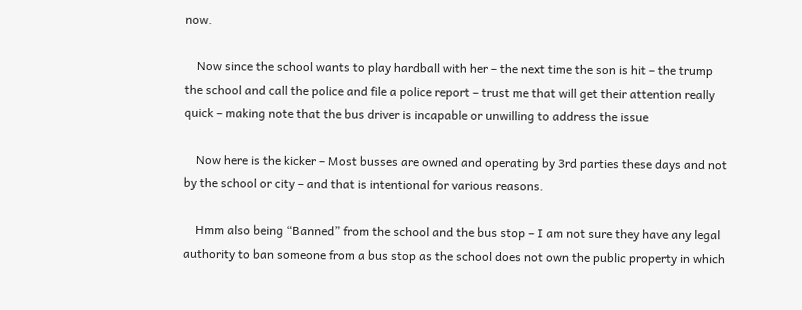now.

    Now since the school wants to play hardball with her – the next time the son is hit – the trump the school and call the police and file a police report – trust me that will get their attention really quick – making note that the bus driver is incapable or unwilling to address the issue

    Now here is the kicker – Most busses are owned and operating by 3rd parties these days and not by the school or city – and that is intentional for various reasons.

    Hmm also being “Banned” from the school and the bus stop – I am not sure they have any legal authority to ban someone from a bus stop as the school does not own the public property in which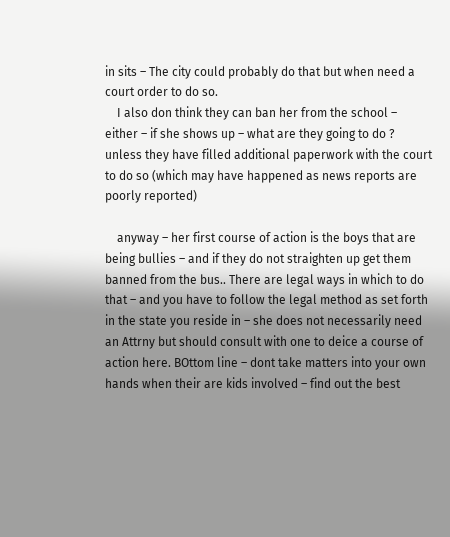in sits – The city could probably do that but when need a court order to do so.
    I also don think they can ban her from the school – either – if she shows up – what are they going to do ? unless they have filled additional paperwork with the court to do so (which may have happened as news reports are poorly reported)

    anyway – her first course of action is the boys that are being bullies – and if they do not straighten up get them banned from the bus.. There are legal ways in which to do that – and you have to follow the legal method as set forth in the state you reside in – she does not necessarily need an Attrny but should consult with one to deice a course of action here. BOttom line – dont take matters into your own hands when their are kids involved – find out the best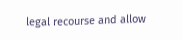legal recourse and allow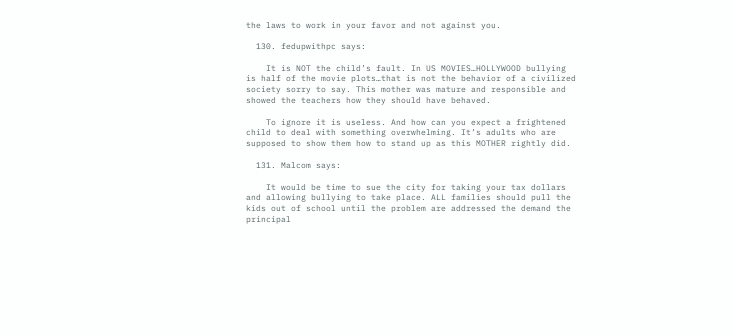the laws to work in your favor and not against you.

  130. fedupwithpc says:

    It is NOT the child’s fault. In US MOVIES…HOLLYWOOD bullying is half of the movie plots…that is not the behavior of a civilized society sorry to say. This mother was mature and responsible and showed the teachers how they should have behaved.

    To ignore it is useless. And how can you expect a frightened child to deal with something overwhelming. It’s adults who are supposed to show them how to stand up as this MOTHER rightly did.

  131. Malcom says:

    It would be time to sue the city for taking your tax dollars and allowing bullying to take place. ALL families should pull the kids out of school until the problem are addressed the demand the principal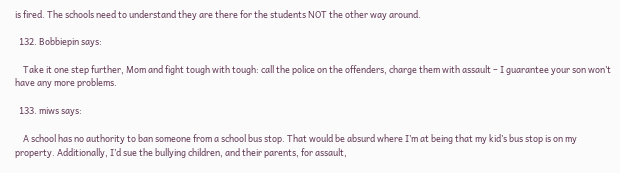is fired. The schools need to understand they are there for the students NOT the other way around.

  132. Bobbiepin says:

    Take it one step further, Mom and fight tough with tough: call the police on the offenders, charge them with assault – I guarantee your son won’t have any more problems.

  133. miws says:

    A school has no authority to ban someone from a school bus stop. That would be absurd where I’m at being that my kid’s bus stop is on my property. Additionally, I’d sue the bullying children, and their parents, for assault,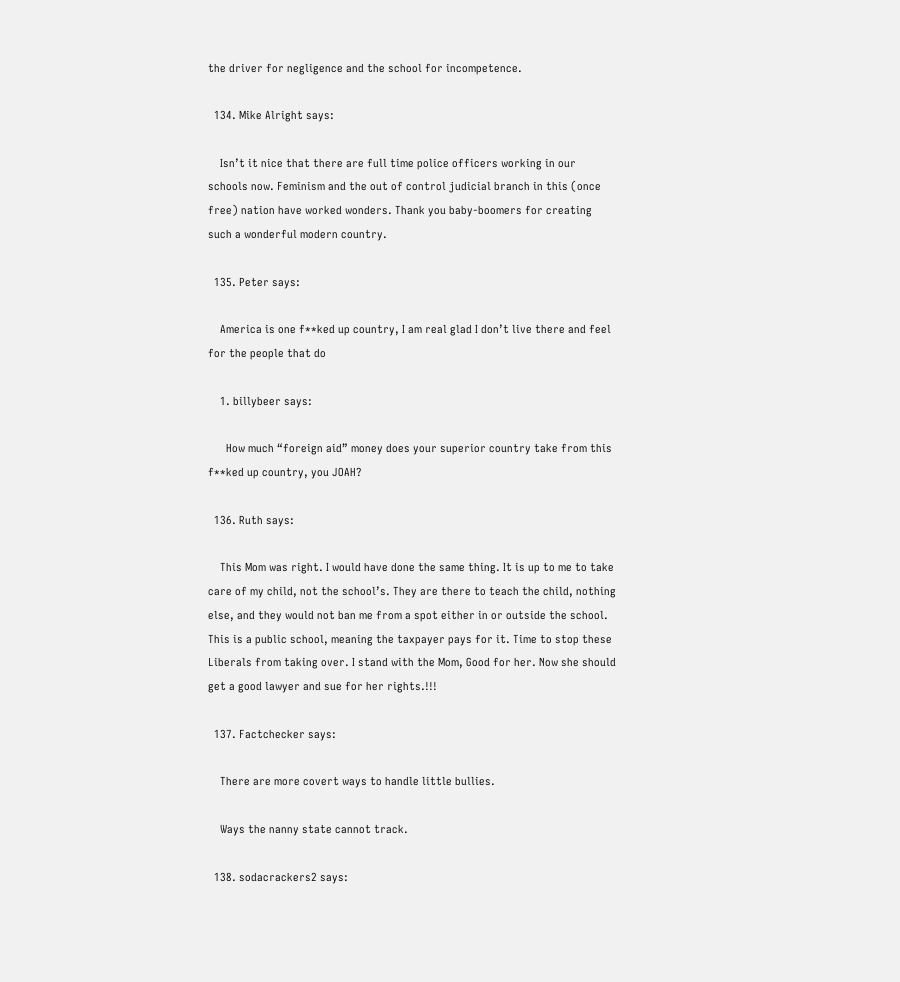the driver for negligence and the school for incompetence.

  134. Mike Alright says:

    Isn’t it nice that there are full time police officers working in our schools now. Feminism and the out of control judicial branch in this (once free) nation have worked wonders. Thank you baby-boomers for creating such a wonderful modern country.

  135. Peter says:

    America is one f**ked up country, I am real glad I don’t live there and feel for the people that do

    1. billybeer says:

      How much “foreign aid” money does your superior country take from this f**ked up country, you JOAH?

  136. Ruth says:

    This Mom was right. I would have done the same thing. It is up to me to take care of my child, not the school’s. They are there to teach the child, nothing else, and they would not ban me from a spot either in or outside the school. This is a public school, meaning the taxpayer pays for it. Time to stop these Liberals from taking over. I stand with the Mom, Good for her. Now she should get a good lawyer and sue for her rights.!!!

  137. Factchecker says:

    There are more covert ways to handle little bullies.

    Ways the nanny state cannot track.

  138. sodacrackers2 says: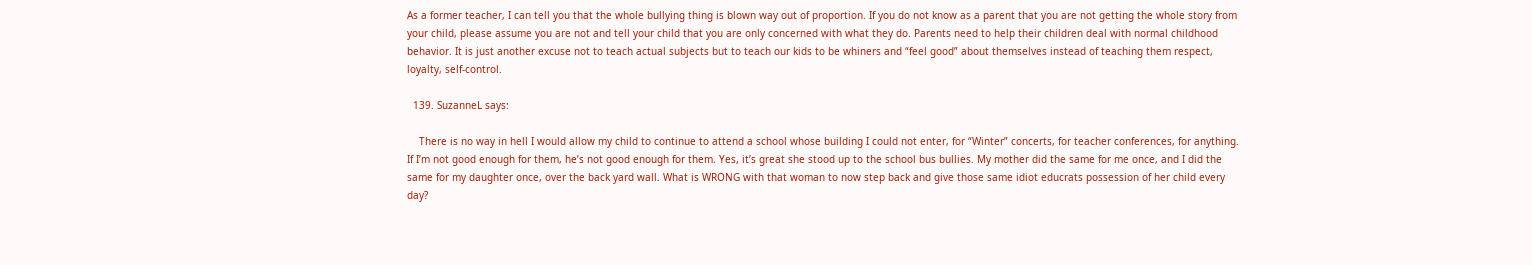As a former teacher, I can tell you that the whole bullying thing is blown way out of proportion. If you do not know as a parent that you are not getting the whole story from your child, please assume you are not and tell your child that you are only concerned with what they do. Parents need to help their children deal with normal childhood behavior. It is just another excuse not to teach actual subjects but to teach our kids to be whiners and “feel good” about themselves instead of teaching them respect, loyalty, self-control.

  139. SuzanneL says:

    There is no way in hell I would allow my child to continue to attend a school whose building I could not enter, for “Winter” concerts, for teacher conferences, for anything. If I’m not good enough for them, he’s not good enough for them. Yes, it’s great she stood up to the school bus bullies. My mother did the same for me once, and I did the same for my daughter once, over the back yard wall. What is WRONG with that woman to now step back and give those same idiot educrats possession of her child every day?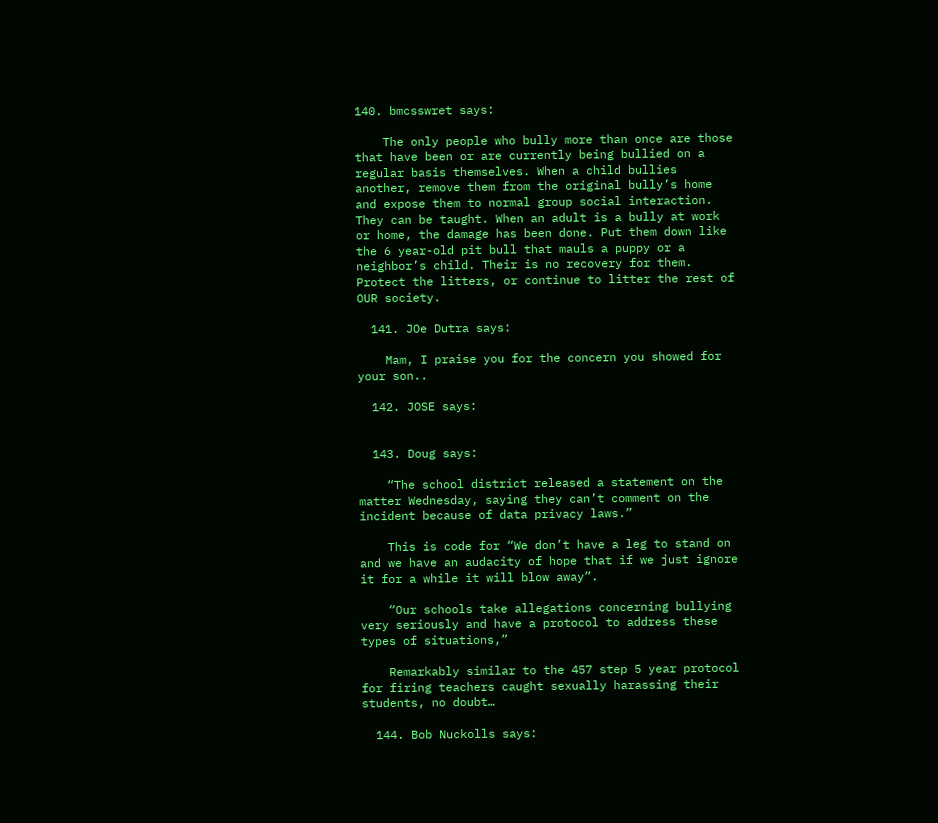140. bmcsswret says:

    The only people who bully more than once are those that have been or are currently being bullied on a regular basis themselves. When a child bullies another, remove them from the original bully’s home and expose them to normal group social interaction. They can be taught. When an adult is a bully at work or home, the damage has been done. Put them down like the 6 year-old pit bull that mauls a puppy or a neighbor’s child. Their is no recovery for them. Protect the litters, or continue to litter the rest of OUR society.

  141. JOe Dutra says:

    Mam, I praise you for the concern you showed for your son..

  142. JOSE says:


  143. Doug says:

    “The school district released a statement on the matter Wednesday, saying they can’t comment on the incident because of data privacy laws.”

    This is code for “We don’t have a leg to stand on and we have an audacity of hope that if we just ignore it for a while it will blow away”.

    “Our schools take allegations concerning bullying very seriously and have a protocol to address these types of situations,”

    Remarkably similar to the 457 step 5 year protocol for firing teachers caught sexually harassing their students, no doubt…

  144. Bob Nuckolls says: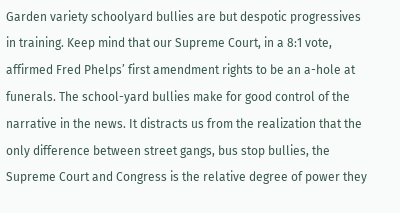Garden variety schoolyard bullies are but despotic progressives in training. Keep mind that our Supreme Court, in a 8:1 vote, affirmed Fred Phelps’ first amendment rights to be an a-hole at funerals. The school-yard bullies make for good control of the narrative in the news. It distracts us from the realization that the only difference between street gangs, bus stop bullies, the Supreme Court and Congress is the relative degree of power they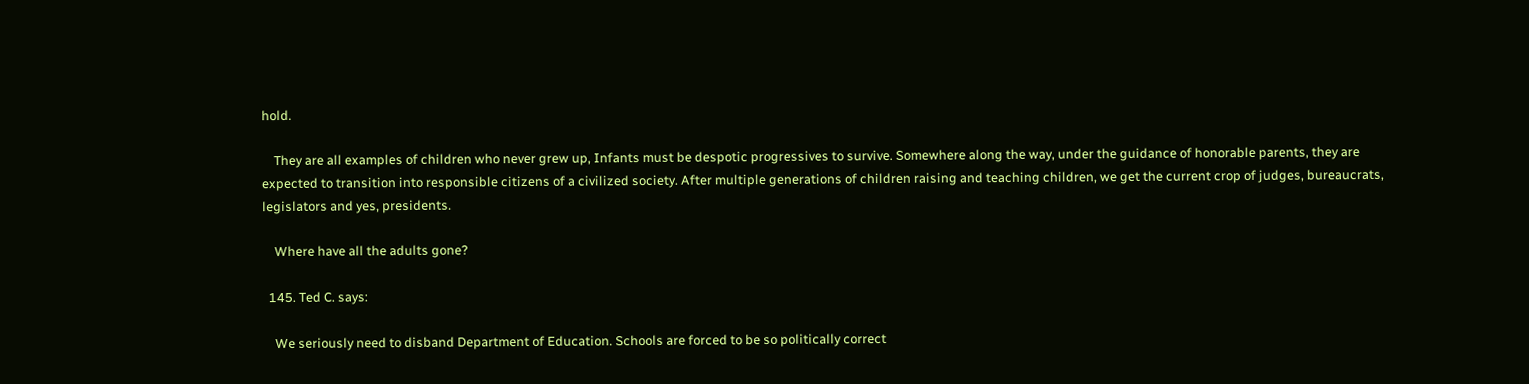hold.

    They are all examples of children who never grew up, Infants must be despotic progressives to survive. Somewhere along the way, under the guidance of honorable parents, they are expected to transition into responsible citizens of a civilized society. After multiple generations of children raising and teaching children, we get the current crop of judges, bureaucrats, legislators and yes, presidents.

    Where have all the adults gone?

  145. Ted C. says:

    We seriously need to disband Department of Education. Schools are forced to be so politically correct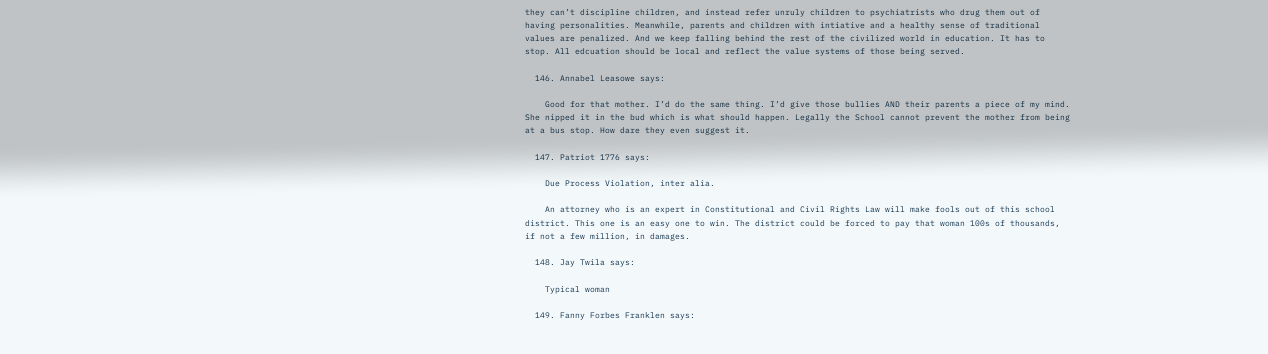they can’t discipline children, and instead refer unruly children to psychiatrists who drug them out of having personalities. Meanwhile, parents and children with intiative and a healthy sense of traditional values are penalized. And we keep falling behind the rest of the civilized world in education. It has to stop. All edcuation should be local and reflect the value systems of those being served.

  146. Annabel Leasowe says:

    Good for that mother. I’d do the same thing. I’d give those bullies AND their parents a piece of my mind. She nipped it in the bud which is what should happen. Legally the School cannot prevent the mother from being at a bus stop. How dare they even suggest it.

  147. Patriot 1776 says:

    Due Process Violation, inter alia.

    An attorney who is an expert in Constitutional and Civil Rights Law will make fools out of this school district. This one is an easy one to win. The district could be forced to pay that woman 100s of thousands, if not a few million, in damages.

  148. Jay Twila says:

    Typical woman

  149. Fanny Forbes Franklen says: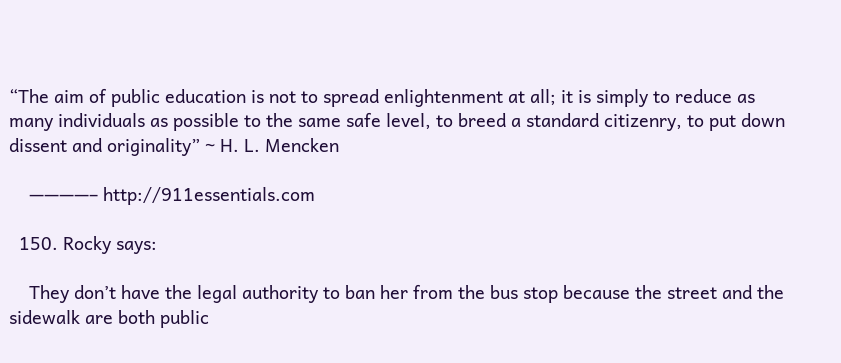“The aim of public education is not to spread enlightenment at all; it is simply to reduce as many individuals as possible to the same safe level, to breed a standard citizenry, to put down dissent and originality” ~ H. L. Mencken

    ————– http://911essentials.com

  150. Rocky says:

    They don’t have the legal authority to ban her from the bus stop because the street and the sidewalk are both public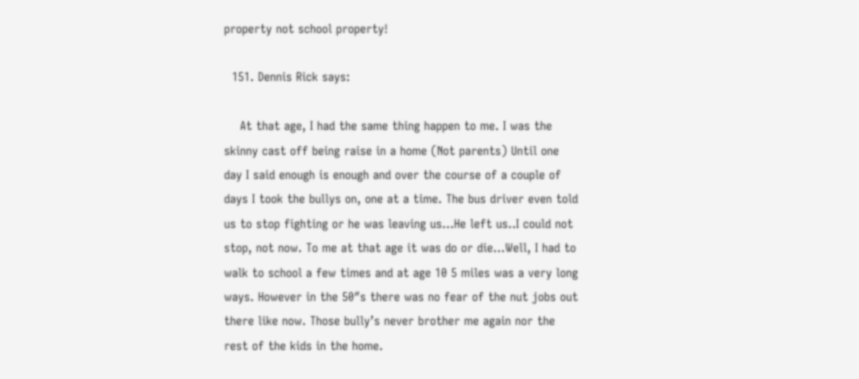property not school property!

  151. Dennis Rick says:

    At that age, I had the same thing happen to me. I was the skinny cast off being raise in a home (Not parents) Until one day I said enough is enough and over the course of a couple of days I took the bullys on, one at a time. The bus driver even told us to stop fighting or he was leaving us…He left us..I could not stop, not now. To me at that age it was do or die…Well, I had to walk to school a few times and at age 10 5 miles was a very long ways. However in the 50″s there was no fear of the nut jobs out there like now. Those bully’s never brother me again nor the rest of the kids in the home.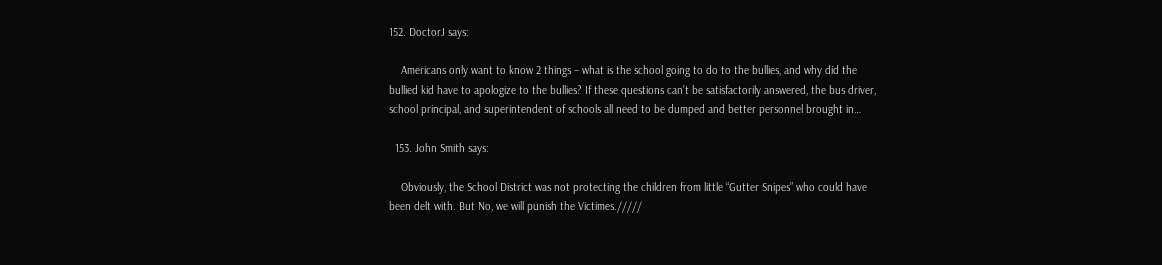152. DoctorJ says:

    Americans only want to know 2 things – what is the school going to do to the bullies, and why did the bullied kid have to apologize to the bullies? If these questions can’t be satisfactorily answered, the bus driver, school principal, and superintendent of schools all need to be dumped and better personnel brought in…

  153. John Smith says:

    Obviously, the School District was not protecting the children from little “Gutter Snipes” who could have been delt with. But No, we will punish the Victimes./////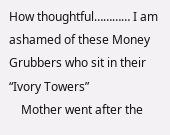How thoughtful………… I am ashamed of these Money Grubbers who sit in their “Ivory Towers”
    Mother went after the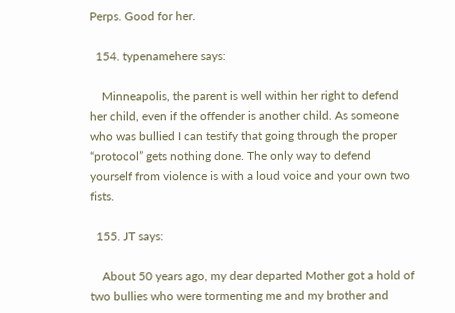Perps. Good for her.

  154. typenamehere says:

    Minneapolis, the parent is well within her right to defend her child, even if the offender is another child. As someone who was bullied I can testify that going through the proper “protocol” gets nothing done. The only way to defend yourself from violence is with a loud voice and your own two fists.

  155. JT says:

    About 50 years ago, my dear departed Mother got a hold of two bullies who were tormenting me and my brother and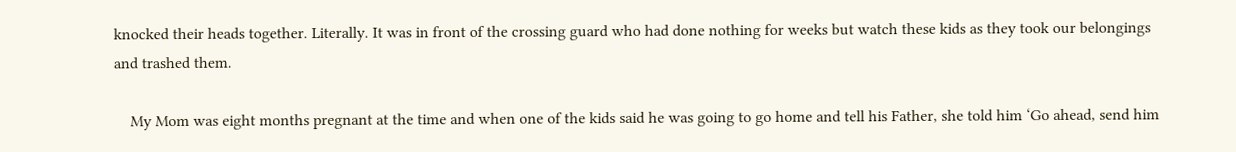knocked their heads together. Literally. It was in front of the crossing guard who had done nothing for weeks but watch these kids as they took our belongings and trashed them.

    My Mom was eight months pregnant at the time and when one of the kids said he was going to go home and tell his Father, she told him ‘Go ahead, send him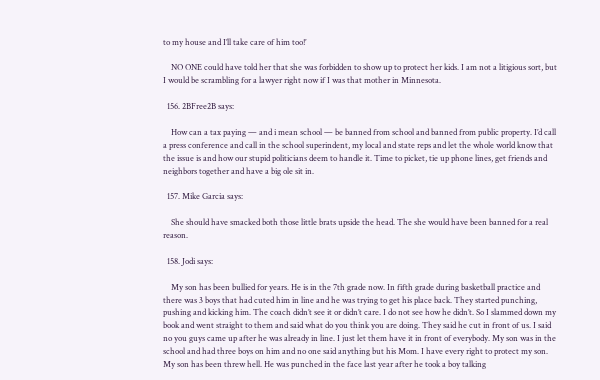to my house and I’ll take care of him too!’

    NO ONE could have told her that she was forbidden to show up to protect her kids. I am not a litigious sort, but I would be scrambling for a lawyer right now if I was that mother in Minnesota.

  156. 2BFree2B says:

    How can a tax paying — and i mean school — be banned from school and banned from public property. I’d call a press conference and call in the school superindent, my local and state reps and let the whole world know that the issue is and how our stupid politicians deem to handle it. Time to picket, tie up phone lines, get friends and neighbors together and have a big ole sit in.

  157. Mike Garcia says:

    She should have smacked both those little brats upside the head. The she would have been banned for a real reason.

  158. Jodi says:

    My son has been bullied for years. He is in the 7th grade now. In fifth grade during basketball practice and there was 3 boys that had cuted him in line and he was trying to get his place back. They started punching, pushing and kicking him. The coach didn’t see it or didn’t care. I do not see how he didn’t. So I slammed down my book and went straight to them and said what do you think you are doing. They said he cut in front of us. I said no you guys came up after he was already in line. I just let them have it in front of everybody. My son was in the school and had three boys on him and no one said anything but his Mom. I have every right to protect my son. My son has been threw hell. He was punched in the face last year after he took a boy talking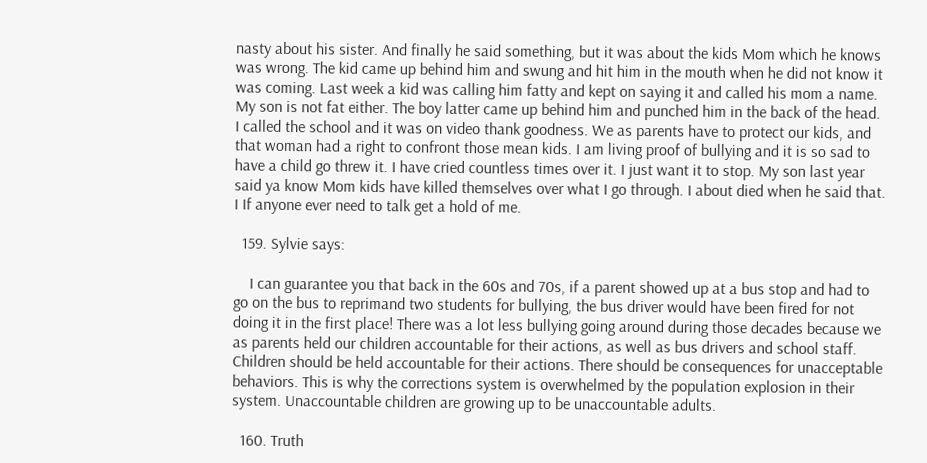nasty about his sister. And finally he said something, but it was about the kids Mom which he knows was wrong. The kid came up behind him and swung and hit him in the mouth when he did not know it was coming. Last week a kid was calling him fatty and kept on saying it and called his mom a name. My son is not fat either. The boy latter came up behind him and punched him in the back of the head. I called the school and it was on video thank goodness. We as parents have to protect our kids, and that woman had a right to confront those mean kids. I am living proof of bullying and it is so sad to have a child go threw it. I have cried countless times over it. I just want it to stop. My son last year said ya know Mom kids have killed themselves over what I go through. I about died when he said that. I If anyone ever need to talk get a hold of me.

  159. Sylvie says:

    I can guarantee you that back in the 60s and 70s, if a parent showed up at a bus stop and had to go on the bus to reprimand two students for bullying, the bus driver would have been fired for not doing it in the first place! There was a lot less bullying going around during those decades because we as parents held our children accountable for their actions, as well as bus drivers and school staff. Children should be held accountable for their actions. There should be consequences for unacceptable behaviors. This is why the corrections system is overwhelmed by the population explosion in their system. Unaccountable children are growing up to be unaccountable adults.

  160. Truth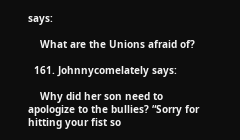says:

    What are the Unions afraid of?

  161. Johnnycomelately says:

    Why did her son need to apologize to the bullies? “Sorry for hitting your fist so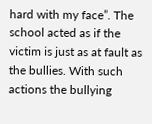hard with my face”. The school acted as if the victim is just as at fault as the bullies. With such actions the bullying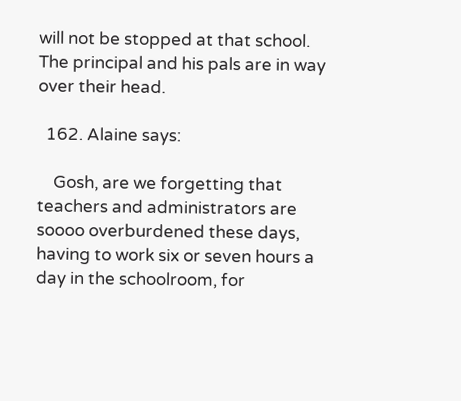will not be stopped at that school. The principal and his pals are in way over their head.

  162. Alaine says:

    Gosh, are we forgetting that teachers and administrators are soooo overburdened these days, having to work six or seven hours a day in the schoolroom, for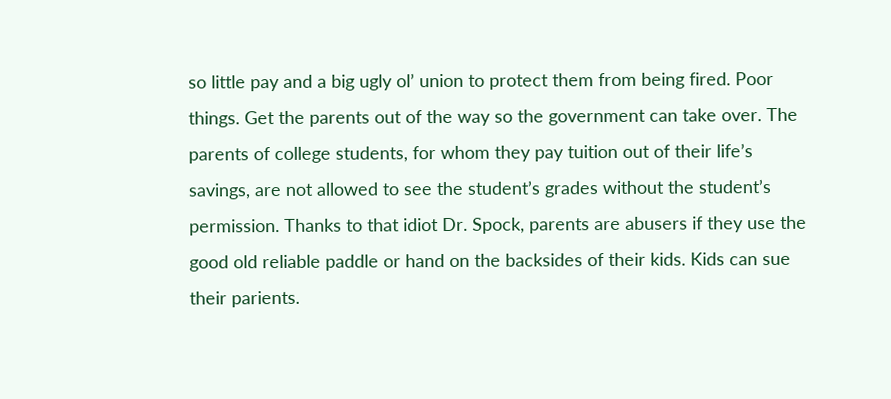so little pay and a big ugly ol’ union to protect them from being fired. Poor things. Get the parents out of the way so the government can take over. The parents of college students, for whom they pay tuition out of their life’s savings, are not allowed to see the student’s grades without the student’s permission. Thanks to that idiot Dr. Spock, parents are abusers if they use the good old reliable paddle or hand on the backsides of their kids. Kids can sue their parients.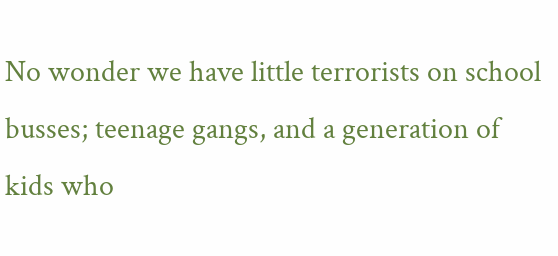No wonder we have little terrorists on school busses; teenage gangs, and a generation of kids who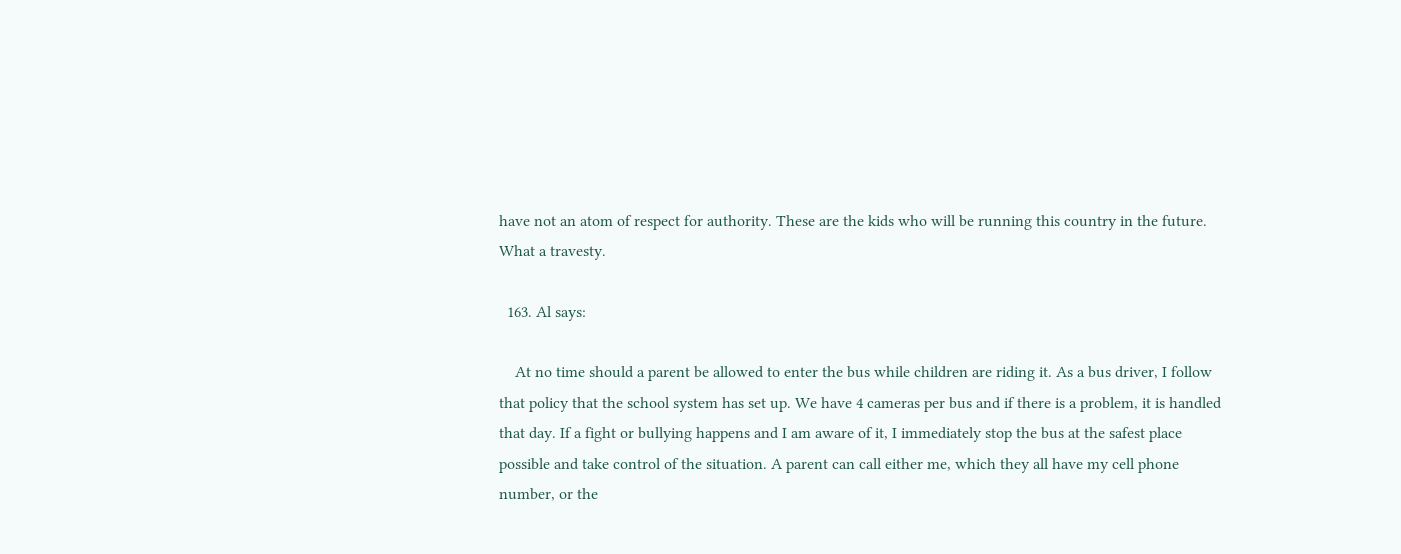have not an atom of respect for authority. These are the kids who will be running this country in the future. What a travesty.

  163. Al says:

    At no time should a parent be allowed to enter the bus while children are riding it. As a bus driver, I follow that policy that the school system has set up. We have 4 cameras per bus and if there is a problem, it is handled that day. If a fight or bullying happens and I am aware of it, I immediately stop the bus at the safest place possible and take control of the situation. A parent can call either me, which they all have my cell phone number, or the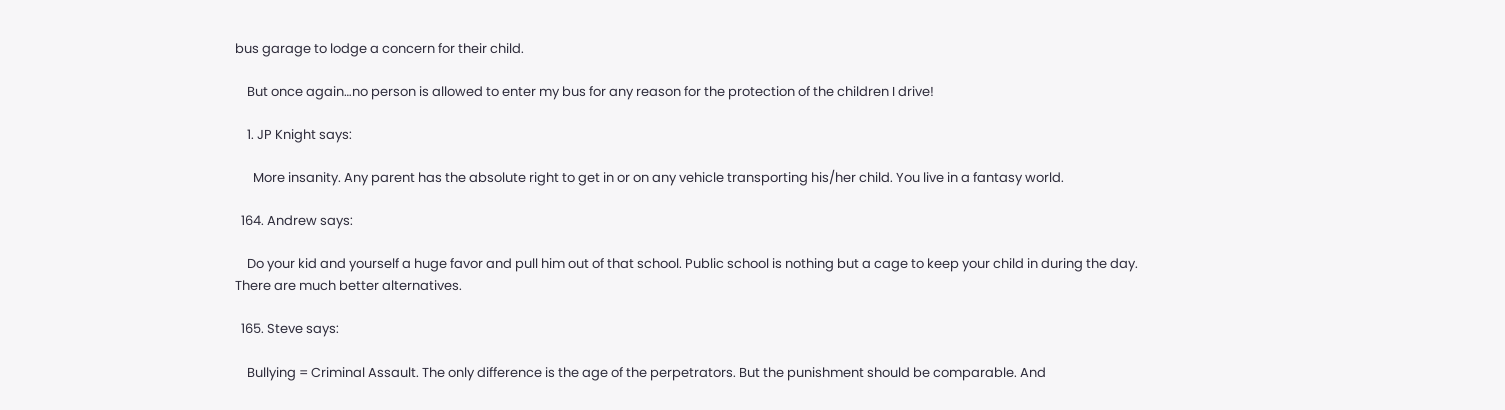bus garage to lodge a concern for their child.

    But once again…no person is allowed to enter my bus for any reason for the protection of the children I drive!

    1. JP Knight says:

      More insanity. Any parent has the absolute right to get in or on any vehicle transporting his/her child. You live in a fantasy world.

  164. Andrew says:

    Do your kid and yourself a huge favor and pull him out of that school. Public school is nothing but a cage to keep your child in during the day. There are much better alternatives.

  165. Steve says:

    Bullying = Criminal Assault. The only difference is the age of the perpetrators. But the punishment should be comparable. And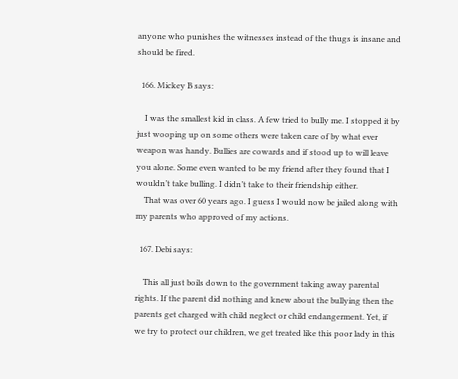anyone who punishes the witnesses instead of the thugs is insane and should be fired.

  166. Mickey B says:

    I was the smallest kid in class. A few tried to bully me. I stopped it by just wooping up on some others were taken care of by what ever weapon was handy. Bullies are cowards and if stood up to will leave you alone. Some even wanted to be my friend after they found that I wouldn’t take bulling. I didn’t take to their friendship either.
    That was over 60 years ago. I guess I would now be jailed along with my parents who approved of my actions.

  167. Debi says:

    This all just boils down to the government taking away parental rights. If the parent did nothing and knew about the bullying then the parents get charged with child neglect or child endangerment. Yet, if we try to protect our children, we get treated like this poor lady in this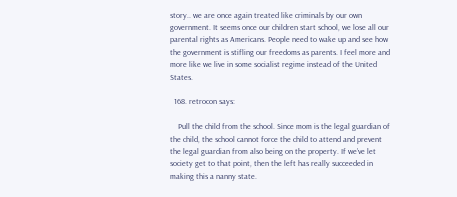story.. we are once again treated like criminals by our own government. It seems once our children start school, we lose all our parental rights as Americans. People need to wake up and see how the government is stifling our freedoms as parents. I feel more and more like we live in some socialist regime instead of the United States.

  168. retrocon says:

    Pull the child from the school. Since mom is the legal guardian of the child, the school cannot force the child to attend and prevent the legal guardian from also being on the property. If we’ve let society get to that point, then the left has really succeeded in making this a nanny state.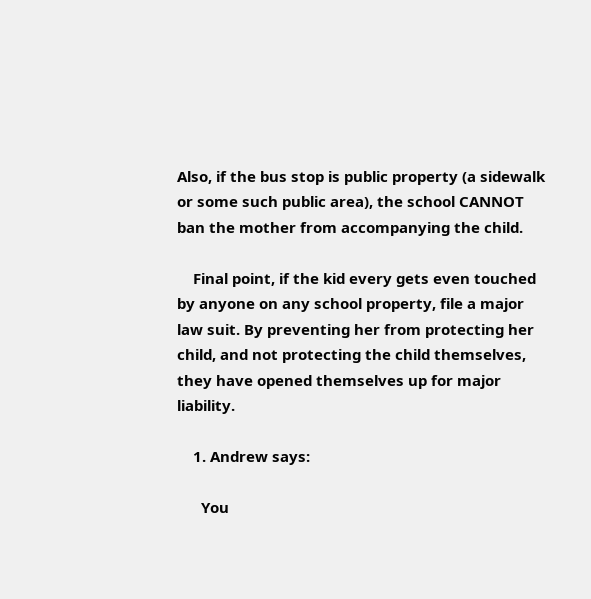Also, if the bus stop is public property (a sidewalk or some such public area), the school CANNOT ban the mother from accompanying the child.

    Final point, if the kid every gets even touched by anyone on any school property, file a major law suit. By preventing her from protecting her child, and not protecting the child themselves, they have opened themselves up for major liability.

    1. Andrew says:

      You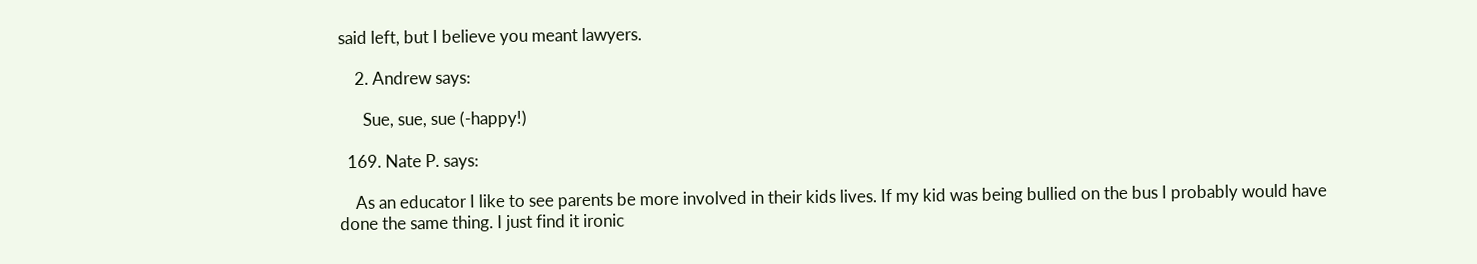said left, but I believe you meant lawyers.

    2. Andrew says:

      Sue, sue, sue (-happy!)

  169. Nate P. says:

    As an educator I like to see parents be more involved in their kids lives. If my kid was being bullied on the bus I probably would have done the same thing. I just find it ironic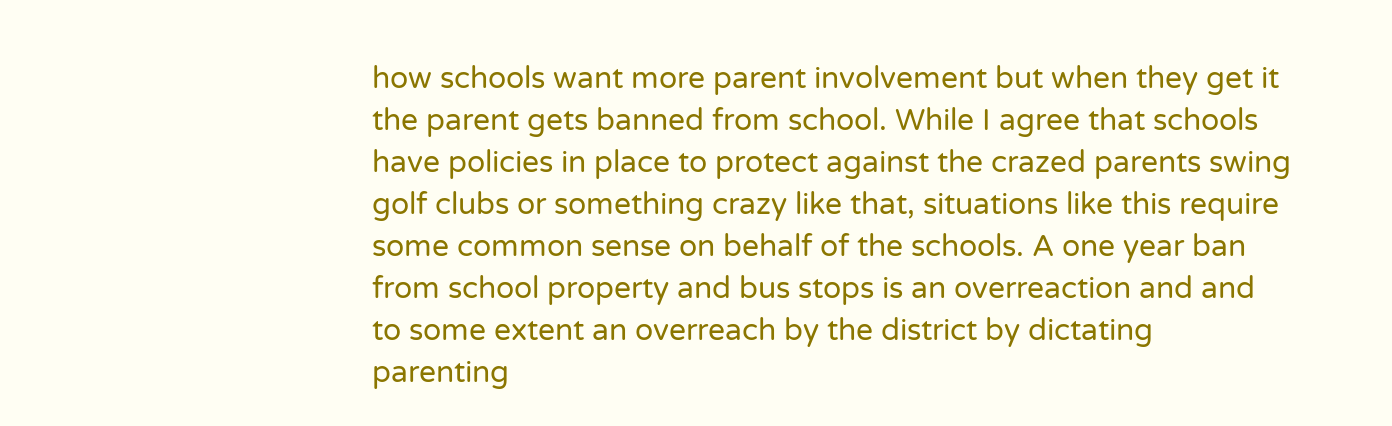how schools want more parent involvement but when they get it the parent gets banned from school. While I agree that schools have policies in place to protect against the crazed parents swing golf clubs or something crazy like that, situations like this require some common sense on behalf of the schools. A one year ban from school property and bus stops is an overreaction and and to some extent an overreach by the district by dictating parenting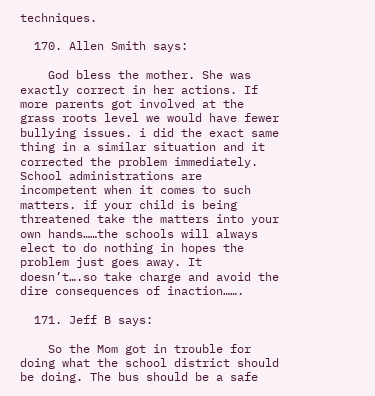techniques.

  170. Allen Smith says:

    God bless the mother. She was exactly correct in her actions. If more parents got involved at the grass roots level we would have fewer bullying issues. i did the exact same thing in a similar situation and it corrected the problem immediately. School administrations are incompetent when it comes to such matters. if your child is being threatened take the matters into your own hands……the schools will always elect to do nothing in hopes the problem just goes away. It doesn’t….so take charge and avoid the dire consequences of inaction…….

  171. Jeff B says:

    So the Mom got in trouble for doing what the school district should be doing. The bus should be a safe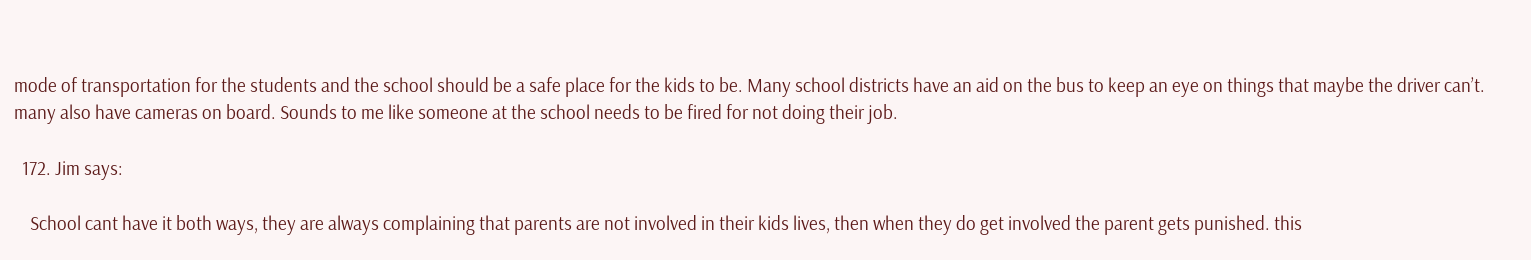mode of transportation for the students and the school should be a safe place for the kids to be. Many school districts have an aid on the bus to keep an eye on things that maybe the driver can’t. many also have cameras on board. Sounds to me like someone at the school needs to be fired for not doing their job.

  172. Jim says:

    School cant have it both ways, they are always complaining that parents are not involved in their kids lives, then when they do get involved the parent gets punished. this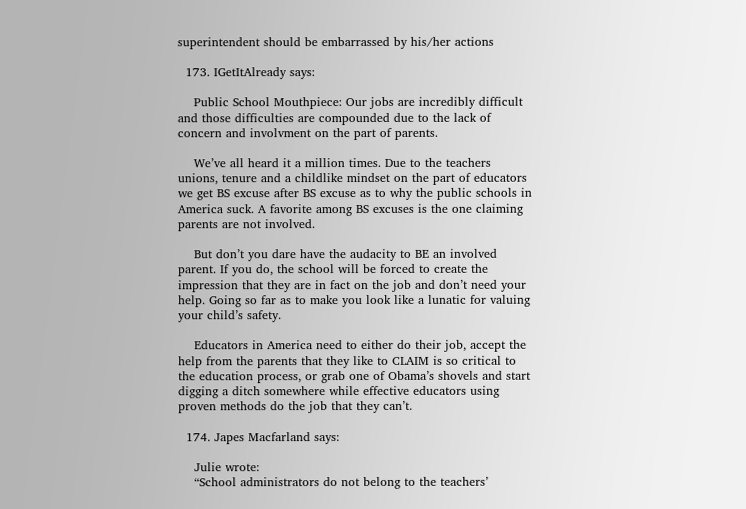superintendent should be embarrassed by his/her actions

  173. IGetItAlready says:

    Public School Mouthpiece: Our jobs are incredibly difficult and those difficulties are compounded due to the lack of concern and involvment on the part of parents.

    We’ve all heard it a million times. Due to the teachers unions, tenure and a childlike mindset on the part of educators we get BS excuse after BS excuse as to why the public schools in America suck. A favorite among BS excuses is the one claiming parents are not involved.

    But don’t you dare have the audacity to BE an involved parent. If you do, the school will be forced to create the impression that they are in fact on the job and don’t need your help. Going so far as to make you look like a lunatic for valuing your child’s safety.

    Educators in America need to either do their job, accept the help from the parents that they like to CLAIM is so critical to the education process, or grab one of Obama’s shovels and start digging a ditch somewhere while effective educators using proven methods do the job that they can’t.

  174. Japes Macfarland says:

    Julie wrote:
    “School administrators do not belong to the teachers’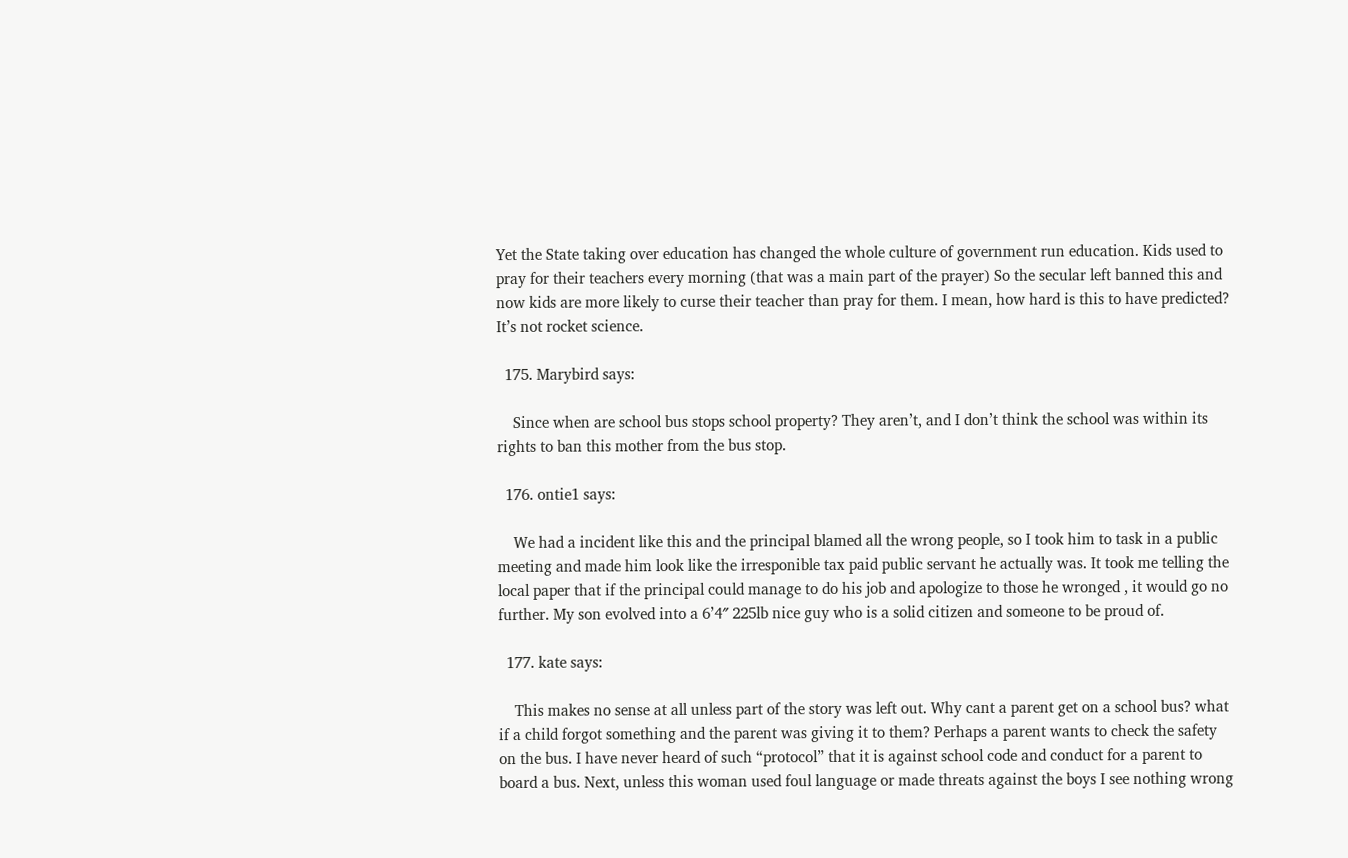Yet the State taking over education has changed the whole culture of government run education. Kids used to pray for their teachers every morning (that was a main part of the prayer) So the secular left banned this and now kids are more likely to curse their teacher than pray for them. I mean, how hard is this to have predicted? It’s not rocket science.

  175. Marybird says:

    Since when are school bus stops school property? They aren’t, and I don’t think the school was within its rights to ban this mother from the bus stop.

  176. ontie1 says:

    We had a incident like this and the principal blamed all the wrong people, so I took him to task in a public meeting and made him look like the irresponible tax paid public servant he actually was. It took me telling the local paper that if the principal could manage to do his job and apologize to those he wronged , it would go no further. My son evolved into a 6’4″ 225lb nice guy who is a solid citizen and someone to be proud of.

  177. kate says:

    This makes no sense at all unless part of the story was left out. Why cant a parent get on a school bus? what if a child forgot something and the parent was giving it to them? Perhaps a parent wants to check the safety on the bus. I have never heard of such “protocol” that it is against school code and conduct for a parent to board a bus. Next, unless this woman used foul language or made threats against the boys I see nothing wrong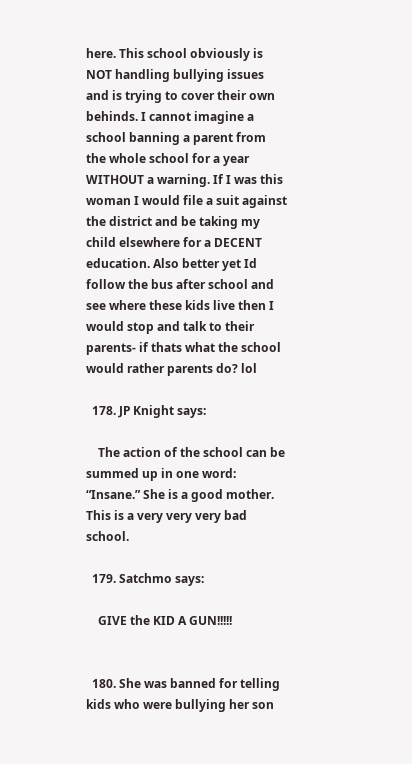here. This school obviously is NOT handling bullying issues and is trying to cover their own behinds. I cannot imagine a school banning a parent from the whole school for a year WITHOUT a warning. If I was this woman I would file a suit against the district and be taking my child elsewhere for a DECENT education. Also better yet Id follow the bus after school and see where these kids live then I would stop and talk to their parents- if thats what the school would rather parents do? lol

  178. JP Knight says:

    The action of the school can be summed up in one word: “Insane.” She is a good mother. This is a very very very bad school.

  179. Satchmo says:

    GIVE the KID A GUN!!!!!


  180. She was banned for telling kids who were bullying her son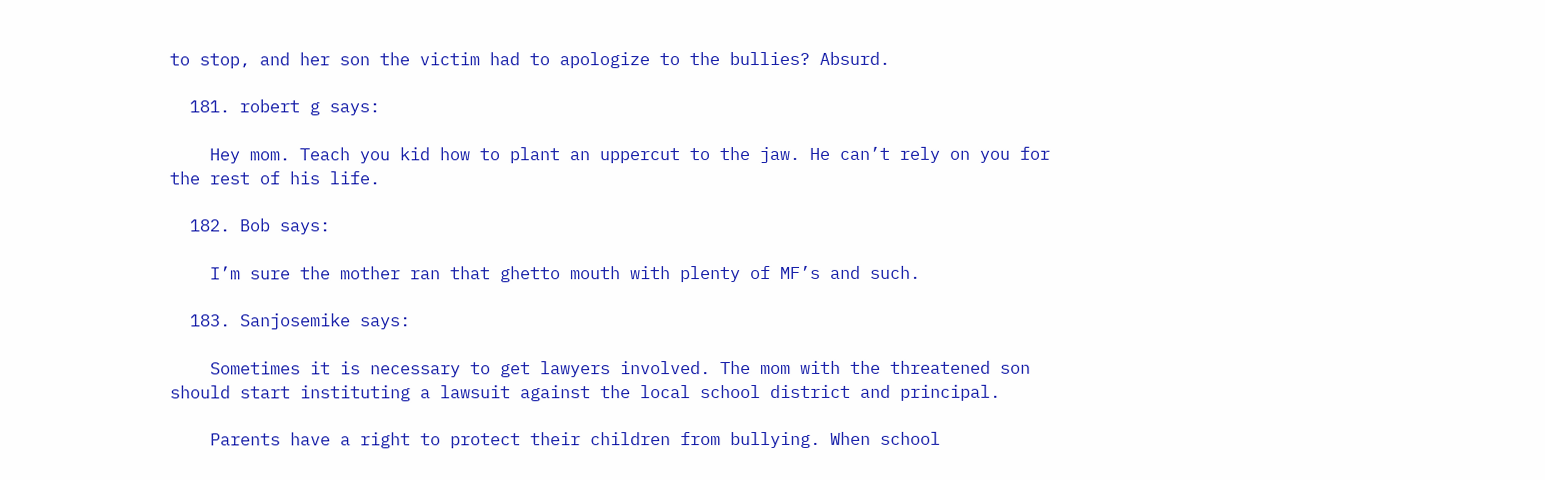to stop, and her son the victim had to apologize to the bullies? Absurd.

  181. robert g says:

    Hey mom. Teach you kid how to plant an uppercut to the jaw. He can’t rely on you for the rest of his life.

  182. Bob says:

    I’m sure the mother ran that ghetto mouth with plenty of MF’s and such.

  183. Sanjosemike says:

    Sometimes it is necessary to get lawyers involved. The mom with the threatened son should start instituting a lawsuit against the local school district and principal.

    Parents have a right to protect their children from bullying. When school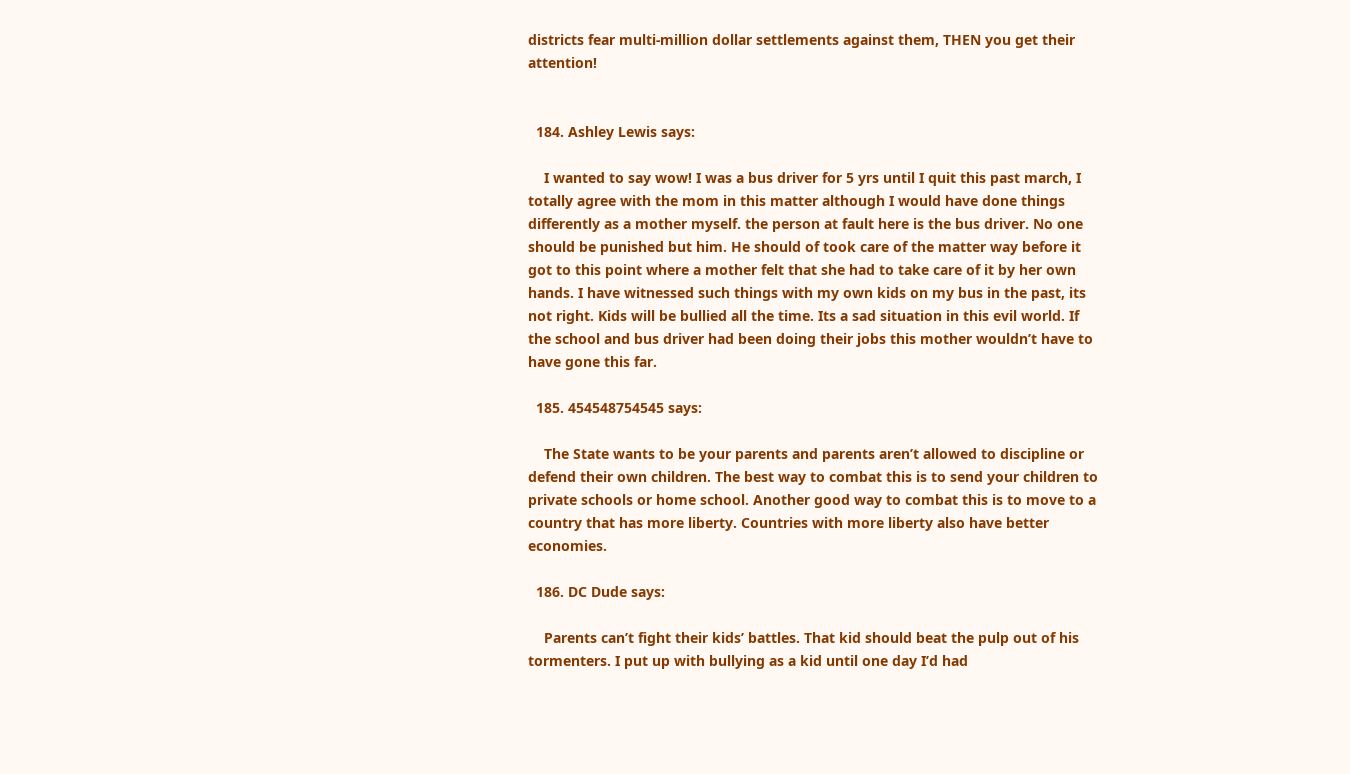districts fear multi-million dollar settlements against them, THEN you get their attention!


  184. Ashley Lewis says:

    I wanted to say wow! I was a bus driver for 5 yrs until I quit this past march, I totally agree with the mom in this matter although I would have done things differently as a mother myself. the person at fault here is the bus driver. No one should be punished but him. He should of took care of the matter way before it got to this point where a mother felt that she had to take care of it by her own hands. I have witnessed such things with my own kids on my bus in the past, its not right. Kids will be bullied all the time. Its a sad situation in this evil world. If the school and bus driver had been doing their jobs this mother wouldn’t have to have gone this far.

  185. 454548754545 says:

    The State wants to be your parents and parents aren’t allowed to discipline or defend their own children. The best way to combat this is to send your children to private schools or home school. Another good way to combat this is to move to a country that has more liberty. Countries with more liberty also have better economies.

  186. DC Dude says:

    Parents can’t fight their kids’ battles. That kid should beat the pulp out of his tormenters. I put up with bullying as a kid until one day I’d had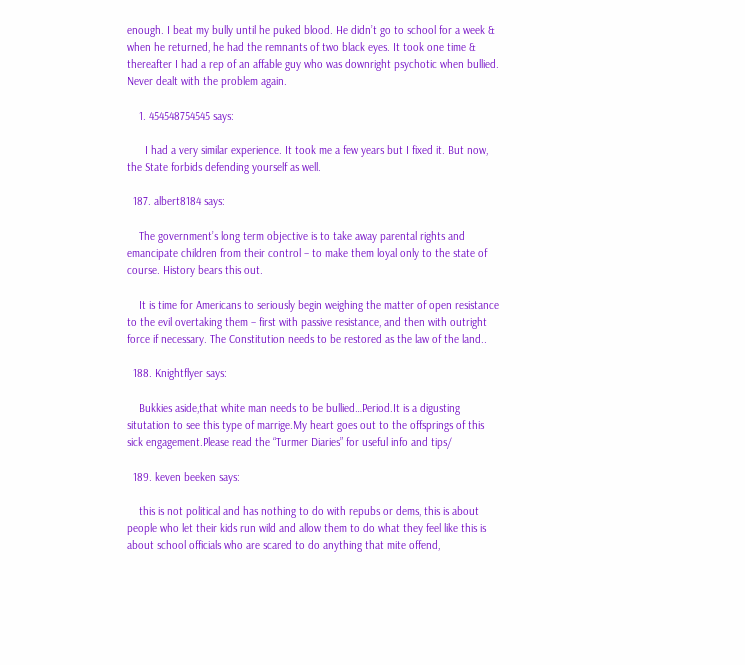enough. I beat my bully until he puked blood. He didn’t go to school for a week & when he returned, he had the remnants of two black eyes. It took one time & thereafter I had a rep of an affable guy who was downright psychotic when bullied. Never dealt with the problem again.

    1. 454548754545 says:

      I had a very similar experience. It took me a few years but I fixed it. But now, the State forbids defending yourself as well.

  187. albert8184 says:

    The government’s long term objective is to take away parental rights and emancipate children from their control – to make them loyal only to the state of course. History bears this out.

    It is time for Americans to seriously begin weighing the matter of open resistance to the evil overtaking them – first with passive resistance, and then with outright force if necessary. The Constitution needs to be restored as the law of the land..

  188. Knightflyer says:

    Bukkies aside,that white man needs to be bullied…Period.It is a digusting situtation to see this type of marrige.My heart goes out to the offsprings of this sick engagement.Please read the “Turmer Diaries” for useful info and tips/

  189. keven beeken says:

    this is not political and has nothing to do with repubs or dems, this is about people who let their kids run wild and allow them to do what they feel like this is about school officials who are scared to do anything that mite offend,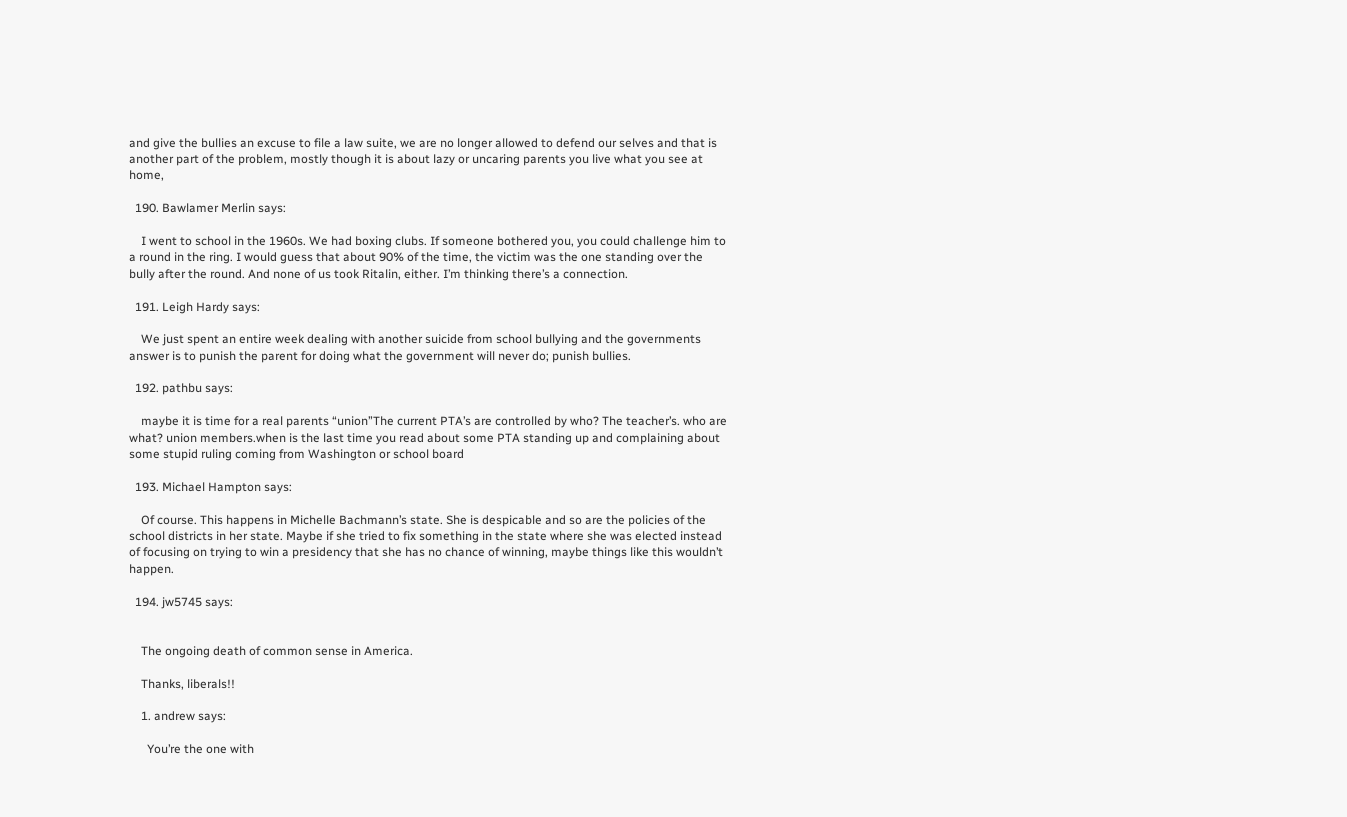and give the bullies an excuse to file a law suite, we are no longer allowed to defend our selves and that is another part of the problem, mostly though it is about lazy or uncaring parents you live what you see at home,

  190. Bawlamer Merlin says:

    I went to school in the 1960s. We had boxing clubs. If someone bothered you, you could challenge him to a round in the ring. I would guess that about 90% of the time, the victim was the one standing over the bully after the round. And none of us took Ritalin, either. I’m thinking there’s a connection.

  191. Leigh Hardy says:

    We just spent an entire week dealing with another suicide from school bullying and the governments answer is to punish the parent for doing what the government will never do; punish bullies.

  192. pathbu says:

    maybe it is time for a real parents “union”The current PTA’s are controlled by who? The teacher’s. who are what? union members.when is the last time you read about some PTA standing up and complaining about some stupid ruling coming from Washington or school board

  193. Michael Hampton says:

    Of course. This happens in Michelle Bachmann’s state. She is despicable and so are the policies of the school districts in her state. Maybe if she tried to fix something in the state where she was elected instead of focusing on trying to win a presidency that she has no chance of winning, maybe things like this wouldn’t happen.

  194. jw5745 says:


    The ongoing death of common sense in America.

    Thanks, liberals!!

    1. andrew says:

      You’re the one with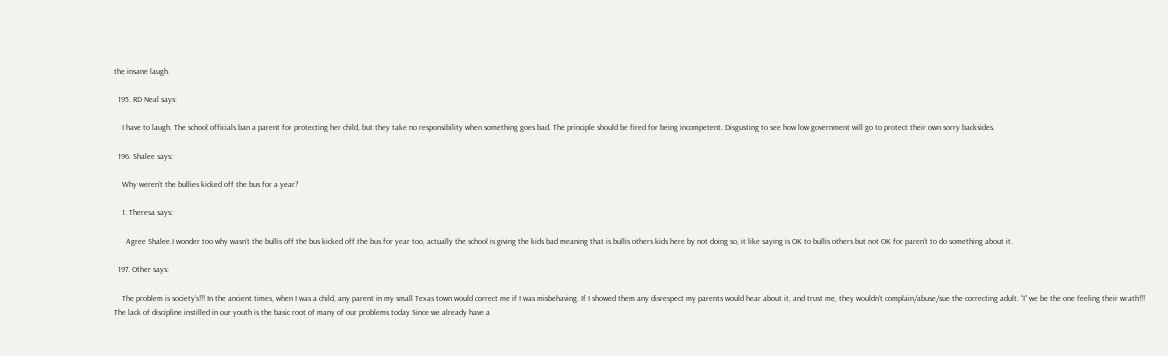the insane laugh.

  195. RD Neal says:

    I have to laugh. The school officials ban a parent for protecting her child, but they take no responsibility when something goes bad. The principle should be fired for being incompetent. Disgusting to see how low government will go to protect their own sorry backsides.

  196. Shalee says:

    Why weren’t the bullies kicked off the bus for a year?

    1. Theresa says:

      Agree Shalee.I wonder too why wasn’t the bullis off the bus kicked off the bus for year too, actually the school is giving the kids bad meaning that is bullis others kids here by not doing so, it like saying is OK to bullis others but not OK for paren’t to do something about it.

  197. Other says:

    The problem is society’s!!! In the ancient times, when I was a child, any parent in my small Texas town would correct me if I was misbehaving. If I showed them any disrespect my parents would hear about it, and trust me, they wouldn’t complain/abuse/sue the correcting adult. “I” we be the one feeling their wrath!!! The lack of discipline instilled in our youth is the basic root of many of our problems today Since we already have a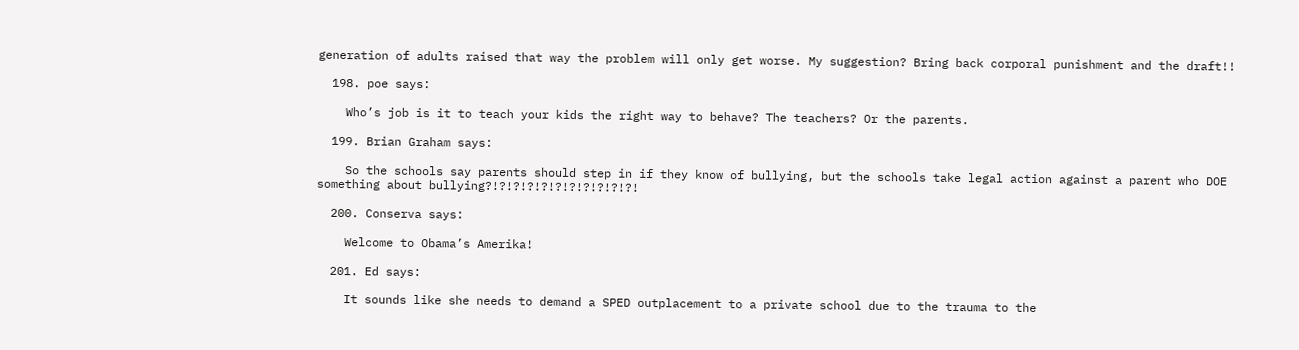generation of adults raised that way the problem will only get worse. My suggestion? Bring back corporal punishment and the draft!!

  198. poe says:

    Who’s job is it to teach your kids the right way to behave? The teachers? Or the parents.

  199. Brian Graham says:

    So the schools say parents should step in if they know of bullying, but the schools take legal action against a parent who DOE something about bullying?!?!?!?!?!?!?!?!?!?!?!

  200. Conserva says:

    Welcome to Obama’s Amerika!

  201. Ed says:

    It sounds like she needs to demand a SPED outplacement to a private school due to the trauma to the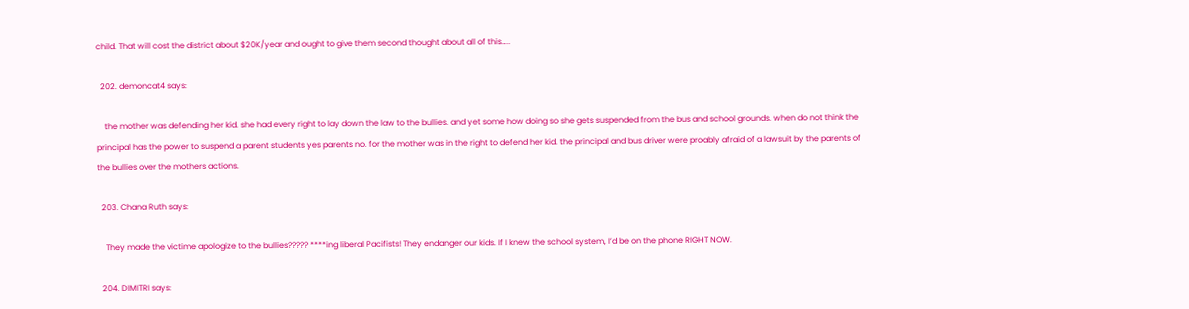child. That will cost the district about $20K/year and ought to give them second thought about all of this…..

  202. demoncat4 says:

    the mother was defending her kid. she had every right to lay down the law to the bullies. and yet some how doing so she gets suspended from the bus and school grounds. when do not think the principal has the power to suspend a parent students yes parents no. for the mother was in the right to defend her kid. the principal and bus driver were proably afraid of a lawsuit by the parents of the bullies over the mothers actions.

  203. Chana Ruth says:

    They made the victime apologize to the bullies????? ****ing liberal Pacifists! They endanger our kids. If I knew the school system, I’d be on the phone RIGHT NOW.

  204. DIMITRI says: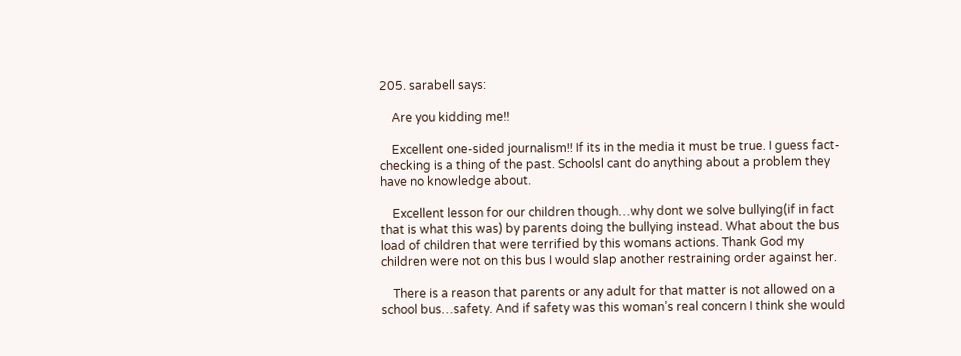205. sarabell says:

    Are you kidding me!!

    Excellent one-sided journalism!! If its in the media it must be true. I guess fact-checking is a thing of the past. Schoolsl cant do anything about a problem they have no knowledge about.

    Excellent lesson for our children though…why dont we solve bullying(if in fact that is what this was) by parents doing the bullying instead. What about the bus load of children that were terrified by this womans actions. Thank God my children were not on this bus I would slap another restraining order against her.

    There is a reason that parents or any adult for that matter is not allowed on a school bus…safety. And if safety was this woman’s real concern I think she would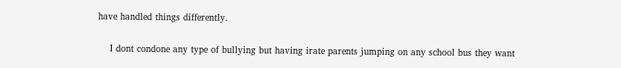have handled things differently.

    I dont condone any type of bullying but having irate parents jumping on any school bus they want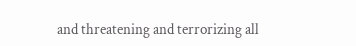and threatening and terrorizing all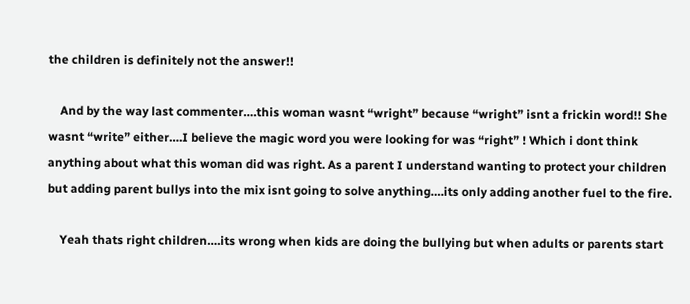the children is definitely not the answer!!

    And by the way last commenter….this woman wasnt “wright” because “wright” isnt a frickin word!! She wasnt “write” either….I believe the magic word you were looking for was “right” ! Which i dont think anything about what this woman did was right. As a parent I understand wanting to protect your children but adding parent bullys into the mix isnt going to solve anything….its only adding another fuel to the fire.

    Yeah thats right children….its wrong when kids are doing the bullying but when adults or parents start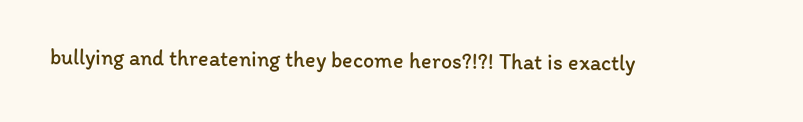bullying and threatening they become heros?!?! That is exactly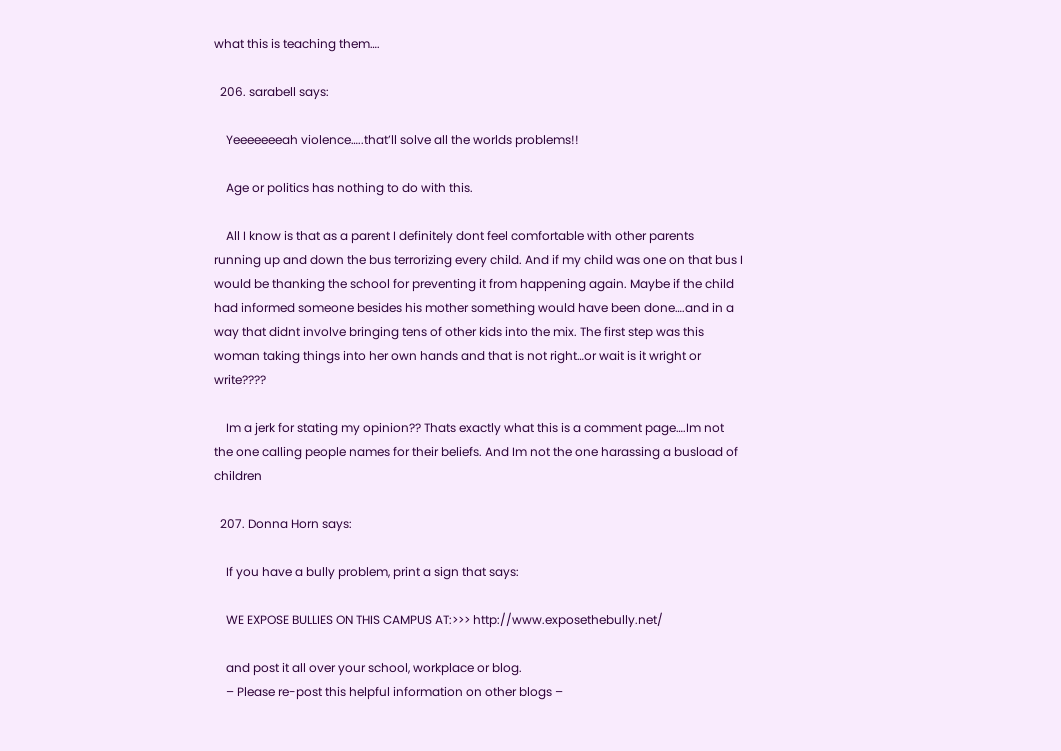what this is teaching them….

  206. sarabell says:

    Yeeeeeeeah violence…..that’ll solve all the worlds problems!!

    Age or politics has nothing to do with this.

    All I know is that as a parent I definitely dont feel comfortable with other parents running up and down the bus terrorizing every child. And if my child was one on that bus I would be thanking the school for preventing it from happening again. Maybe if the child had informed someone besides his mother something would have been done….and in a way that didnt involve bringing tens of other kids into the mix. The first step was this woman taking things into her own hands and that is not right…or wait is it wright or write????

    Im a jerk for stating my opinion?? Thats exactly what this is a comment page….Im not the one calling people names for their beliefs. And Im not the one harassing a busload of children

  207. Donna Horn says:

    If you have a bully problem, print a sign that says:

    WE EXPOSE BULLIES ON THIS CAMPUS AT:>>> http://www.exposethebully.net/

    and post it all over your school, workplace or blog.
    – Please re-post this helpful information on other blogs –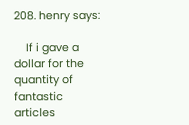208. henry says:

    If i gave a dollar for the quantity of fantastic articles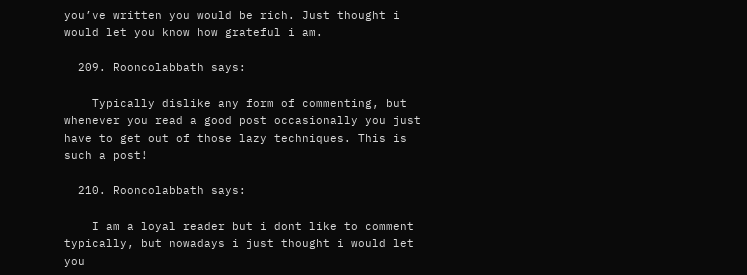you’ve written you would be rich. Just thought i would let you know how grateful i am.

  209. Rooncolabbath says:

    Typically dislike any form of commenting, but whenever you read a good post occasionally you just have to get out of those lazy techniques. This is such a post!

  210. Rooncolabbath says:

    I am a loyal reader but i dont like to comment typically, but nowadays i just thought i would let you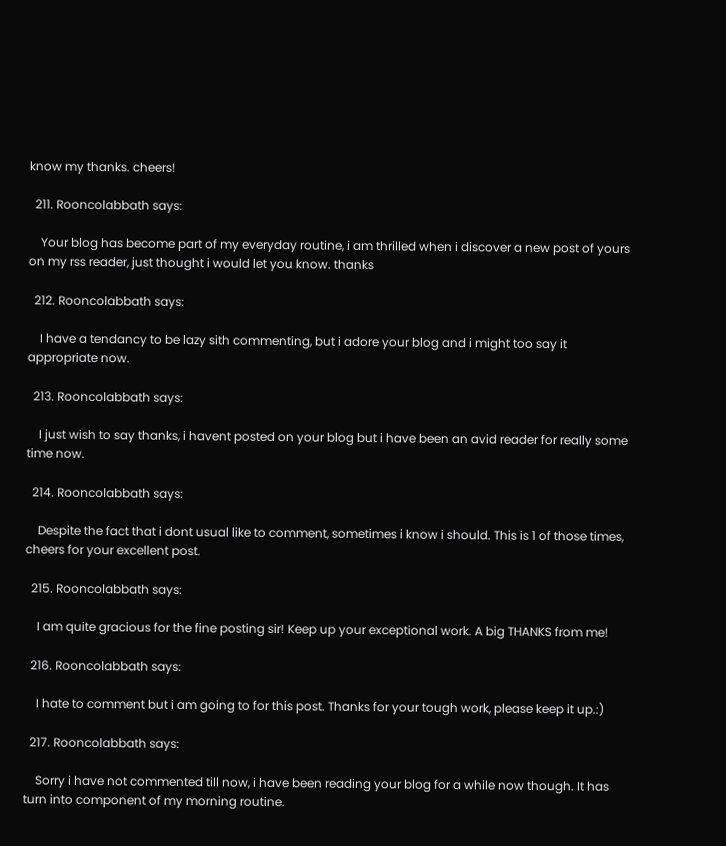know my thanks. cheers!

  211. Rooncolabbath says:

    Your blog has become part of my everyday routine, i am thrilled when i discover a new post of yours on my rss reader, just thought i would let you know. thanks

  212. Rooncolabbath says:

    I have a tendancy to be lazy sith commenting, but i adore your blog and i might too say it appropriate now.

  213. Rooncolabbath says:

    I just wish to say thanks, i havent posted on your blog but i have been an avid reader for really some time now.

  214. Rooncolabbath says:

    Despite the fact that i dont usual like to comment, sometimes i know i should. This is 1 of those times, cheers for your excellent post.

  215. Rooncolabbath says:

    I am quite gracious for the fine posting sir! Keep up your exceptional work. A big THANKS from me!

  216. Rooncolabbath says:

    I hate to comment but i am going to for this post. Thanks for your tough work, please keep it up.:)

  217. Rooncolabbath says:

    Sorry i have not commented till now, i have been reading your blog for a while now though. It has turn into component of my morning routine.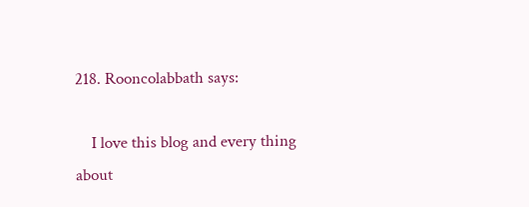218. Rooncolabbath says:

    I love this blog and every thing about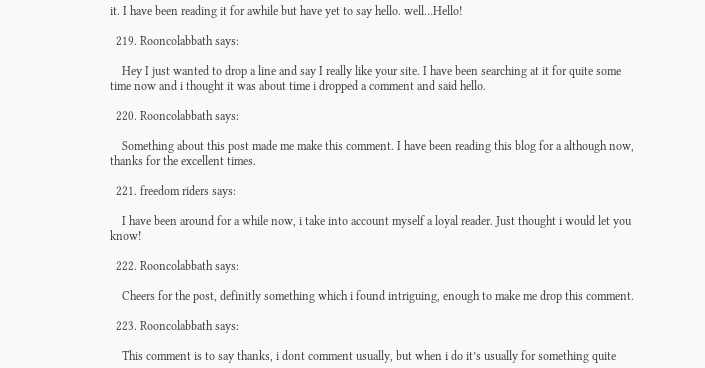it. I have been reading it for awhile but have yet to say hello. well…Hello!

  219. Rooncolabbath says:

    Hey I just wanted to drop a line and say I really like your site. I have been searching at it for quite some time now and i thought it was about time i dropped a comment and said hello.

  220. Rooncolabbath says:

    Something about this post made me make this comment. I have been reading this blog for a although now, thanks for the excellent times.

  221. freedom riders says:

    I have been around for a while now, i take into account myself a loyal reader. Just thought i would let you know!

  222. Rooncolabbath says:

    Cheers for the post, definitly something which i found intriguing, enough to make me drop this comment.

  223. Rooncolabbath says:

    This comment is to say thanks, i dont comment usually, but when i do it’s usually for something quite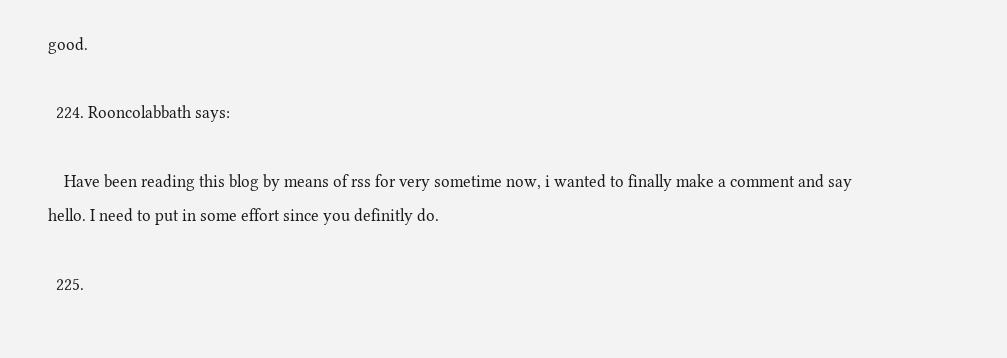good.

  224. Rooncolabbath says:

    Have been reading this blog by means of rss for very sometime now, i wanted to finally make a comment and say hello. I need to put in some effort since you definitly do.

  225.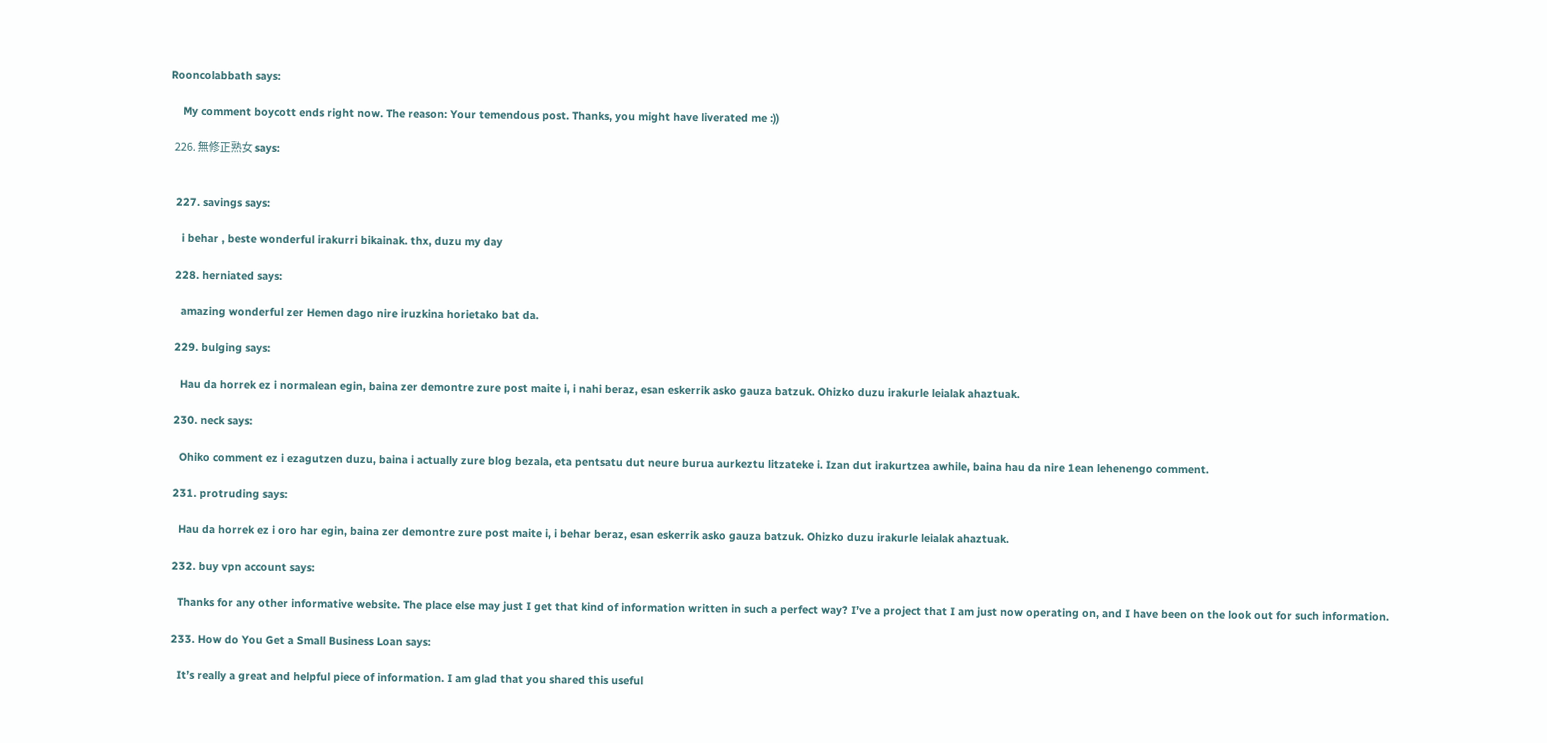Rooncolabbath says:

    My comment boycott ends right now. The reason: Your temendous post. Thanks, you might have liverated me :))

  226. 無修正熟女 says:


  227. savings says:

    i behar , beste wonderful irakurri bikainak. thx, duzu my day

  228. herniated says:

    amazing wonderful zer Hemen dago nire iruzkina horietako bat da.

  229. bulging says:

    Hau da horrek ez i normalean egin, baina zer demontre zure post maite i, i nahi beraz, esan eskerrik asko gauza batzuk. Ohizko duzu irakurle leialak ahaztuak.

  230. neck says:

    Ohiko comment ez i ezagutzen duzu, baina i actually zure blog bezala, eta pentsatu dut neure burua aurkeztu litzateke i. Izan dut irakurtzea awhile, baina hau da nire 1ean lehenengo comment.

  231. protruding says:

    Hau da horrek ez i oro har egin, baina zer demontre zure post maite i, i behar beraz, esan eskerrik asko gauza batzuk. Ohizko duzu irakurle leialak ahaztuak.

  232. buy vpn account says:

    Thanks for any other informative website. The place else may just I get that kind of information written in such a perfect way? I’ve a project that I am just now operating on, and I have been on the look out for such information.

  233. How do You Get a Small Business Loan says:

    It’s really a great and helpful piece of information. I am glad that you shared this useful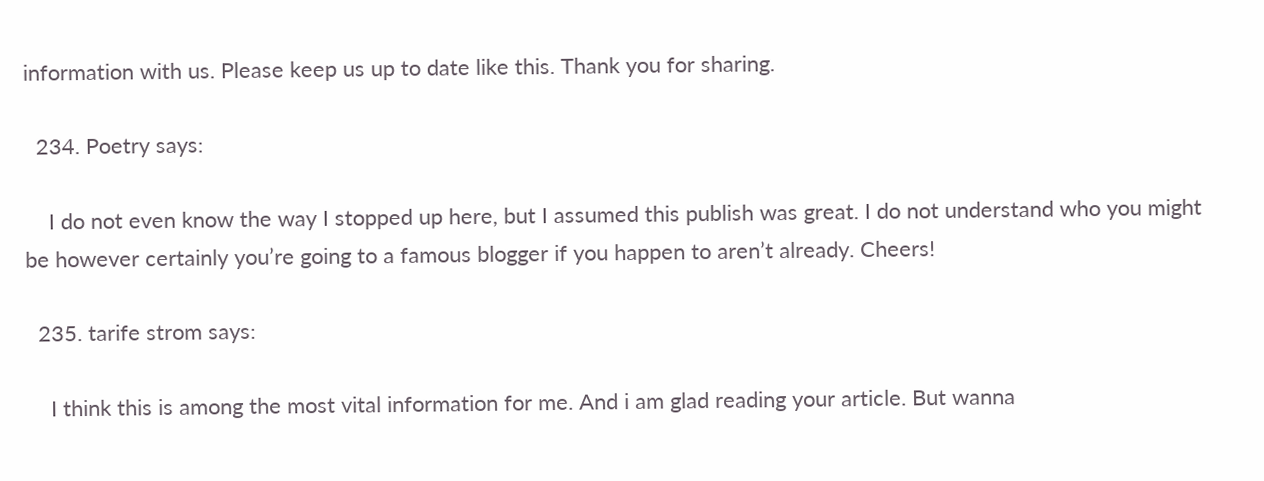information with us. Please keep us up to date like this. Thank you for sharing.

  234. Poetry says:

    I do not even know the way I stopped up here, but I assumed this publish was great. I do not understand who you might be however certainly you’re going to a famous blogger if you happen to aren’t already. Cheers!

  235. tarife strom says:

    I think this is among the most vital information for me. And i am glad reading your article. But wanna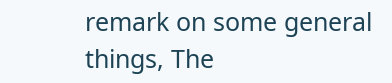remark on some general things, The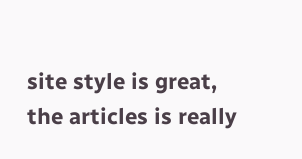site style is great, the articles is really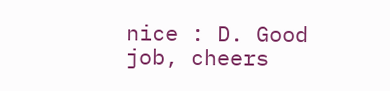nice : D. Good job, cheers